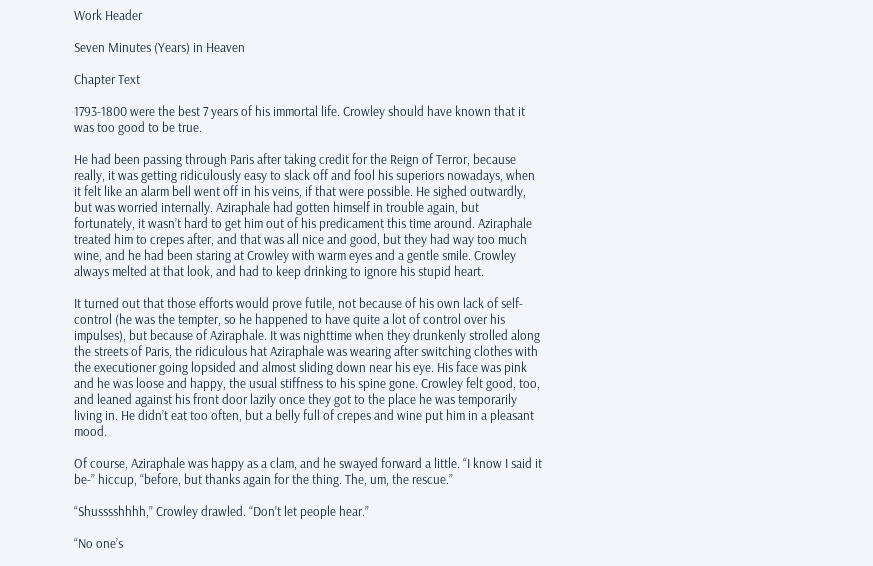Work Header

Seven Minutes (Years) in Heaven

Chapter Text

1793-1800 were the best 7 years of his immortal life. Crowley should have known that it was too good to be true.

He had been passing through Paris after taking credit for the Reign of Terror, because really, it was getting ridiculously easy to slack off and fool his superiors nowadays, when it felt like an alarm bell went off in his veins, if that were possible. He sighed outwardly, but was worried internally. Aziraphale had gotten himself in trouble again, but fortunately, it wasn’t hard to get him out of his predicament this time around. Aziraphale treated him to crepes after, and that was all nice and good, but they had way too much wine, and he had been staring at Crowley with warm eyes and a gentle smile. Crowley always melted at that look, and had to keep drinking to ignore his stupid heart.

It turned out that those efforts would prove futile, not because of his own lack of self-control (he was the tempter, so he happened to have quite a lot of control over his impulses), but because of Aziraphale. It was nighttime when they drunkenly strolled along the streets of Paris, the ridiculous hat Aziraphale was wearing after switching clothes with the executioner going lopsided and almost sliding down near his eye. His face was pink and he was loose and happy, the usual stiffness to his spine gone. Crowley felt good, too, and leaned against his front door lazily once they got to the place he was temporarily living in. He didn’t eat too often, but a belly full of crepes and wine put him in a pleasant mood.

Of course, Aziraphale was happy as a clam, and he swayed forward a little. “I know I said it be-” hiccup, “before, but thanks again for the thing. The, um, the rescue.”

“Shusssshhhh,” Crowley drawled. “Don’t let people hear.”

“No one’s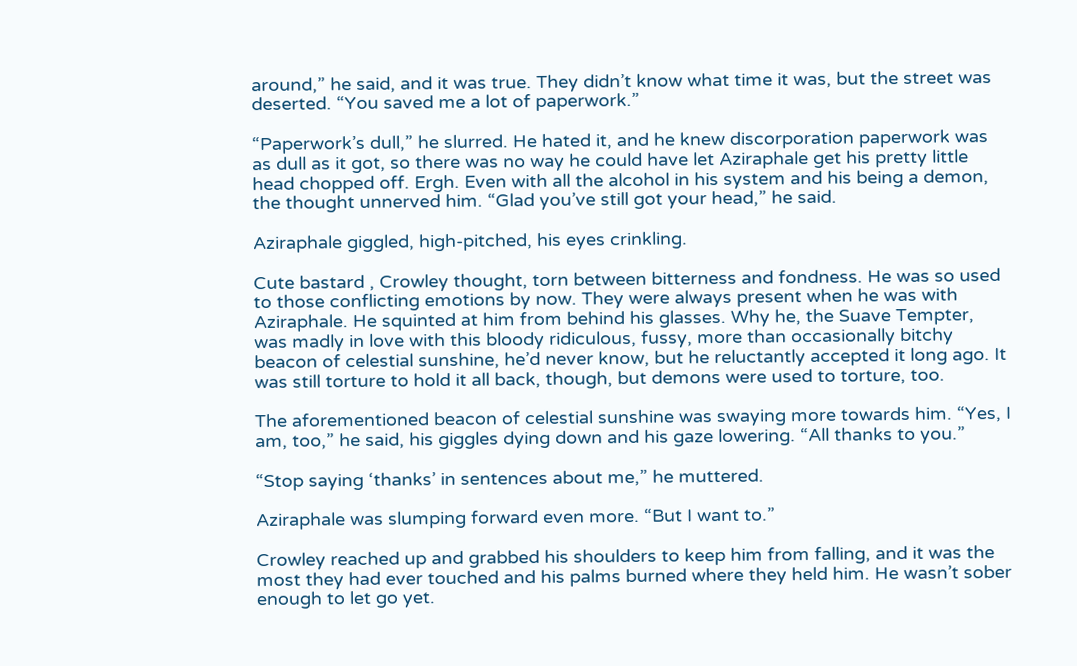around,” he said, and it was true. They didn’t know what time it was, but the street was deserted. “You saved me a lot of paperwork.”

“Paperwork’s dull,” he slurred. He hated it, and he knew discorporation paperwork was as dull as it got, so there was no way he could have let Aziraphale get his pretty little head chopped off. Ergh. Even with all the alcohol in his system and his being a demon, the thought unnerved him. “Glad you’ve still got your head,” he said.

Aziraphale giggled, high-pitched, his eyes crinkling.

Cute bastard , Crowley thought, torn between bitterness and fondness. He was so used to those conflicting emotions by now. They were always present when he was with Aziraphale. He squinted at him from behind his glasses. Why he, the Suave Tempter, was madly in love with this bloody ridiculous, fussy, more than occasionally bitchy beacon of celestial sunshine, he’d never know, but he reluctantly accepted it long ago. It was still torture to hold it all back, though, but demons were used to torture, too.

The aforementioned beacon of celestial sunshine was swaying more towards him. “Yes, I am, too,” he said, his giggles dying down and his gaze lowering. “All thanks to you.”

“Stop saying ‘thanks’ in sentences about me,” he muttered.

Aziraphale was slumping forward even more. “But I want to.”

Crowley reached up and grabbed his shoulders to keep him from falling, and it was the most they had ever touched and his palms burned where they held him. He wasn’t sober enough to let go yet.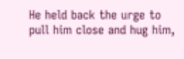He held back the urge to pull him close and hug him,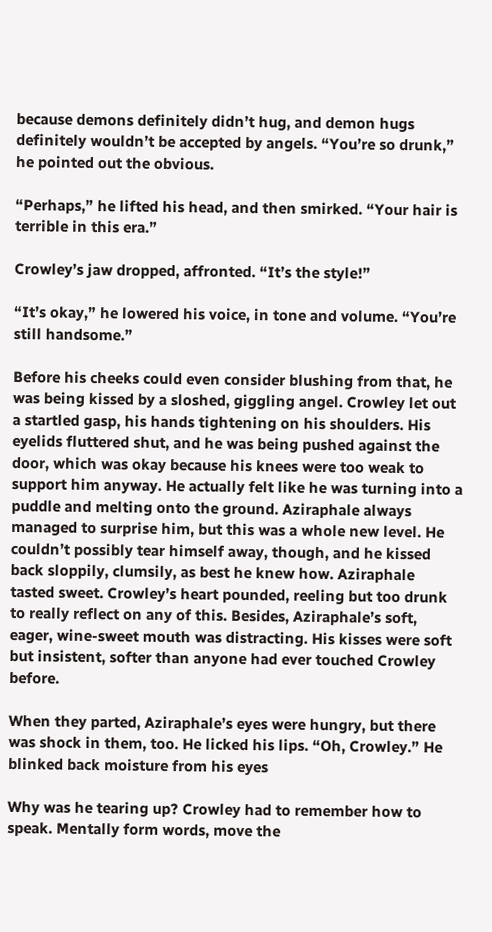because demons definitely didn’t hug, and demon hugs definitely wouldn’t be accepted by angels. “You’re so drunk,” he pointed out the obvious.

“Perhaps,” he lifted his head, and then smirked. “Your hair is terrible in this era.”

Crowley’s jaw dropped, affronted. “It’s the style!”

“It’s okay,” he lowered his voice, in tone and volume. “You’re still handsome.”

Before his cheeks could even consider blushing from that, he was being kissed by a sloshed, giggling angel. Crowley let out a startled gasp, his hands tightening on his shoulders. His eyelids fluttered shut, and he was being pushed against the door, which was okay because his knees were too weak to support him anyway. He actually felt like he was turning into a puddle and melting onto the ground. Aziraphale always managed to surprise him, but this was a whole new level. He couldn’t possibly tear himself away, though, and he kissed back sloppily, clumsily, as best he knew how. Aziraphale tasted sweet. Crowley’s heart pounded, reeling but too drunk to really reflect on any of this. Besides, Aziraphale’s soft, eager, wine-sweet mouth was distracting. His kisses were soft but insistent, softer than anyone had ever touched Crowley before.

When they parted, Aziraphale’s eyes were hungry, but there was shock in them, too. He licked his lips. “Oh, Crowley.” He blinked back moisture from his eyes

Why was he tearing up? Crowley had to remember how to speak. Mentally form words, move the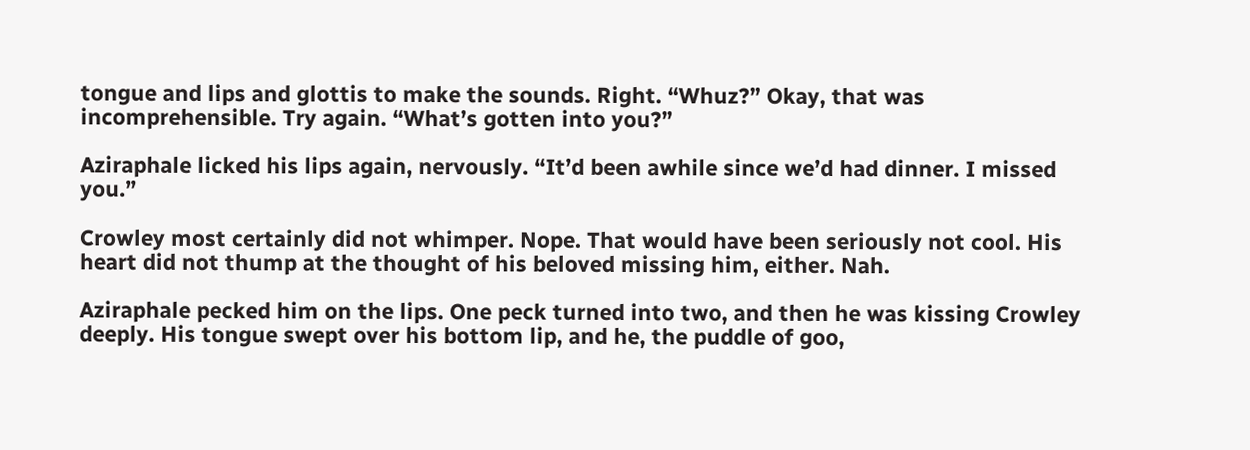tongue and lips and glottis to make the sounds. Right. “Whuz?” Okay, that was incomprehensible. Try again. “What’s gotten into you?”

Aziraphale licked his lips again, nervously. “It’d been awhile since we’d had dinner. I missed you.”

Crowley most certainly did not whimper. Nope. That would have been seriously not cool. His heart did not thump at the thought of his beloved missing him, either. Nah.

Aziraphale pecked him on the lips. One peck turned into two, and then he was kissing Crowley deeply. His tongue swept over his bottom lip, and he, the puddle of goo,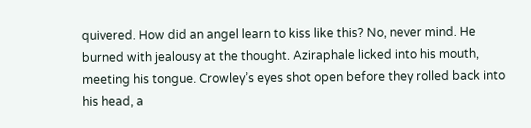quivered. How did an angel learn to kiss like this? No, never mind. He burned with jealousy at the thought. Aziraphale licked into his mouth, meeting his tongue. Crowley’s eyes shot open before they rolled back into his head, a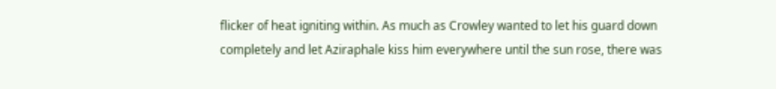flicker of heat igniting within. As much as Crowley wanted to let his guard down completely and let Aziraphale kiss him everywhere until the sun rose, there was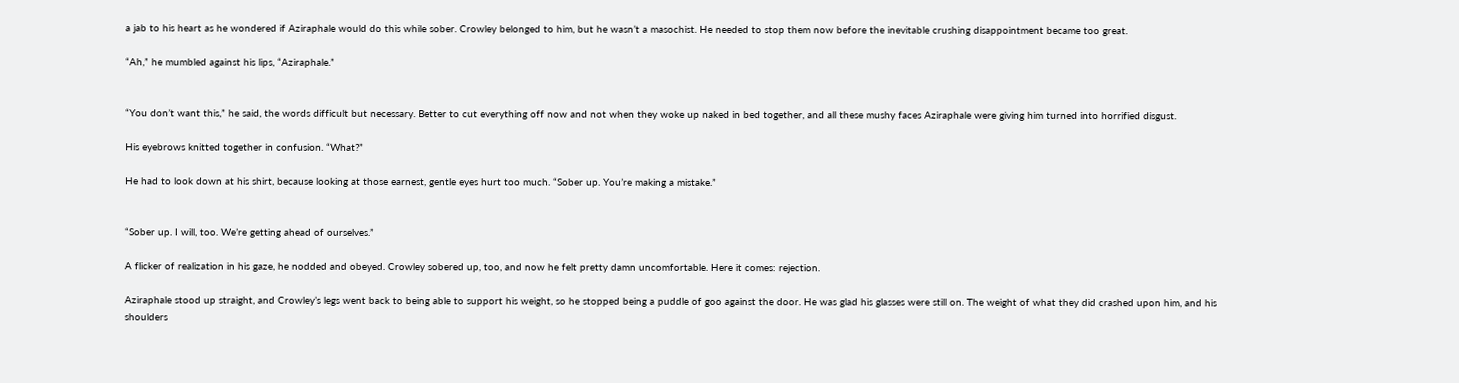a jab to his heart as he wondered if Aziraphale would do this while sober. Crowley belonged to him, but he wasn’t a masochist. He needed to stop them now before the inevitable crushing disappointment became too great.

“Ah,” he mumbled against his lips, “Aziraphale.”


“You don’t want this,” he said, the words difficult but necessary. Better to cut everything off now and not when they woke up naked in bed together, and all these mushy faces Aziraphale were giving him turned into horrified disgust.

His eyebrows knitted together in confusion. “What?”

He had to look down at his shirt, because looking at those earnest, gentle eyes hurt too much. “Sober up. You’re making a mistake.”


“Sober up. I will, too. We’re getting ahead of ourselves.”

A flicker of realization in his gaze, he nodded and obeyed. Crowley sobered up, too, and now he felt pretty damn uncomfortable. Here it comes: rejection.

Aziraphale stood up straight, and Crowley’s legs went back to being able to support his weight, so he stopped being a puddle of goo against the door. He was glad his glasses were still on. The weight of what they did crashed upon him, and his shoulders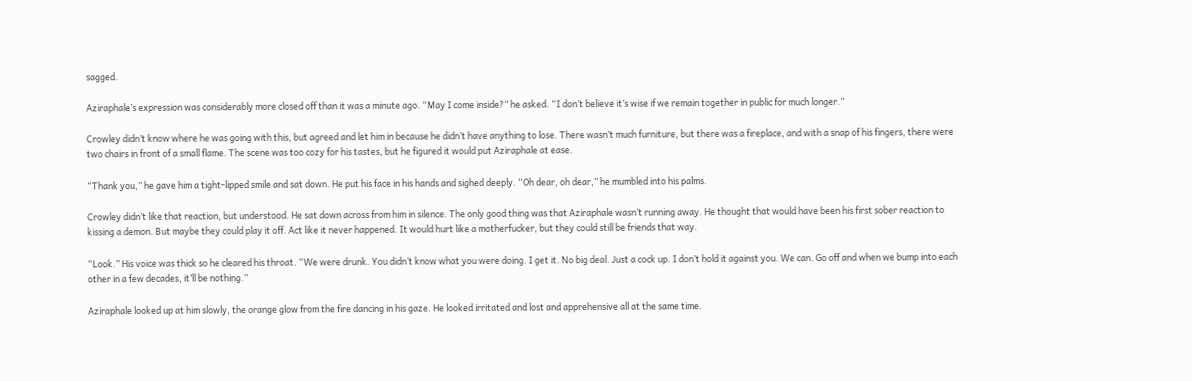sagged.

Aziraphale’s expression was considerably more closed off than it was a minute ago. “May I come inside?” he asked. “I don’t believe it’s wise if we remain together in public for much longer.”

Crowley didn’t know where he was going with this, but agreed and let him in because he didn’t have anything to lose. There wasn’t much furniture, but there was a fireplace, and with a snap of his fingers, there were two chairs in front of a small flame. The scene was too cozy for his tastes, but he figured it would put Aziraphale at ease.

“Thank you,” he gave him a tight-lipped smile and sat down. He put his face in his hands and sighed deeply. “Oh dear, oh dear,” he mumbled into his palms.

Crowley didn’t like that reaction, but understood. He sat down across from him in silence. The only good thing was that Aziraphale wasn’t running away. He thought that would have been his first sober reaction to kissing a demon. But maybe they could play it off. Act like it never happened. It would hurt like a motherfucker, but they could still be friends that way.

“Look.” His voice was thick so he cleared his throat. “We were drunk. You didn’t know what you were doing. I get it. No big deal. Just a cock up. I don’t hold it against you. We can. Go off and when we bump into each other in a few decades, it’ll be nothing.”

Aziraphale looked up at him slowly, the orange glow from the fire dancing in his gaze. He looked irritated and lost and apprehensive all at the same time.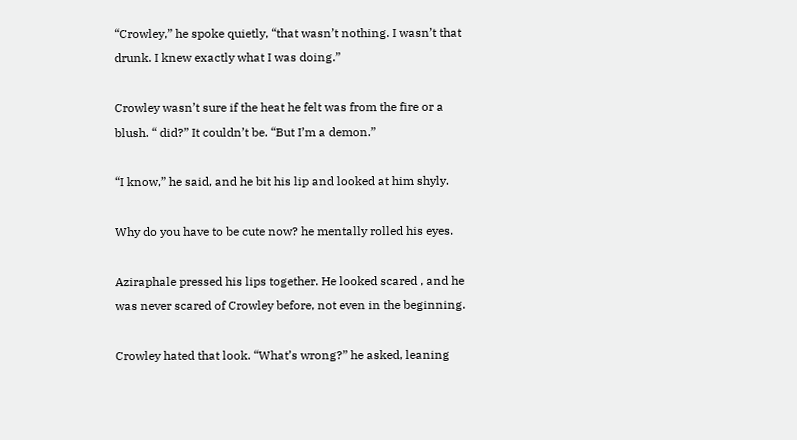“Crowley,” he spoke quietly, “that wasn’t nothing. I wasn’t that drunk. I knew exactly what I was doing.”

Crowley wasn’t sure if the heat he felt was from the fire or a blush. “ did?” It couldn’t be. “But I’m a demon.”

“I know,” he said, and he bit his lip and looked at him shyly.

Why do you have to be cute now? he mentally rolled his eyes.

Aziraphale pressed his lips together. He looked scared , and he was never scared of Crowley before, not even in the beginning.

Crowley hated that look. “What’s wrong?” he asked, leaning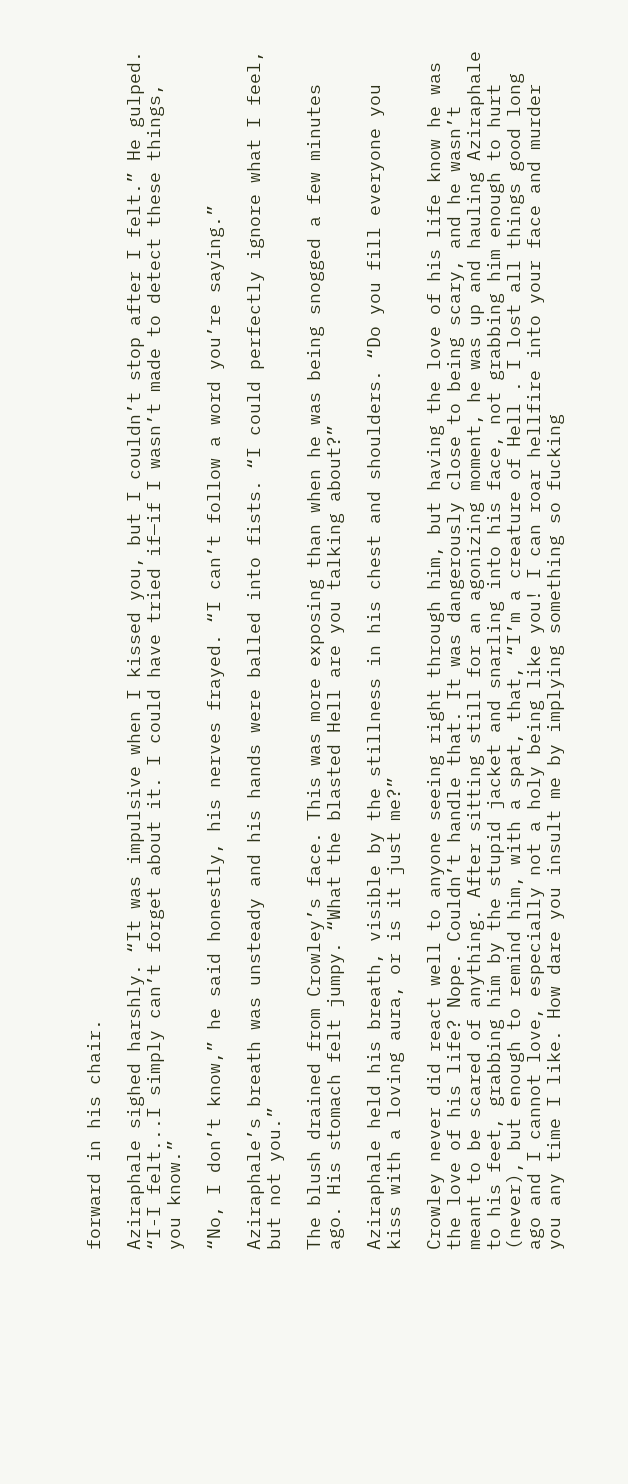forward in his chair.

Aziraphale sighed harshly. “It was impulsive when I kissed you, but I couldn’t stop after I felt.” He gulped. “I-I felt...I simply can’t forget about it. I could have tried if—if I wasn’t made to detect these things, you know.”

“No, I don’t know,” he said honestly, his nerves frayed. “I can’t follow a word you’re saying.”

Aziraphale’s breath was unsteady and his hands were balled into fists. “I could perfectly ignore what I feel, but not you.”

The blush drained from Crowley’s face. This was more exposing than when he was being snogged a few minutes ago. His stomach felt jumpy. “What the blasted Hell are you talking about?”

Aziraphale held his breath, visible by the stillness in his chest and shoulders. “Do you fill everyone you kiss with a loving aura, or is it just me?”

Crowley never did react well to anyone seeing right through him, but having the love of his life know he was the love of his life? Nope. Couldn’t handle that. It was dangerously close to being scary, and he wasn’t meant to be scared of anything. After sitting still for an agonizing moment, he was up and hauling Aziraphale to his feet, grabbing him by the stupid jacket and snarling into his face, not grabbing him enough to hurt (never), but enough to remind him, with a spat, that, “I’m a creature of Hell . I lost all things good long ago and I cannot love, especially not a holy being like you! I can roar hellfire into your face and murder you any time I like. How dare you insult me by implying something so fucking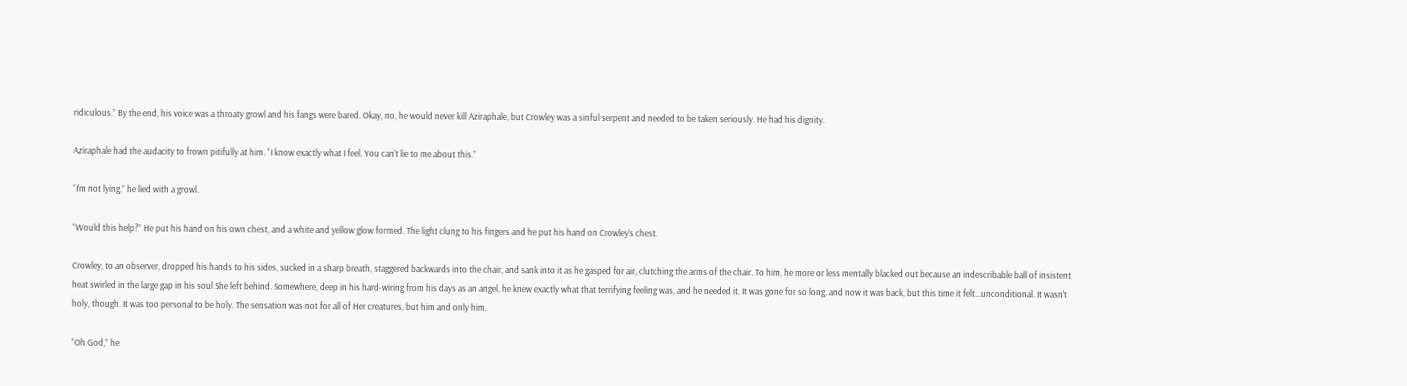ridiculous.” By the end, his voice was a throaty growl and his fangs were bared. Okay, no, he would never kill Aziraphale, but Crowley was a sinful serpent and needed to be taken seriously. He had his dignity.

Aziraphale had the audacity to frown pitifully at him. “I know exactly what I feel. You can’t lie to me about this.”

“I’m not lying,” he lied with a growl.

“Would this help?” He put his hand on his own chest, and a white and yellow glow formed. The light clung to his fingers and he put his hand on Crowley’s chest.

Crowley, to an observer, dropped his hands to his sides, sucked in a sharp breath, staggered backwards into the chair, and sank into it as he gasped for air, clutching the arms of the chair. To him, he more or less mentally blacked out because an indescribable ball of insistent heat swirled in the large gap in his soul She left behind. Somewhere, deep in his hard-wiring from his days as an angel, he knew exactly what that terrifying feeling was, and he needed it. It was gone for so long, and now it was back, but this time it felt...unconditional. It wasn’t holy, though. It was too personal to be holy. The sensation was not for all of Her creatures, but him and only him.

“Oh God,” he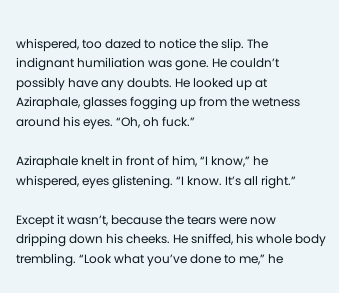whispered, too dazed to notice the slip. The indignant humiliation was gone. He couldn’t possibly have any doubts. He looked up at Aziraphale, glasses fogging up from the wetness around his eyes. “Oh, oh fuck.”

Aziraphale knelt in front of him, “I know,” he whispered, eyes glistening. “I know. It’s all right.”

Except it wasn’t, because the tears were now dripping down his cheeks. He sniffed, his whole body trembling. “Look what you’ve done to me,” he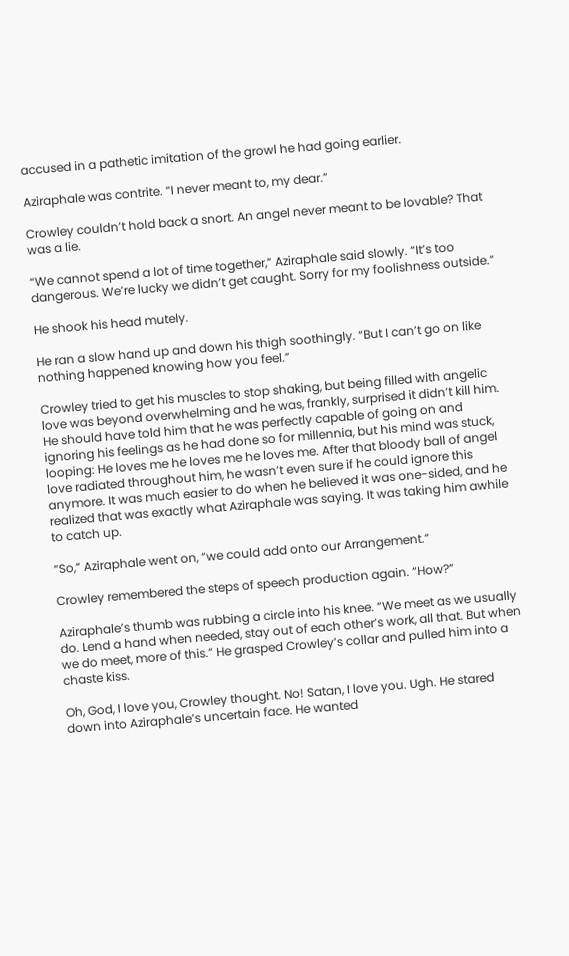accused in a pathetic imitation of the growl he had going earlier.

Aziraphale was contrite. “I never meant to, my dear.”

Crowley couldn’t hold back a snort. An angel never meant to be lovable? That was a lie.

“We cannot spend a lot of time together,” Aziraphale said slowly. “It’s too dangerous. We’re lucky we didn’t get caught. Sorry for my foolishness outside.”

He shook his head mutely.

He ran a slow hand up and down his thigh soothingly. “But I can’t go on like nothing happened knowing how you feel.”

Crowley tried to get his muscles to stop shaking, but being filled with angelic love was beyond overwhelming and he was, frankly, surprised it didn’t kill him. He should have told him that he was perfectly capable of going on and ignoring his feelings as he had done so for millennia, but his mind was stuck, looping: He loves me he loves me he loves me. After that bloody ball of angel love radiated throughout him, he wasn’t even sure if he could ignore this anymore. It was much easier to do when he believed it was one-sided, and he realized that was exactly what Aziraphale was saying. It was taking him awhile to catch up.

“So,” Aziraphale went on, “we could add onto our Arrangement.”

Crowley remembered the steps of speech production again. “How?”

Aziraphale’s thumb was rubbing a circle into his knee. “We meet as we usually do. Lend a hand when needed, stay out of each other’s work, all that. But when we do meet, more of this.” He grasped Crowley’s collar and pulled him into a chaste kiss.

Oh, God, I love you, Crowley thought. No! Satan, I love you. Ugh. He stared down into Aziraphale’s uncertain face. He wanted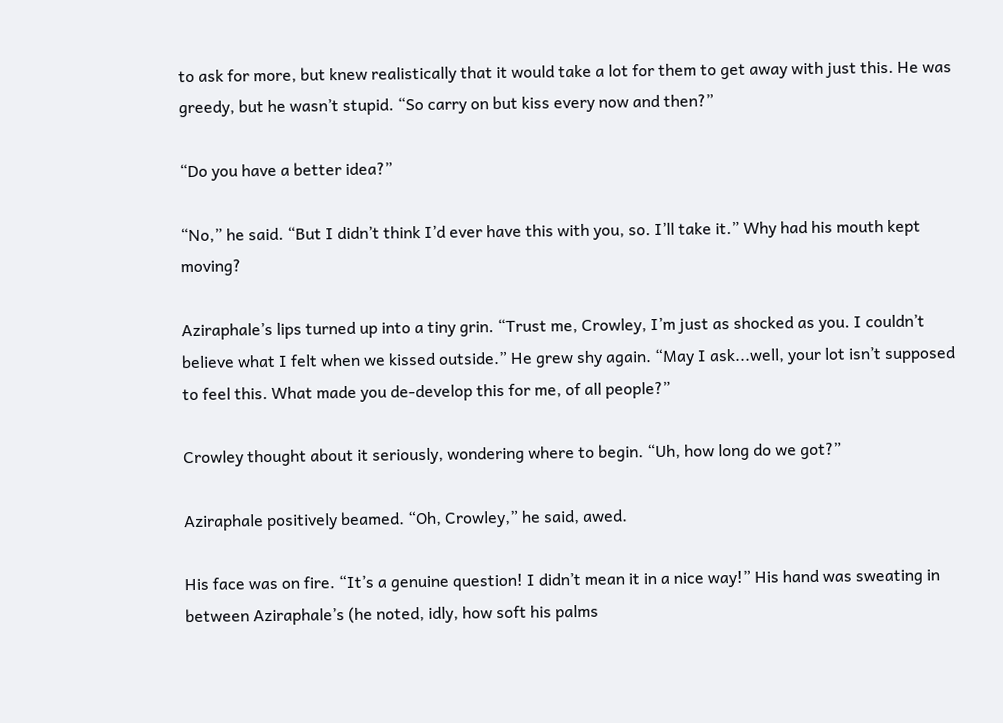to ask for more, but knew realistically that it would take a lot for them to get away with just this. He was greedy, but he wasn’t stupid. “So carry on but kiss every now and then?”

“Do you have a better idea?”

“No,” he said. “But I didn’t think I’d ever have this with you, so. I’ll take it.” Why had his mouth kept moving?

Aziraphale’s lips turned up into a tiny grin. “Trust me, Crowley, I’m just as shocked as you. I couldn’t believe what I felt when we kissed outside.” He grew shy again. “May I ask...well, your lot isn’t supposed to feel this. What made you de-develop this for me, of all people?”

Crowley thought about it seriously, wondering where to begin. “Uh, how long do we got?”

Aziraphale positively beamed. “Oh, Crowley,” he said, awed.

His face was on fire. “It’s a genuine question! I didn’t mean it in a nice way!” His hand was sweating in between Aziraphale’s (he noted, idly, how soft his palms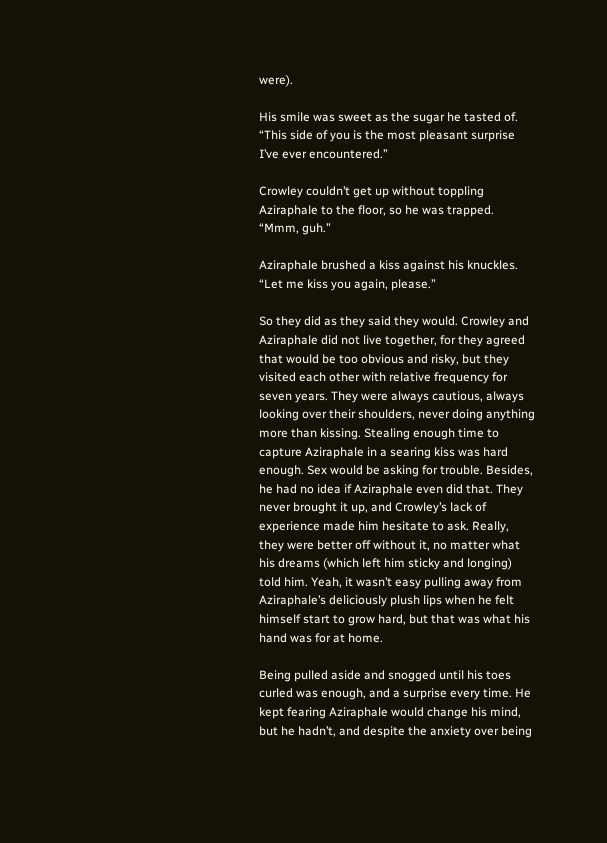were).

His smile was sweet as the sugar he tasted of. “This side of you is the most pleasant surprise I’ve ever encountered.”

Crowley couldn’t get up without toppling Aziraphale to the floor, so he was trapped. “Mmm, guh.”

Aziraphale brushed a kiss against his knuckles. “Let me kiss you again, please.”

So they did as they said they would. Crowley and Aziraphale did not live together, for they agreed that would be too obvious and risky, but they visited each other with relative frequency for seven years. They were always cautious, always looking over their shoulders, never doing anything more than kissing. Stealing enough time to capture Aziraphale in a searing kiss was hard enough. Sex would be asking for trouble. Besides, he had no idea if Aziraphale even did that. They never brought it up, and Crowley’s lack of experience made him hesitate to ask. Really, they were better off without it, no matter what his dreams (which left him sticky and longing) told him. Yeah, it wasn’t easy pulling away from Aziraphale’s deliciously plush lips when he felt himself start to grow hard, but that was what his hand was for at home.

Being pulled aside and snogged until his toes curled was enough, and a surprise every time. He kept fearing Aziraphale would change his mind, but he hadn’t, and despite the anxiety over being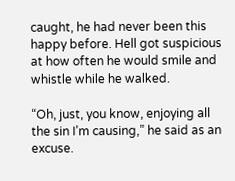caught, he had never been this happy before. Hell got suspicious at how often he would smile and whistle while he walked.

“Oh, just, you know, enjoying all the sin I’m causing,” he said as an excuse.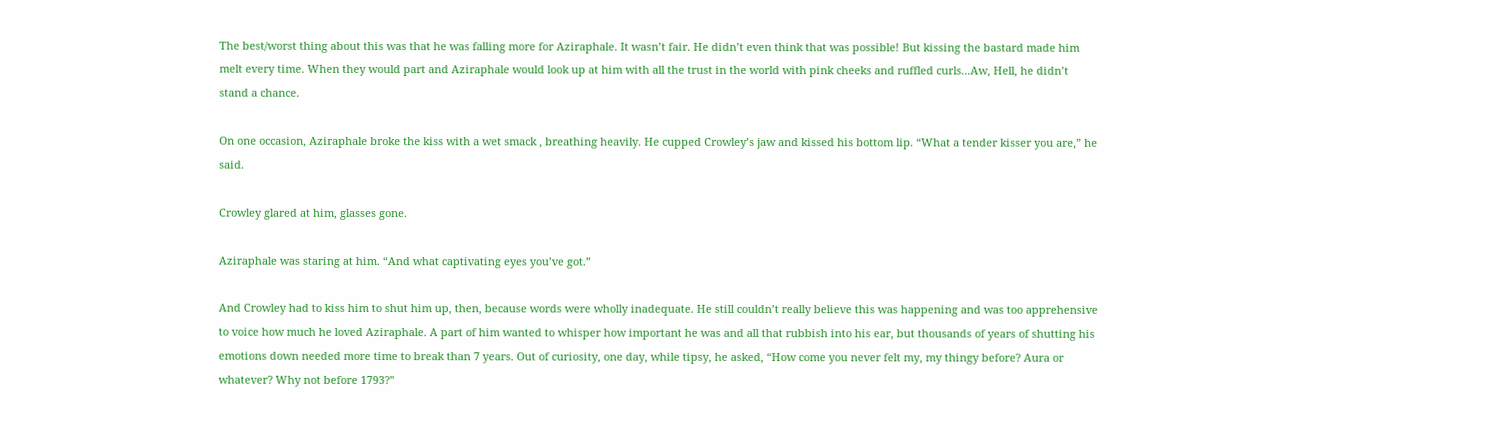The best/worst thing about this was that he was falling more for Aziraphale. It wasn’t fair. He didn’t even think that was possible! But kissing the bastard made him melt every time. When they would part and Aziraphale would look up at him with all the trust in the world with pink cheeks and ruffled curls...Aw, Hell, he didn’t stand a chance.

On one occasion, Aziraphale broke the kiss with a wet smack , breathing heavily. He cupped Crowley’s jaw and kissed his bottom lip. “What a tender kisser you are,” he said.

Crowley glared at him, glasses gone.

Aziraphale was staring at him. “And what captivating eyes you’ve got.”

And Crowley had to kiss him to shut him up, then, because words were wholly inadequate. He still couldn’t really believe this was happening and was too apprehensive to voice how much he loved Aziraphale. A part of him wanted to whisper how important he was and all that rubbish into his ear, but thousands of years of shutting his emotions down needed more time to break than 7 years. Out of curiosity, one day, while tipsy, he asked, “How come you never felt my, my thingy before? Aura or whatever? Why not before 1793?”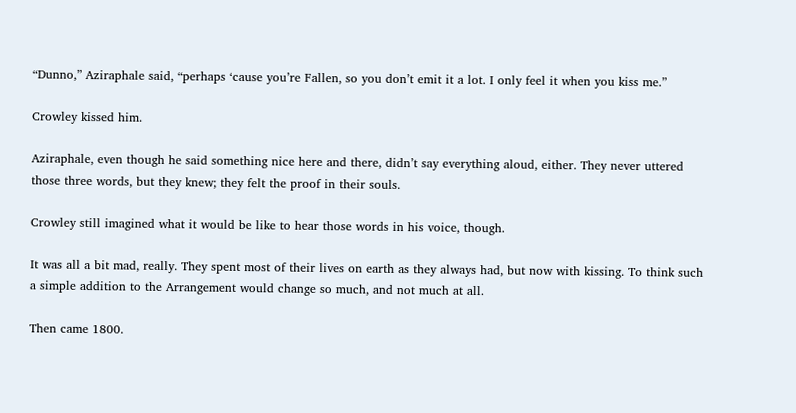“Dunno,” Aziraphale said, “perhaps ‘cause you’re Fallen, so you don’t emit it a lot. I only feel it when you kiss me.”

Crowley kissed him.

Aziraphale, even though he said something nice here and there, didn’t say everything aloud, either. They never uttered those three words, but they knew; they felt the proof in their souls.

Crowley still imagined what it would be like to hear those words in his voice, though.

It was all a bit mad, really. They spent most of their lives on earth as they always had, but now with kissing. To think such a simple addition to the Arrangement would change so much, and not much at all.

Then came 1800.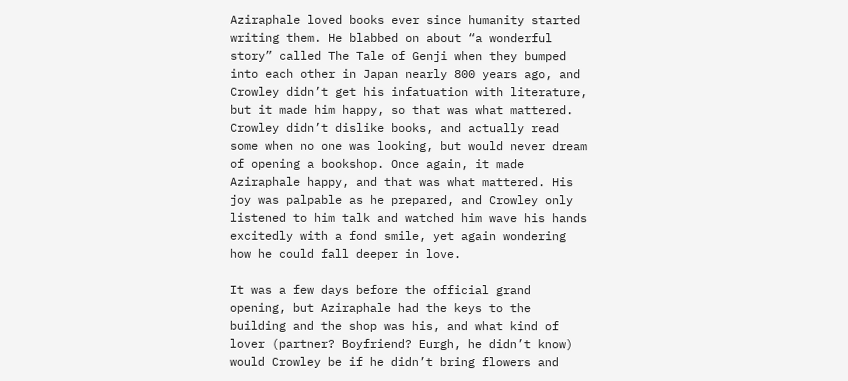Aziraphale loved books ever since humanity started writing them. He blabbed on about “a wonderful story” called The Tale of Genji when they bumped into each other in Japan nearly 800 years ago, and Crowley didn’t get his infatuation with literature, but it made him happy, so that was what mattered. Crowley didn’t dislike books, and actually read some when no one was looking, but would never dream of opening a bookshop. Once again, it made Aziraphale happy, and that was what mattered. His joy was palpable as he prepared, and Crowley only listened to him talk and watched him wave his hands excitedly with a fond smile, yet again wondering how he could fall deeper in love.

It was a few days before the official grand opening, but Aziraphale had the keys to the building and the shop was his, and what kind of lover (partner? Boyfriend? Eurgh, he didn’t know) would Crowley be if he didn’t bring flowers and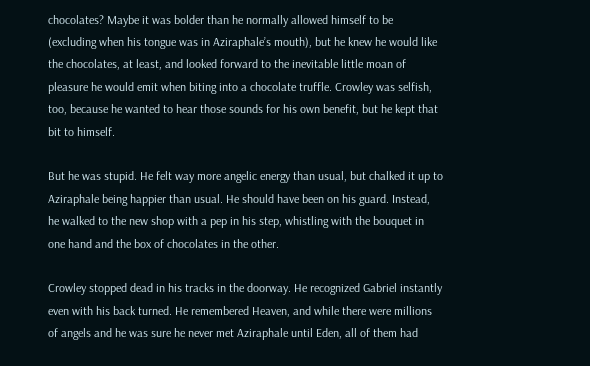chocolates? Maybe it was bolder than he normally allowed himself to be (excluding when his tongue was in Aziraphale’s mouth), but he knew he would like the chocolates, at least, and looked forward to the inevitable little moan of pleasure he would emit when biting into a chocolate truffle. Crowley was selfish, too, because he wanted to hear those sounds for his own benefit, but he kept that bit to himself.

But he was stupid. He felt way more angelic energy than usual, but chalked it up to Aziraphale being happier than usual. He should have been on his guard. Instead, he walked to the new shop with a pep in his step, whistling with the bouquet in one hand and the box of chocolates in the other.

Crowley stopped dead in his tracks in the doorway. He recognized Gabriel instantly even with his back turned. He remembered Heaven, and while there were millions of angels and he was sure he never met Aziraphale until Eden, all of them had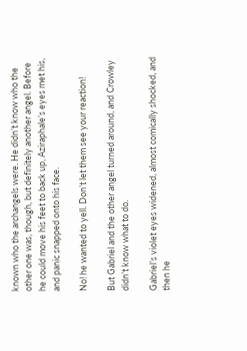known who the archangels were. He didn’t know who the other one was, though, but definitely another angel. Before he could move his feet to back up, Aziraphale’s eyes met his, and panic snapped onto his face.

No! he wanted to yell. Don’t let them see your reaction!

But Gabriel and the other angel turned around, and Crowley didn’t know what to do.

Gabriel’s violet eyes widened, almost comically shocked, and then he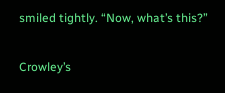smiled tightly. “Now, what’s this?”

Crowley’s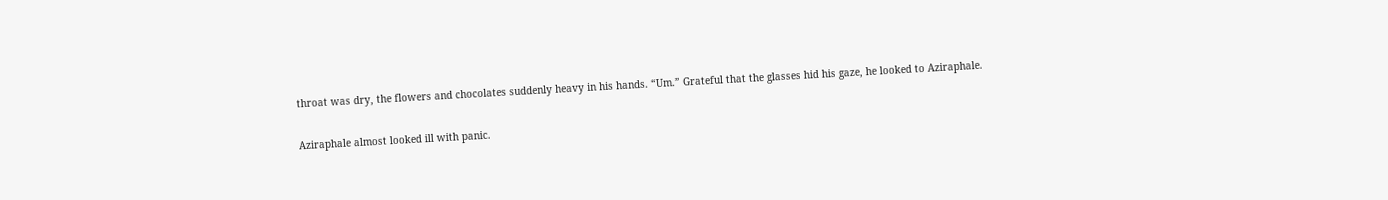throat was dry, the flowers and chocolates suddenly heavy in his hands. “Um.” Grateful that the glasses hid his gaze, he looked to Aziraphale.

Aziraphale almost looked ill with panic.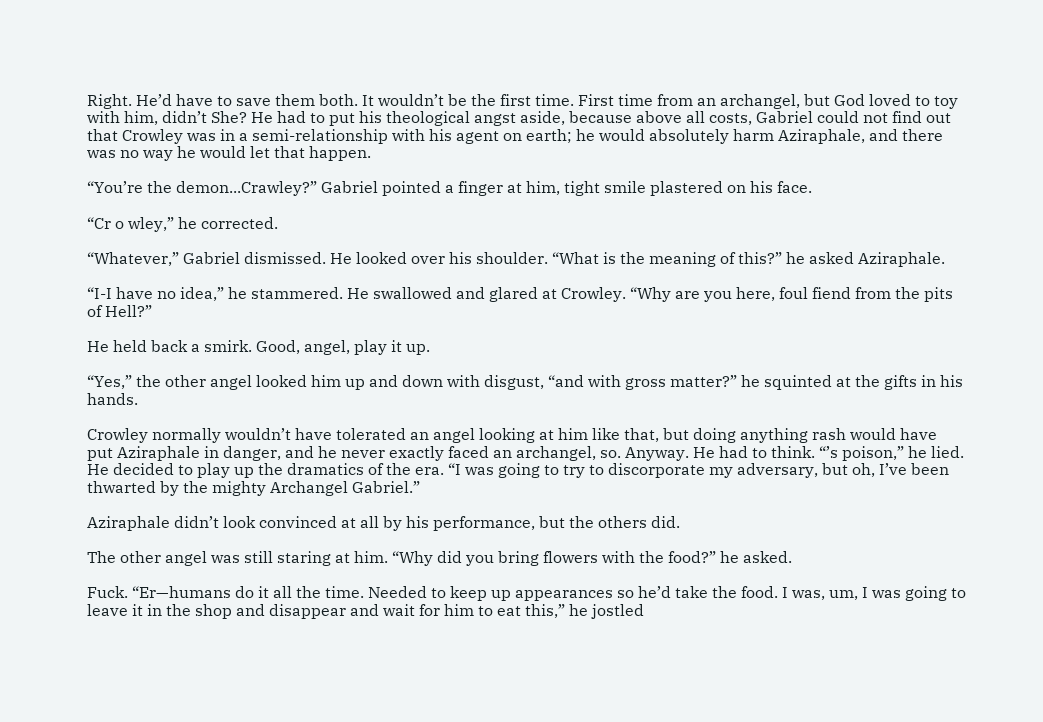Right. He’d have to save them both. It wouldn’t be the first time. First time from an archangel, but God loved to toy with him, didn’t She? He had to put his theological angst aside, because above all costs, Gabriel could not find out that Crowley was in a semi-relationship with his agent on earth; he would absolutely harm Aziraphale, and there was no way he would let that happen.

“You’re the demon...Crawley?” Gabriel pointed a finger at him, tight smile plastered on his face.

“Cr o wley,” he corrected.

“Whatever,” Gabriel dismissed. He looked over his shoulder. “What is the meaning of this?” he asked Aziraphale.

“I-I have no idea,” he stammered. He swallowed and glared at Crowley. “Why are you here, foul fiend from the pits of Hell?”

He held back a smirk. Good, angel, play it up.

“Yes,” the other angel looked him up and down with disgust, “and with gross matter?” he squinted at the gifts in his hands.

Crowley normally wouldn’t have tolerated an angel looking at him like that, but doing anything rash would have put Aziraphale in danger, and he never exactly faced an archangel, so. Anyway. He had to think. “’s poison,” he lied. He decided to play up the dramatics of the era. “I was going to try to discorporate my adversary, but oh, I’ve been thwarted by the mighty Archangel Gabriel.”

Aziraphale didn’t look convinced at all by his performance, but the others did.

The other angel was still staring at him. “Why did you bring flowers with the food?” he asked.

Fuck. “Er—humans do it all the time. Needed to keep up appearances so he’d take the food. I was, um, I was going to leave it in the shop and disappear and wait for him to eat this,” he jostled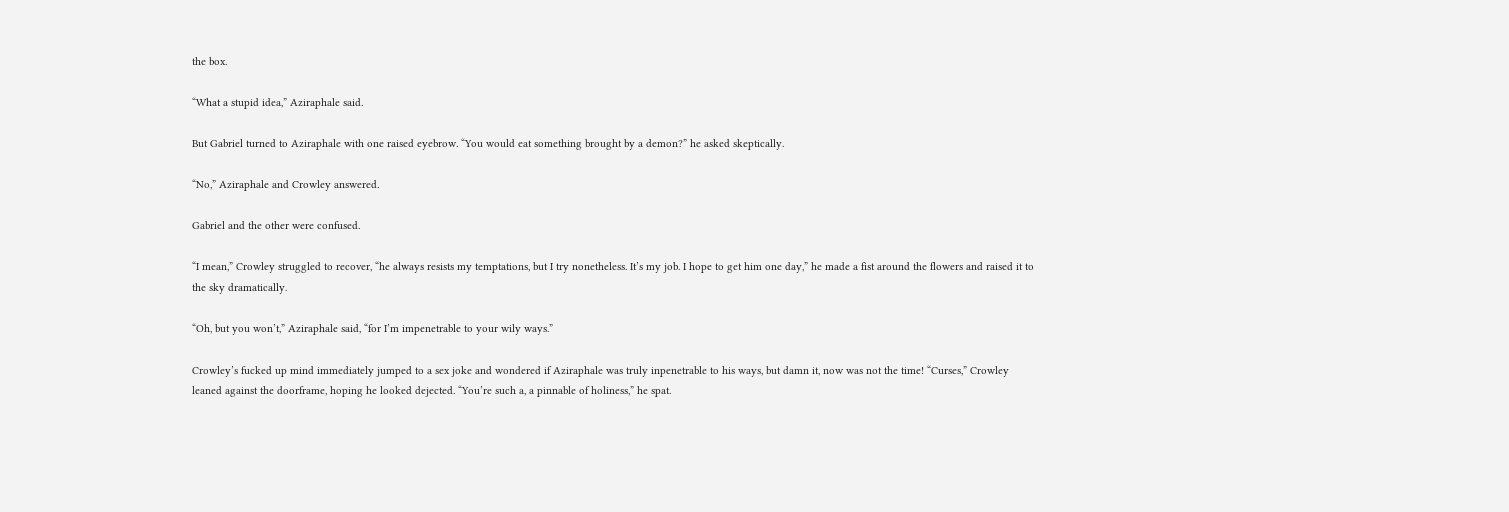the box.

“What a stupid idea,” Aziraphale said.

But Gabriel turned to Aziraphale with one raised eyebrow. “You would eat something brought by a demon?” he asked skeptically.

“No,” Aziraphale and Crowley answered.

Gabriel and the other were confused.

“I mean,” Crowley struggled to recover, “he always resists my temptations, but I try nonetheless. It’s my job. I hope to get him one day,” he made a fist around the flowers and raised it to the sky dramatically.

“Oh, but you won’t,” Aziraphale said, “for I’m impenetrable to your wily ways.”

Crowley’s fucked up mind immediately jumped to a sex joke and wondered if Aziraphale was truly inpenetrable to his ways, but damn it, now was not the time! “Curses,” Crowley leaned against the doorframe, hoping he looked dejected. “You’re such a, a pinnable of holiness,” he spat.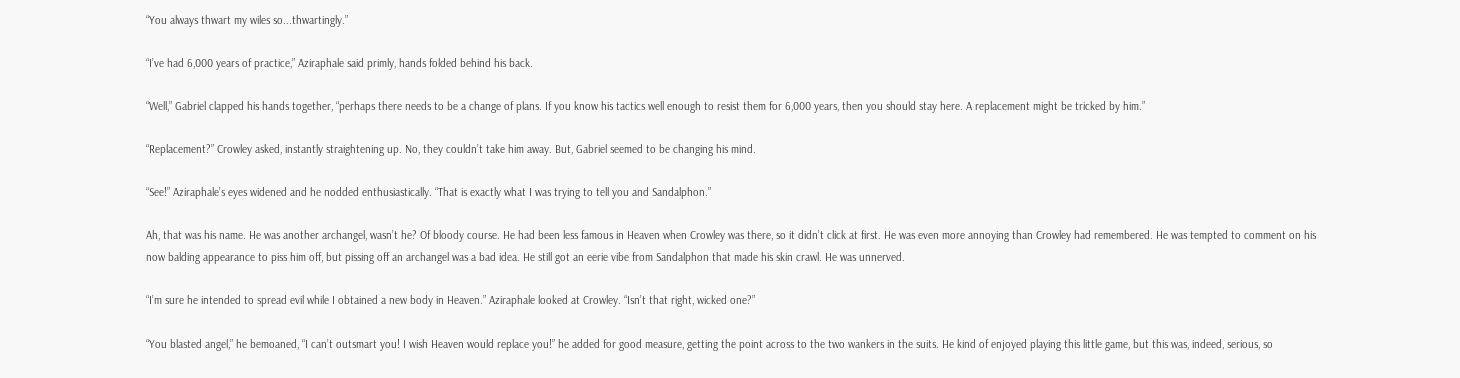“You always thwart my wiles so...thwartingly.”

“I’ve had 6,000 years of practice,” Aziraphale said primly, hands folded behind his back.

“Well,” Gabriel clapped his hands together, “perhaps there needs to be a change of plans. If you know his tactics well enough to resist them for 6,000 years, then you should stay here. A replacement might be tricked by him.”

“Replacement?” Crowley asked, instantly straightening up. No, they couldn’t take him away. But, Gabriel seemed to be changing his mind.

“See!” Aziraphale’s eyes widened and he nodded enthusiastically. “That is exactly what I was trying to tell you and Sandalphon.”

Ah, that was his name. He was another archangel, wasn’t he? Of bloody course. He had been less famous in Heaven when Crowley was there, so it didn’t click at first. He was even more annoying than Crowley had remembered. He was tempted to comment on his now balding appearance to piss him off, but pissing off an archangel was a bad idea. He still got an eerie vibe from Sandalphon that made his skin crawl. He was unnerved.

“I’m sure he intended to spread evil while I obtained a new body in Heaven.” Aziraphale looked at Crowley. “Isn’t that right, wicked one?”

“You blasted angel,” he bemoaned, “I can’t outsmart you! I wish Heaven would replace you!” he added for good measure, getting the point across to the two wankers in the suits. He kind of enjoyed playing this little game, but this was, indeed, serious, so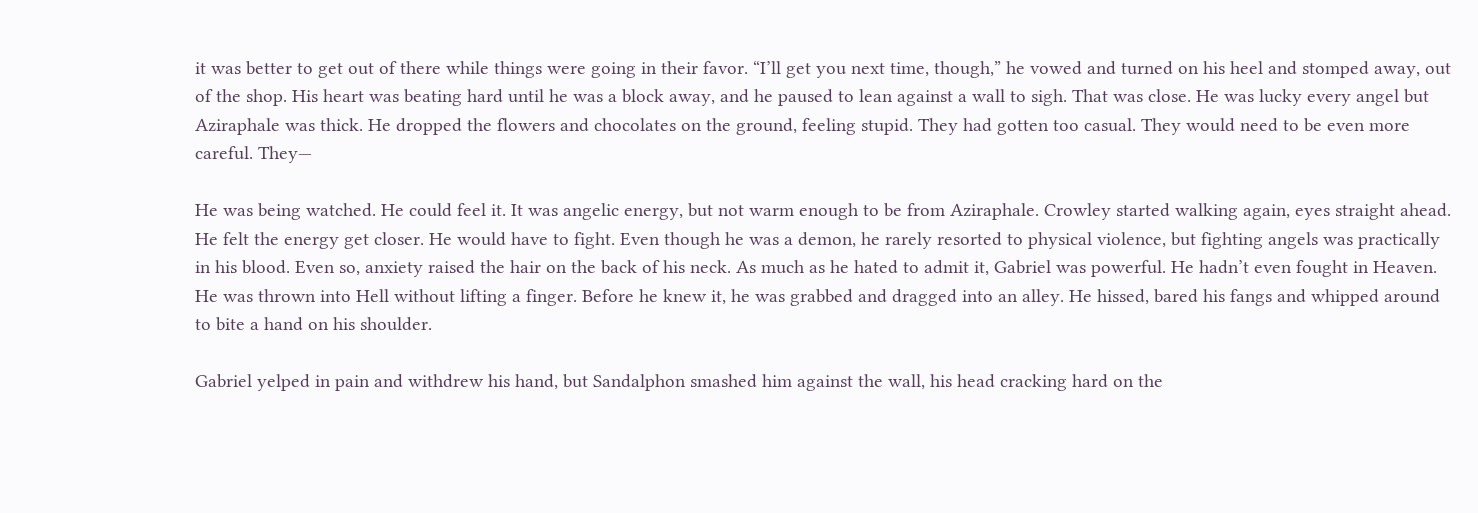it was better to get out of there while things were going in their favor. “I’ll get you next time, though,” he vowed and turned on his heel and stomped away, out of the shop. His heart was beating hard until he was a block away, and he paused to lean against a wall to sigh. That was close. He was lucky every angel but Aziraphale was thick. He dropped the flowers and chocolates on the ground, feeling stupid. They had gotten too casual. They would need to be even more careful. They—

He was being watched. He could feel it. It was angelic energy, but not warm enough to be from Aziraphale. Crowley started walking again, eyes straight ahead. He felt the energy get closer. He would have to fight. Even though he was a demon, he rarely resorted to physical violence, but fighting angels was practically in his blood. Even so, anxiety raised the hair on the back of his neck. As much as he hated to admit it, Gabriel was powerful. He hadn’t even fought in Heaven. He was thrown into Hell without lifting a finger. Before he knew it, he was grabbed and dragged into an alley. He hissed, bared his fangs and whipped around to bite a hand on his shoulder.

Gabriel yelped in pain and withdrew his hand, but Sandalphon smashed him against the wall, his head cracking hard on the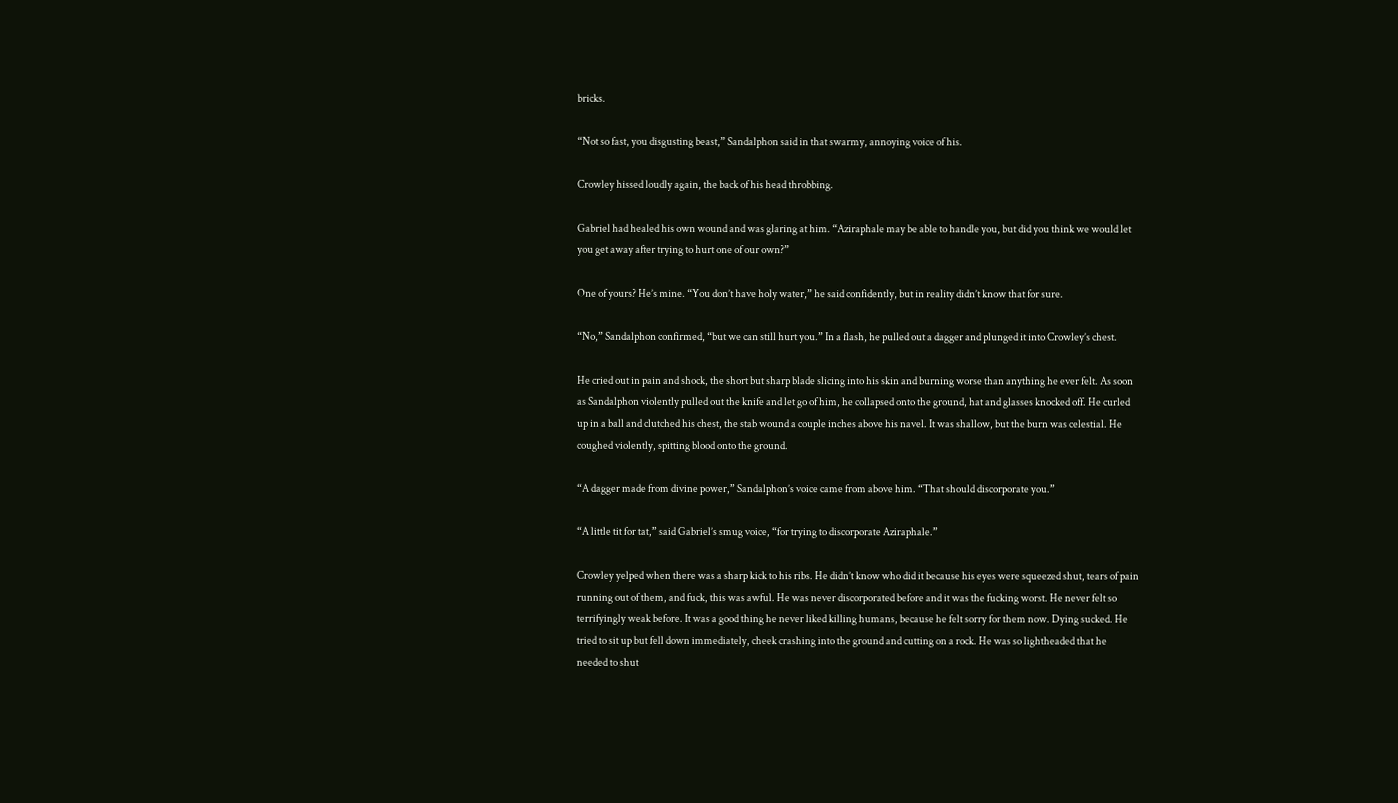bricks.

“Not so fast, you disgusting beast,” Sandalphon said in that swarmy, annoying voice of his.

Crowley hissed loudly again, the back of his head throbbing.

Gabriel had healed his own wound and was glaring at him. “Aziraphale may be able to handle you, but did you think we would let you get away after trying to hurt one of our own?”

One of yours? He’s mine. “You don’t have holy water,” he said confidently, but in reality didn’t know that for sure.

“No,” Sandalphon confirmed, “but we can still hurt you.” In a flash, he pulled out a dagger and plunged it into Crowley’s chest.

He cried out in pain and shock, the short but sharp blade slicing into his skin and burning worse than anything he ever felt. As soon as Sandalphon violently pulled out the knife and let go of him, he collapsed onto the ground, hat and glasses knocked off. He curled up in a ball and clutched his chest, the stab wound a couple inches above his navel. It was shallow, but the burn was celestial. He coughed violently, spitting blood onto the ground.

“A dagger made from divine power,” Sandalphon’s voice came from above him. “That should discorporate you.”

“A little tit for tat,” said Gabriel’s smug voice, “for trying to discorporate Aziraphale.”

Crowley yelped when there was a sharp kick to his ribs. He didn’t know who did it because his eyes were squeezed shut, tears of pain running out of them, and fuck, this was awful. He was never discorporated before and it was the fucking worst. He never felt so terrifyingly weak before. It was a good thing he never liked killing humans, because he felt sorry for them now. Dying sucked. He tried to sit up but fell down immediately, cheek crashing into the ground and cutting on a rock. He was so lightheaded that he needed to shut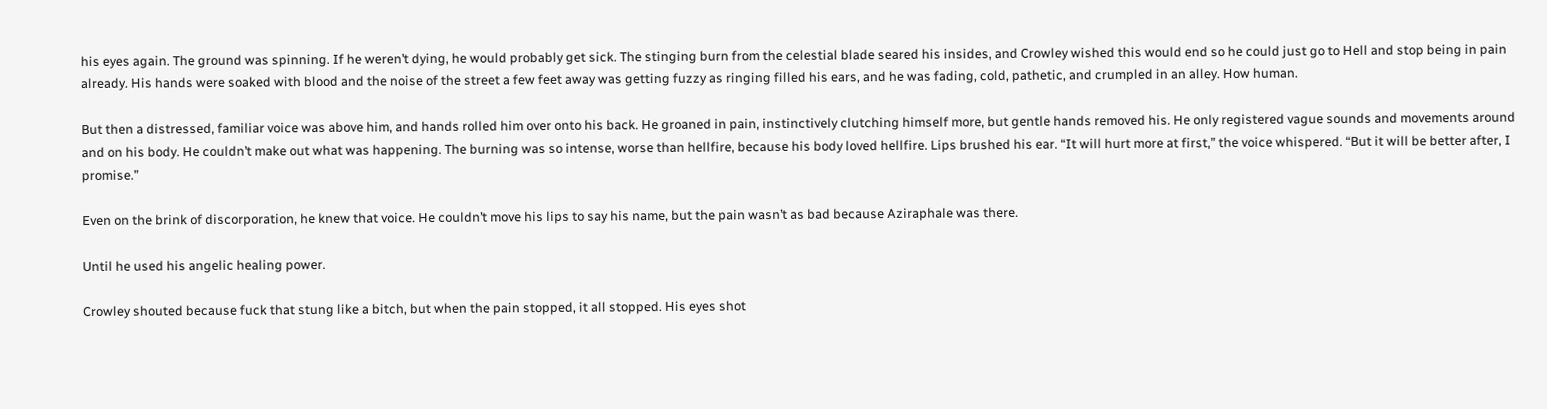his eyes again. The ground was spinning. If he weren’t dying, he would probably get sick. The stinging burn from the celestial blade seared his insides, and Crowley wished this would end so he could just go to Hell and stop being in pain already. His hands were soaked with blood and the noise of the street a few feet away was getting fuzzy as ringing filled his ears, and he was fading, cold, pathetic, and crumpled in an alley. How human.

But then a distressed, familiar voice was above him, and hands rolled him over onto his back. He groaned in pain, instinctively clutching himself more, but gentle hands removed his. He only registered vague sounds and movements around and on his body. He couldn’t make out what was happening. The burning was so intense, worse than hellfire, because his body loved hellfire. Lips brushed his ear. “It will hurt more at first,” the voice whispered. “But it will be better after, I promise.”

Even on the brink of discorporation, he knew that voice. He couldn’t move his lips to say his name, but the pain wasn’t as bad because Aziraphale was there.

Until he used his angelic healing power.

Crowley shouted because fuck that stung like a bitch, but when the pain stopped, it all stopped. His eyes shot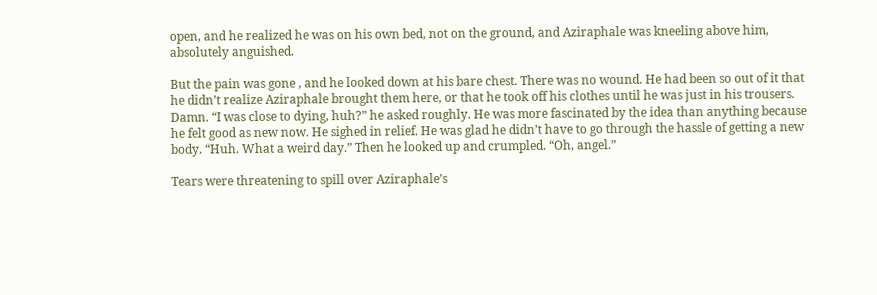open, and he realized he was on his own bed, not on the ground, and Aziraphale was kneeling above him, absolutely anguished.

But the pain was gone , and he looked down at his bare chest. There was no wound. He had been so out of it that he didn’t realize Aziraphale brought them here, or that he took off his clothes until he was just in his trousers. Damn. “I was close to dying, huh?” he asked roughly. He was more fascinated by the idea than anything because he felt good as new now. He sighed in relief. He was glad he didn’t have to go through the hassle of getting a new body. “Huh. What a weird day.” Then he looked up and crumpled. “Oh, angel.”

Tears were threatening to spill over Aziraphale’s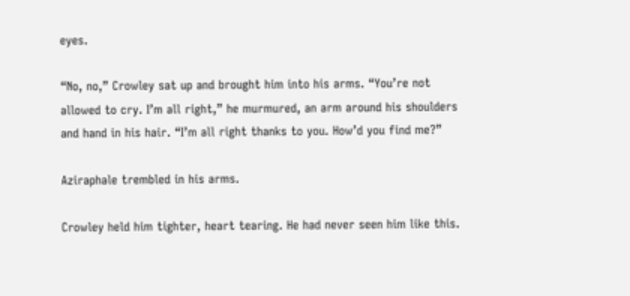eyes.

“No, no,” Crowley sat up and brought him into his arms. “You’re not allowed to cry. I’m all right,” he murmured, an arm around his shoulders and hand in his hair. “I’m all right thanks to you. How’d you find me?”

Aziraphale trembled in his arms.

Crowley held him tighter, heart tearing. He had never seen him like this.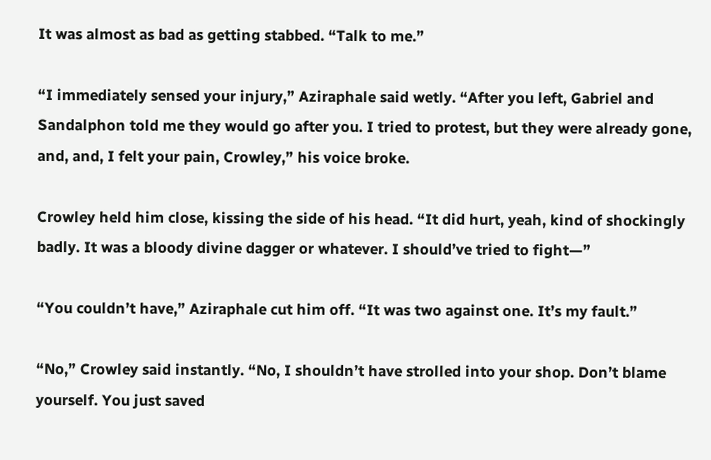It was almost as bad as getting stabbed. “Talk to me.”

“I immediately sensed your injury,” Aziraphale said wetly. “After you left, Gabriel and Sandalphon told me they would go after you. I tried to protest, but they were already gone, and, and, I felt your pain, Crowley,” his voice broke.

Crowley held him close, kissing the side of his head. “It did hurt, yeah, kind of shockingly badly. It was a bloody divine dagger or whatever. I should’ve tried to fight—”

“You couldn’t have,” Aziraphale cut him off. “It was two against one. It’s my fault.”

“No,” Crowley said instantly. “No, I shouldn’t have strolled into your shop. Don’t blame yourself. You just saved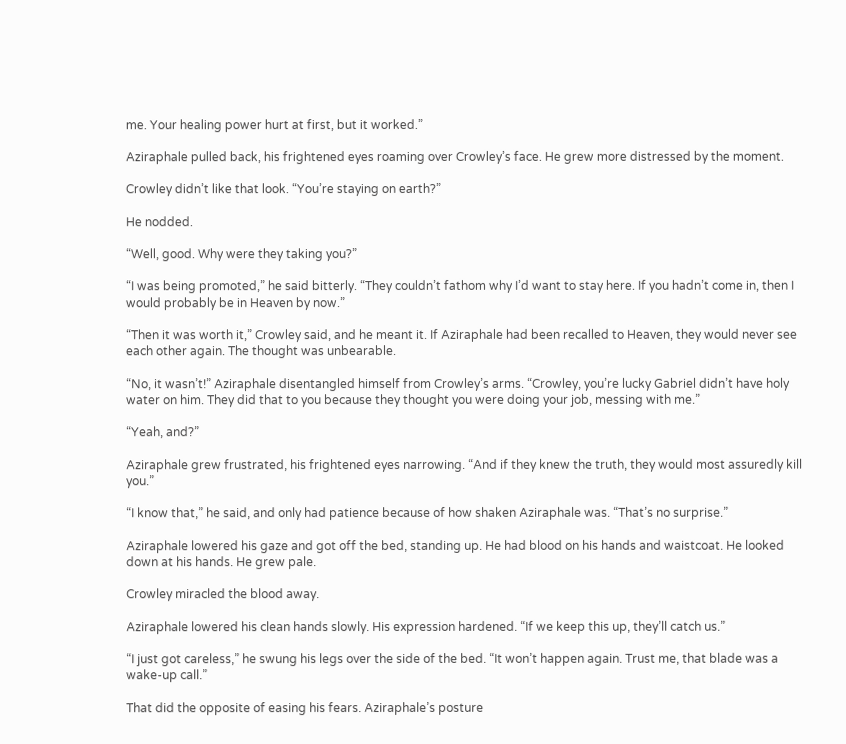me. Your healing power hurt at first, but it worked.”

Aziraphale pulled back, his frightened eyes roaming over Crowley’s face. He grew more distressed by the moment.

Crowley didn’t like that look. “You’re staying on earth?”

He nodded.

“Well, good. Why were they taking you?”

“I was being promoted,” he said bitterly. “They couldn’t fathom why I’d want to stay here. If you hadn’t come in, then I would probably be in Heaven by now.”

“Then it was worth it,” Crowley said, and he meant it. If Aziraphale had been recalled to Heaven, they would never see each other again. The thought was unbearable.

“No, it wasn’t!” Aziraphale disentangled himself from Crowley’s arms. “Crowley, you’re lucky Gabriel didn’t have holy water on him. They did that to you because they thought you were doing your job, messing with me.”

“Yeah, and?”

Aziraphale grew frustrated, his frightened eyes narrowing. “And if they knew the truth, they would most assuredly kill you.”

“I know that,” he said, and only had patience because of how shaken Aziraphale was. “That’s no surprise.”

Aziraphale lowered his gaze and got off the bed, standing up. He had blood on his hands and waistcoat. He looked down at his hands. He grew pale.

Crowley miracled the blood away.

Aziraphale lowered his clean hands slowly. His expression hardened. “If we keep this up, they’ll catch us.”

“I just got careless,” he swung his legs over the side of the bed. “It won’t happen again. Trust me, that blade was a wake-up call.”

That did the opposite of easing his fears. Aziraphale’s posture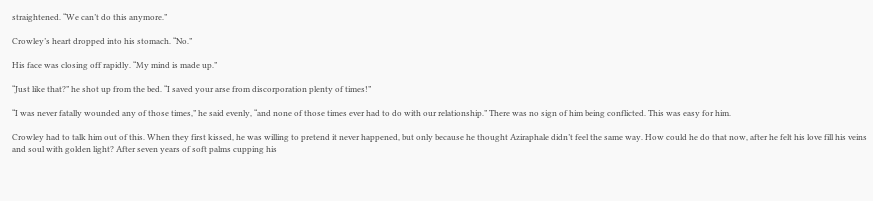straightened. “We can’t do this anymore.”

Crowley’s heart dropped into his stomach. “No.”

His face was closing off rapidly. “My mind is made up.”

“Just like that?” he shot up from the bed. “I saved your arse from discorporation plenty of times!”

“I was never fatally wounded any of those times,” he said evenly, “and none of those times ever had to do with our relationship.” There was no sign of him being conflicted. This was easy for him.

Crowley had to talk him out of this. When they first kissed, he was willing to pretend it never happened, but only because he thought Aziraphale didn’t feel the same way. How could he do that now, after he felt his love fill his veins and soul with golden light? After seven years of soft palms cupping his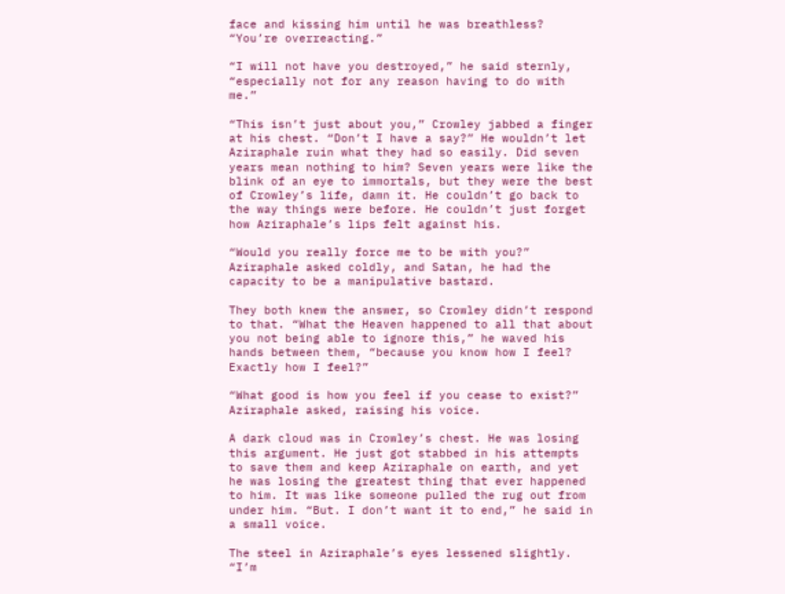face and kissing him until he was breathless? “You’re overreacting.”

“I will not have you destroyed,” he said sternly, “especially not for any reason having to do with me.”

“This isn’t just about you,” Crowley jabbed a finger at his chest. “Don’t I have a say?” He wouldn’t let Aziraphale ruin what they had so easily. Did seven years mean nothing to him? Seven years were like the blink of an eye to immortals, but they were the best of Crowley’s life, damn it. He couldn’t go back to the way things were before. He couldn’t just forget how Aziraphale’s lips felt against his.

“Would you really force me to be with you?” Aziraphale asked coldly, and Satan, he had the capacity to be a manipulative bastard.

They both knew the answer, so Crowley didn’t respond to that. “What the Heaven happened to all that about you not being able to ignore this,” he waved his hands between them, “because you know how I feel? Exactly how I feel?”

“What good is how you feel if you cease to exist?” Aziraphale asked, raising his voice.

A dark cloud was in Crowley’s chest. He was losing this argument. He just got stabbed in his attempts to save them and keep Aziraphale on earth, and yet he was losing the greatest thing that ever happened to him. It was like someone pulled the rug out from under him. “But. I don’t want it to end,” he said in a small voice.

The steel in Aziraphale’s eyes lessened slightly. “I’m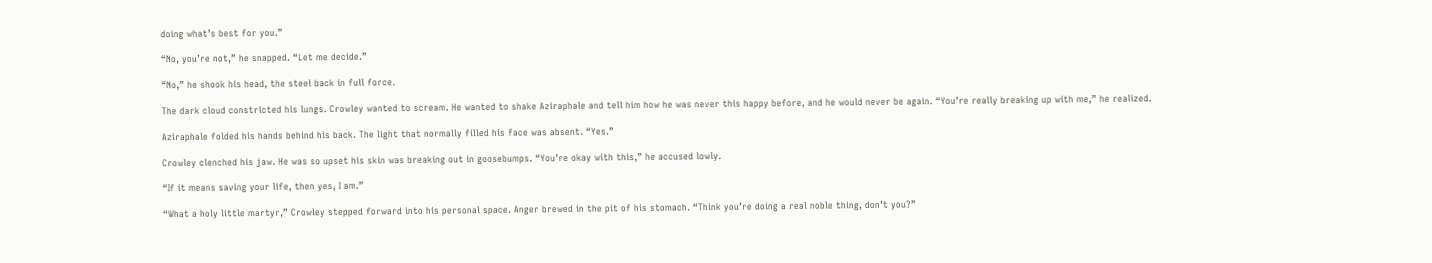doing what’s best for you.”

“No, you’re not,” he snapped. “Let me decide.”

“No,” he shook his head, the steel back in full force.

The dark cloud constricted his lungs. Crowley wanted to scream. He wanted to shake Aziraphale and tell him how he was never this happy before, and he would never be again. “You’re really breaking up with me,” he realized.

Aziraphale folded his hands behind his back. The light that normally filled his face was absent. “Yes.”

Crowley clenched his jaw. He was so upset his skin was breaking out in goosebumps. “You’re okay with this,” he accused lowly.

“If it means saving your life, then yes, I am.”

“What a holy little martyr,” Crowley stepped forward into his personal space. Anger brewed in the pit of his stomach. “Think you’re doing a real noble thing, don’t you?”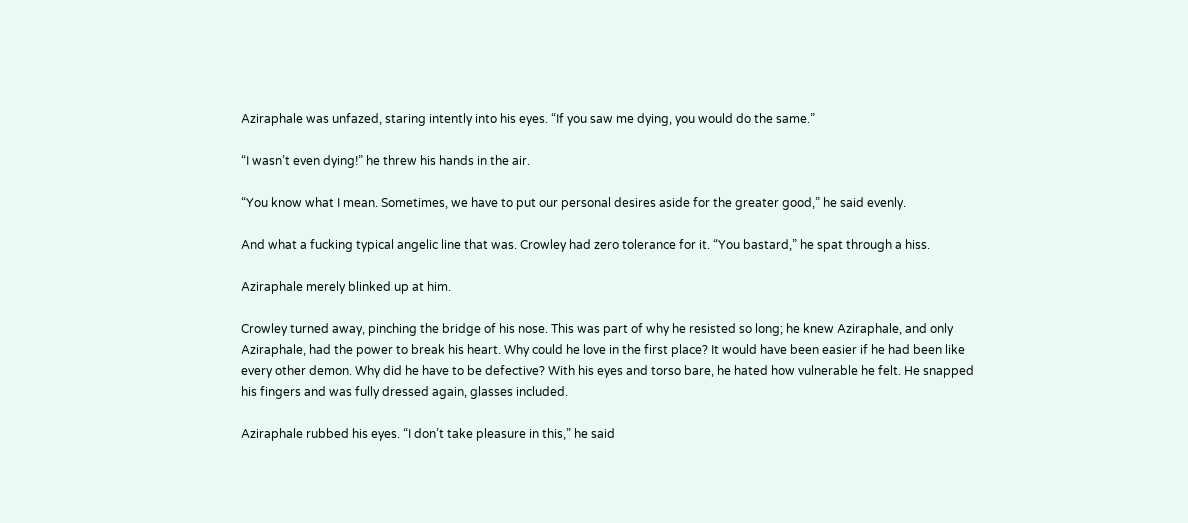Aziraphale was unfazed, staring intently into his eyes. “If you saw me dying, you would do the same.”

“I wasn’t even dying!” he threw his hands in the air.

“You know what I mean. Sometimes, we have to put our personal desires aside for the greater good,” he said evenly.

And what a fucking typical angelic line that was. Crowley had zero tolerance for it. “You bastard,” he spat through a hiss.

Aziraphale merely blinked up at him.

Crowley turned away, pinching the bridge of his nose. This was part of why he resisted so long; he knew Aziraphale, and only Aziraphale, had the power to break his heart. Why could he love in the first place? It would have been easier if he had been like every other demon. Why did he have to be defective? With his eyes and torso bare, he hated how vulnerable he felt. He snapped his fingers and was fully dressed again, glasses included.

Aziraphale rubbed his eyes. “I don’t take pleasure in this,” he said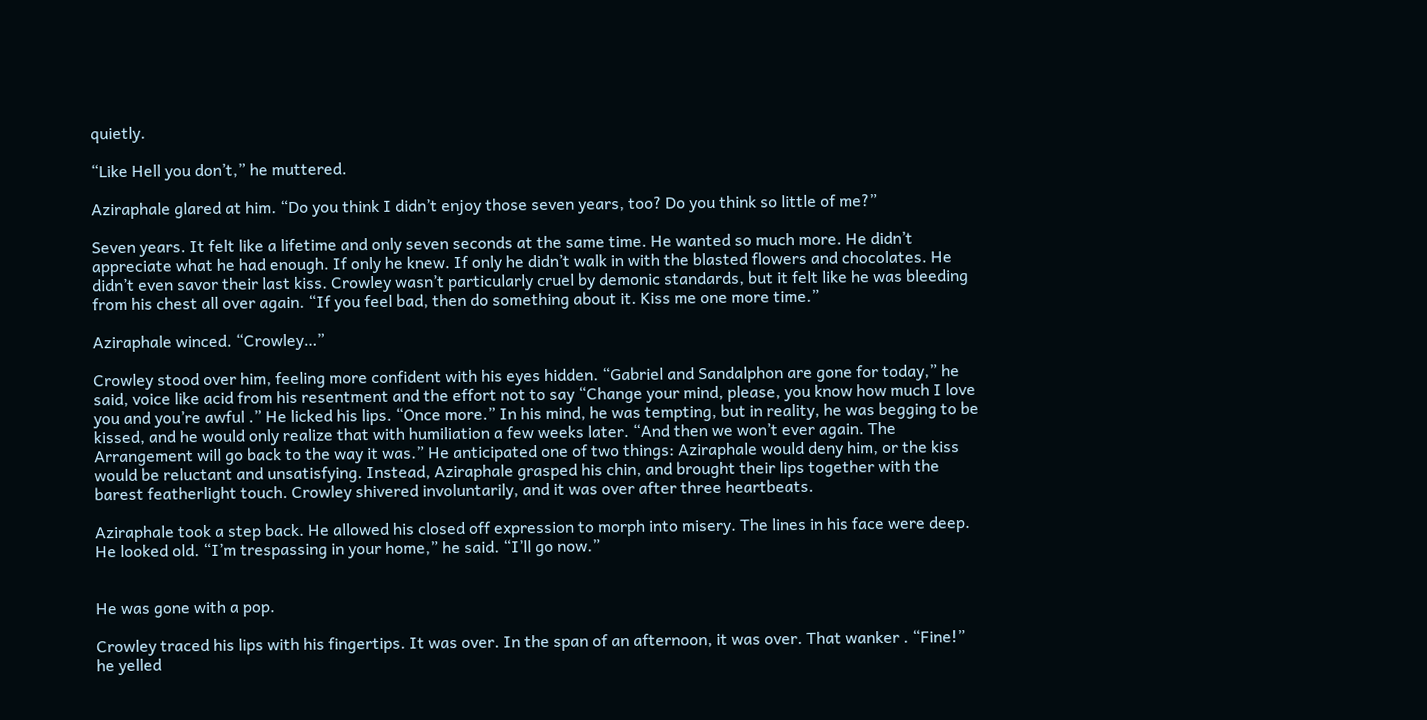quietly.

“Like Hell you don’t,” he muttered.

Aziraphale glared at him. “Do you think I didn’t enjoy those seven years, too? Do you think so little of me?”

Seven years. It felt like a lifetime and only seven seconds at the same time. He wanted so much more. He didn’t appreciate what he had enough. If only he knew. If only he didn’t walk in with the blasted flowers and chocolates. He didn’t even savor their last kiss. Crowley wasn’t particularly cruel by demonic standards, but it felt like he was bleeding from his chest all over again. “If you feel bad, then do something about it. Kiss me one more time.”

Aziraphale winced. “Crowley…”

Crowley stood over him, feeling more confident with his eyes hidden. “Gabriel and Sandalphon are gone for today,” he said, voice like acid from his resentment and the effort not to say “Change your mind, please, you know how much I love you and you’re awful .” He licked his lips. “Once more.” In his mind, he was tempting, but in reality, he was begging to be kissed, and he would only realize that with humiliation a few weeks later. “And then we won’t ever again. The Arrangement will go back to the way it was.” He anticipated one of two things: Aziraphale would deny him, or the kiss would be reluctant and unsatisfying. Instead, Aziraphale grasped his chin, and brought their lips together with the barest featherlight touch. Crowley shivered involuntarily, and it was over after three heartbeats.

Aziraphale took a step back. He allowed his closed off expression to morph into misery. The lines in his face were deep. He looked old. “I’m trespassing in your home,” he said. “I’ll go now.”


He was gone with a pop.

Crowley traced his lips with his fingertips. It was over. In the span of an afternoon, it was over. That wanker . “Fine!” he yelled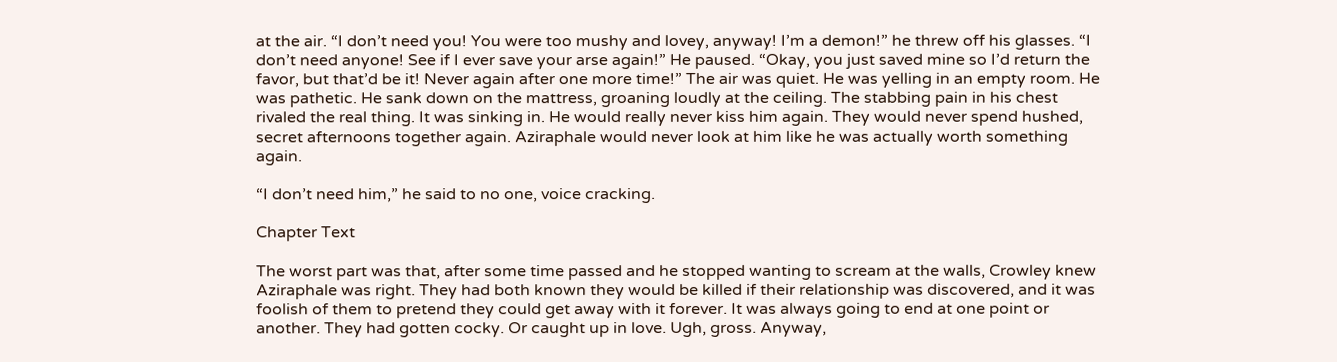at the air. “I don’t need you! You were too mushy and lovey, anyway! I’m a demon!” he threw off his glasses. “I don’t need anyone! See if I ever save your arse again!” He paused. “Okay, you just saved mine so I’d return the favor, but that’d be it! Never again after one more time!” The air was quiet. He was yelling in an empty room. He was pathetic. He sank down on the mattress, groaning loudly at the ceiling. The stabbing pain in his chest rivaled the real thing. It was sinking in. He would really never kiss him again. They would never spend hushed, secret afternoons together again. Aziraphale would never look at him like he was actually worth something again.

“I don’t need him,” he said to no one, voice cracking.

Chapter Text

The worst part was that, after some time passed and he stopped wanting to scream at the walls, Crowley knew Aziraphale was right. They had both known they would be killed if their relationship was discovered, and it was foolish of them to pretend they could get away with it forever. It was always going to end at one point or another. They had gotten cocky. Or caught up in love. Ugh, gross. Anyway,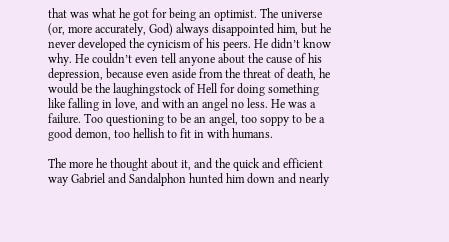that was what he got for being an optimist. The universe (or, more accurately, God) always disappointed him, but he never developed the cynicism of his peers. He didn’t know why. He couldn’t even tell anyone about the cause of his depression, because even aside from the threat of death, he would be the laughingstock of Hell for doing something like falling in love, and with an angel no less. He was a failure. Too questioning to be an angel, too soppy to be a good demon, too hellish to fit in with humans.

The more he thought about it, and the quick and efficient way Gabriel and Sandalphon hunted him down and nearly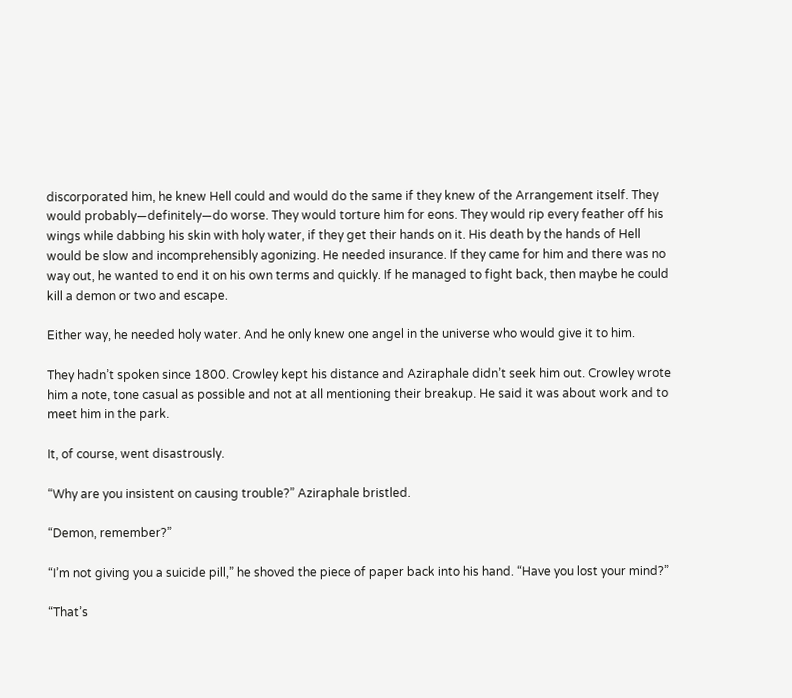discorporated him, he knew Hell could and would do the same if they knew of the Arrangement itself. They would probably—definitely—do worse. They would torture him for eons. They would rip every feather off his wings while dabbing his skin with holy water, if they get their hands on it. His death by the hands of Hell would be slow and incomprehensibly agonizing. He needed insurance. If they came for him and there was no way out, he wanted to end it on his own terms and quickly. If he managed to fight back, then maybe he could kill a demon or two and escape.

Either way, he needed holy water. And he only knew one angel in the universe who would give it to him.

They hadn’t spoken since 1800. Crowley kept his distance and Aziraphale didn’t seek him out. Crowley wrote him a note, tone casual as possible and not at all mentioning their breakup. He said it was about work and to meet him in the park.

It, of course, went disastrously.

“Why are you insistent on causing trouble?” Aziraphale bristled.

“Demon, remember?”

“I’m not giving you a suicide pill,” he shoved the piece of paper back into his hand. “Have you lost your mind?”

“That’s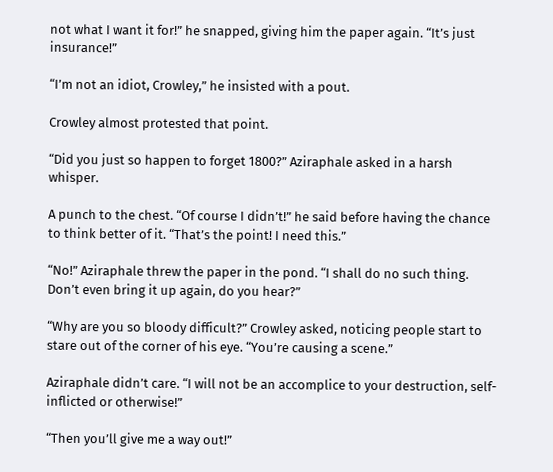not what I want it for!” he snapped, giving him the paper again. “It’s just insurance!”

“I’m not an idiot, Crowley,” he insisted with a pout.

Crowley almost protested that point.

“Did you just so happen to forget 1800?” Aziraphale asked in a harsh whisper.

A punch to the chest. “Of course I didn’t!” he said before having the chance to think better of it. “That’s the point! I need this.”

“No!” Aziraphale threw the paper in the pond. “I shall do no such thing. Don’t even bring it up again, do you hear?”

“Why are you so bloody difficult?” Crowley asked, noticing people start to stare out of the corner of his eye. “You’re causing a scene.”

Aziraphale didn’t care. “I will not be an accomplice to your destruction, self-inflicted or otherwise!”

“Then you’ll give me a way out!”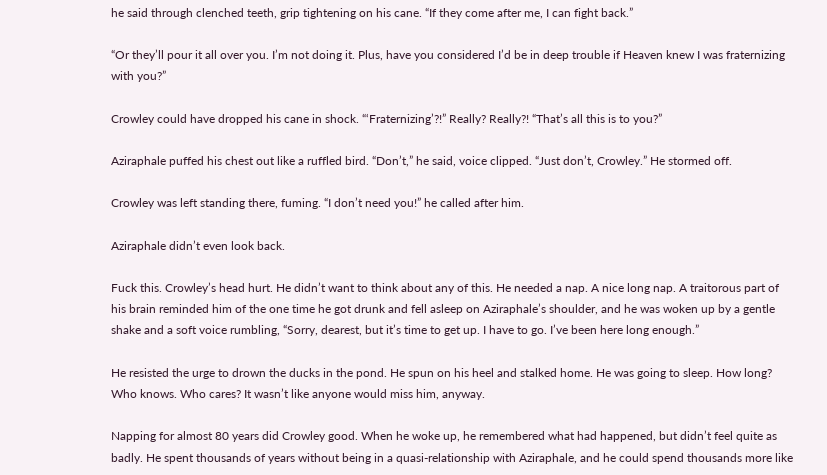he said through clenched teeth, grip tightening on his cane. “If they come after me, I can fight back.”

“Or they’ll pour it all over you. I’m not doing it. Plus, have you considered I’d be in deep trouble if Heaven knew I was fraternizing with you?”

Crowley could have dropped his cane in shock. “‘Fraternizing’?!” Really? Really?! “That’s all this is to you?”

Aziraphale puffed his chest out like a ruffled bird. “Don’t,” he said, voice clipped. “Just don’t, Crowley.” He stormed off.

Crowley was left standing there, fuming. “I don’t need you!” he called after him.

Aziraphale didn’t even look back.

Fuck this. Crowley’s head hurt. He didn’t want to think about any of this. He needed a nap. A nice long nap. A traitorous part of his brain reminded him of the one time he got drunk and fell asleep on Aziraphale’s shoulder, and he was woken up by a gentle shake and a soft voice rumbling, “Sorry, dearest, but it’s time to get up. I have to go. I’ve been here long enough.”

He resisted the urge to drown the ducks in the pond. He spun on his heel and stalked home. He was going to sleep. How long? Who knows. Who cares? It wasn’t like anyone would miss him, anyway.

Napping for almost 80 years did Crowley good. When he woke up, he remembered what had happened, but didn’t feel quite as badly. He spent thousands of years without being in a quasi-relationship with Aziraphale, and he could spend thousands more like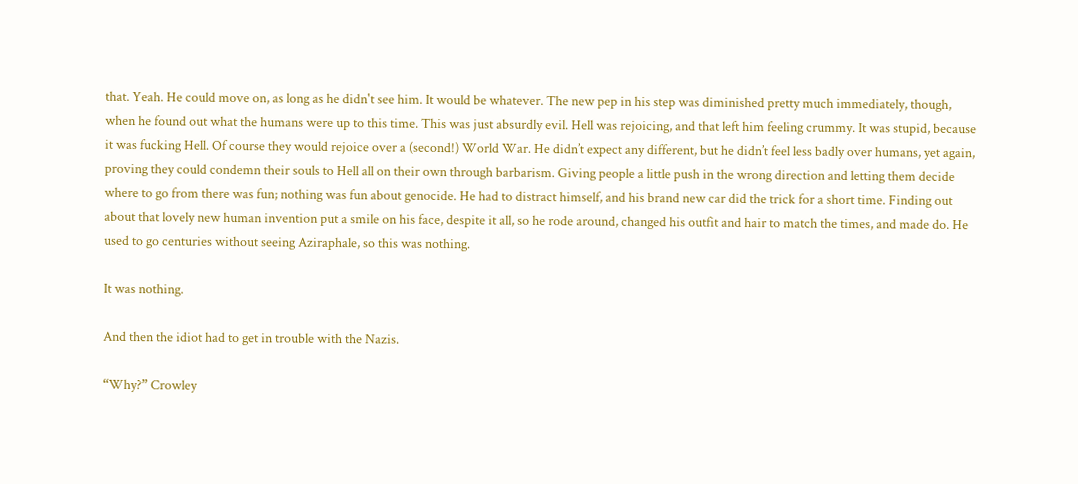that. Yeah. He could move on, as long as he didn't see him. It would be whatever. The new pep in his step was diminished pretty much immediately, though, when he found out what the humans were up to this time. This was just absurdly evil. Hell was rejoicing, and that left him feeling crummy. It was stupid, because it was fucking Hell. Of course they would rejoice over a (second!) World War. He didn’t expect any different, but he didn’t feel less badly over humans, yet again, proving they could condemn their souls to Hell all on their own through barbarism. Giving people a little push in the wrong direction and letting them decide where to go from there was fun; nothing was fun about genocide. He had to distract himself, and his brand new car did the trick for a short time. Finding out about that lovely new human invention put a smile on his face, despite it all, so he rode around, changed his outfit and hair to match the times, and made do. He used to go centuries without seeing Aziraphale, so this was nothing.

It was nothing.

And then the idiot had to get in trouble with the Nazis.

“Why?” Crowley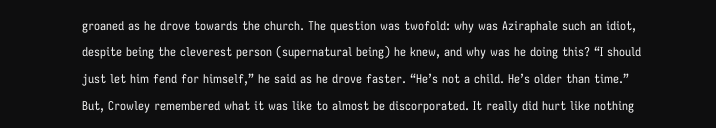groaned as he drove towards the church. The question was twofold: why was Aziraphale such an idiot, despite being the cleverest person (supernatural being) he knew, and why was he doing this? “I should just let him fend for himself,” he said as he drove faster. “He’s not a child. He’s older than time.” But, Crowley remembered what it was like to almost be discorporated. It really did hurt like nothing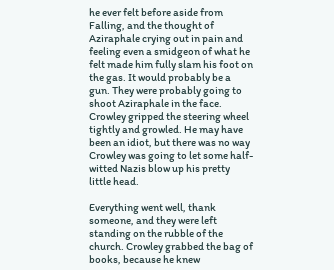he ever felt before aside from Falling, and the thought of Aziraphale crying out in pain and feeling even a smidgeon of what he felt made him fully slam his foot on the gas. It would probably be a gun. They were probably going to shoot Aziraphale in the face. Crowley gripped the steering wheel tightly and growled. He may have been an idiot, but there was no way Crowley was going to let some half-witted Nazis blow up his pretty little head.

Everything went well, thank someone, and they were left standing on the rubble of the church. Crowley grabbed the bag of books, because he knew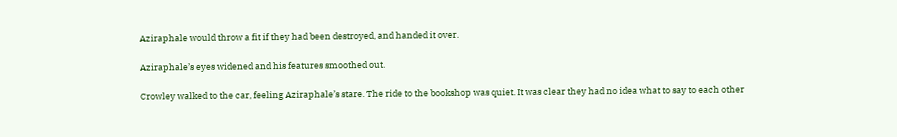Aziraphale would throw a fit if they had been destroyed, and handed it over.

Aziraphale’s eyes widened and his features smoothed out.

Crowley walked to the car, feeling Aziraphale’s stare. The ride to the bookshop was quiet. It was clear they had no idea what to say to each other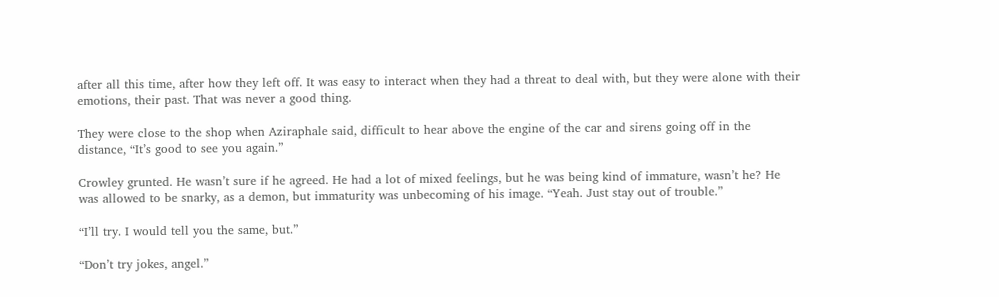after all this time, after how they left off. It was easy to interact when they had a threat to deal with, but they were alone with their emotions, their past. That was never a good thing.

They were close to the shop when Aziraphale said, difficult to hear above the engine of the car and sirens going off in the distance, “It’s good to see you again.”

Crowley grunted. He wasn’t sure if he agreed. He had a lot of mixed feelings, but he was being kind of immature, wasn’t he? He was allowed to be snarky, as a demon, but immaturity was unbecoming of his image. “Yeah. Just stay out of trouble.”

“I’ll try. I would tell you the same, but.”

“Don’t try jokes, angel.”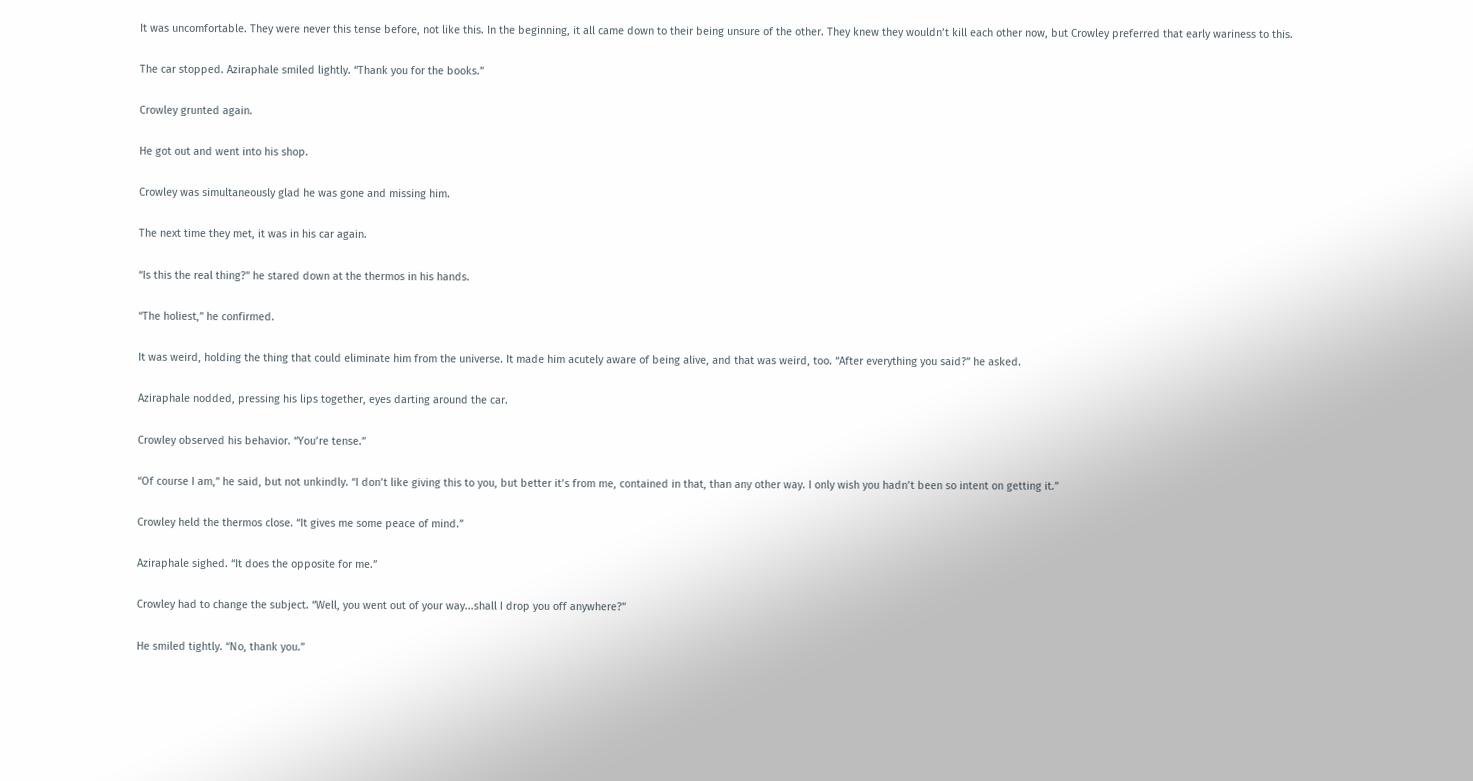It was uncomfortable. They were never this tense before, not like this. In the beginning, it all came down to their being unsure of the other. They knew they wouldn’t kill each other now, but Crowley preferred that early wariness to this.

The car stopped. Aziraphale smiled lightly. “Thank you for the books.”

Crowley grunted again.

He got out and went into his shop.

Crowley was simultaneously glad he was gone and missing him.

The next time they met, it was in his car again.

“Is this the real thing?” he stared down at the thermos in his hands.

“The holiest,” he confirmed.

It was weird, holding the thing that could eliminate him from the universe. It made him acutely aware of being alive, and that was weird, too. “After everything you said?” he asked.

Aziraphale nodded, pressing his lips together, eyes darting around the car.

Crowley observed his behavior. “You’re tense.”

“Of course I am,” he said, but not unkindly. “I don’t like giving this to you, but better it’s from me, contained in that, than any other way. I only wish you hadn’t been so intent on getting it.”

Crowley held the thermos close. “It gives me some peace of mind.”

Aziraphale sighed. “It does the opposite for me.”

Crowley had to change the subject. “Well, you went out of your way...shall I drop you off anywhere?”

He smiled tightly. “No, thank you.”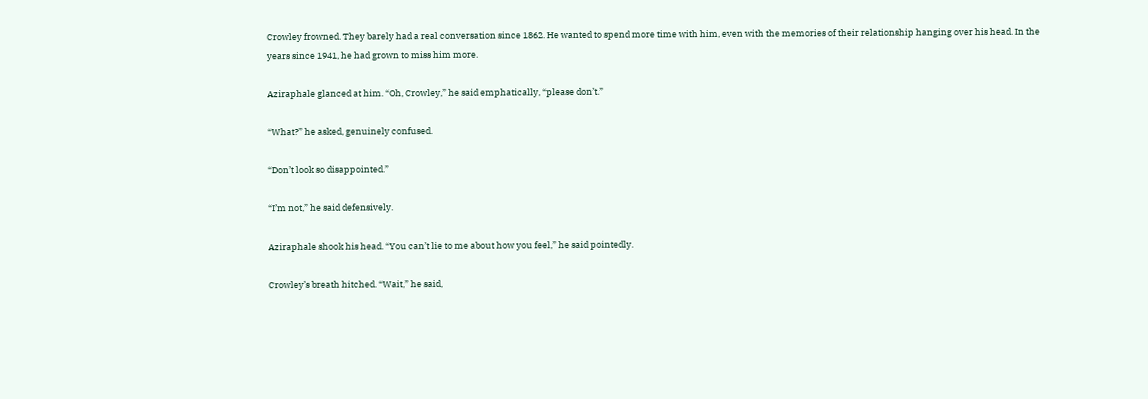Crowley frowned. They barely had a real conversation since 1862. He wanted to spend more time with him, even with the memories of their relationship hanging over his head. In the years since 1941, he had grown to miss him more.

Aziraphale glanced at him. “Oh, Crowley,” he said emphatically, “please don’t.”

“What?” he asked, genuinely confused.

“Don’t look so disappointed.”

“I’m not,” he said defensively.

Aziraphale shook his head. “You can’t lie to me about how you feel,” he said pointedly.

Crowley’s breath hitched. “Wait,” he said,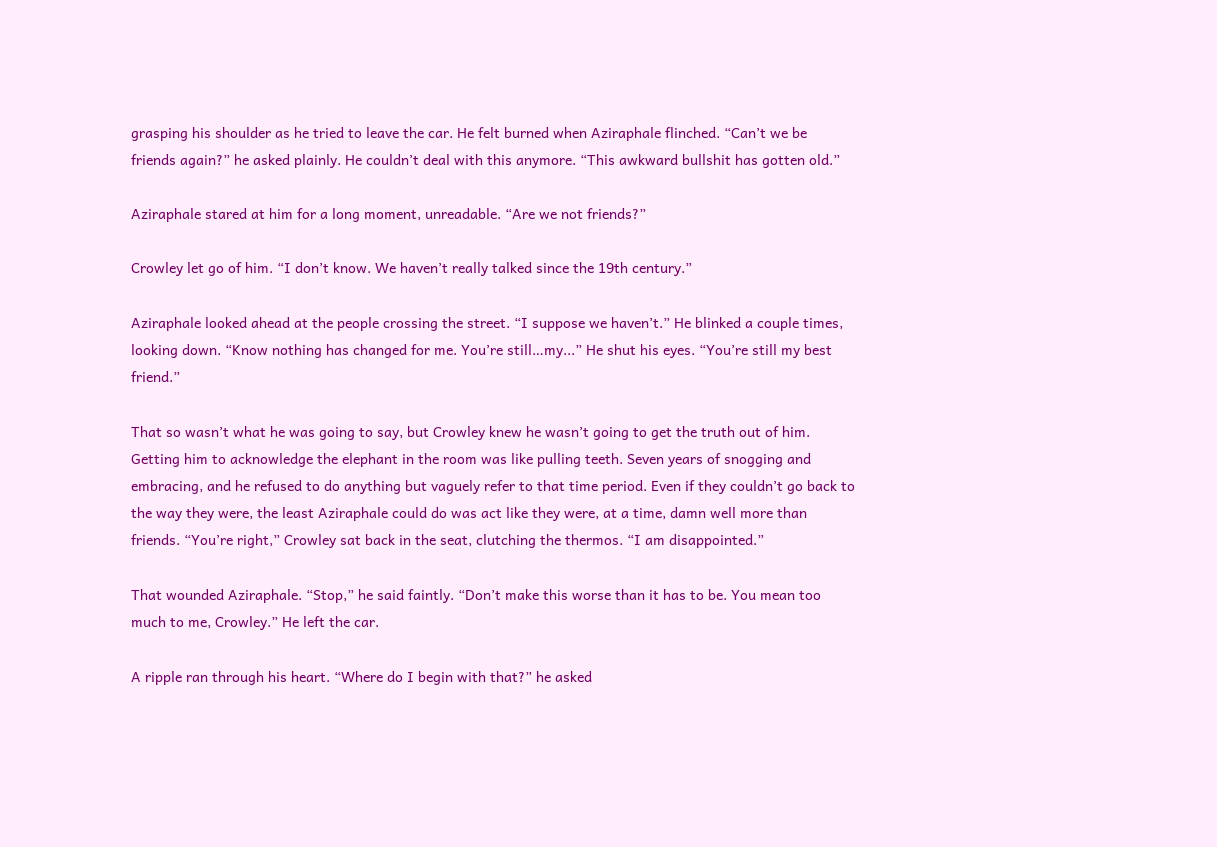grasping his shoulder as he tried to leave the car. He felt burned when Aziraphale flinched. “Can’t we be friends again?” he asked plainly. He couldn’t deal with this anymore. “This awkward bullshit has gotten old.”

Aziraphale stared at him for a long moment, unreadable. “Are we not friends?”

Crowley let go of him. “I don’t know. We haven’t really talked since the 19th century.”

Aziraphale looked ahead at the people crossing the street. “I suppose we haven’t.” He blinked a couple times, looking down. “Know nothing has changed for me. You’re still…my...” He shut his eyes. “You’re still my best friend.”

That so wasn’t what he was going to say, but Crowley knew he wasn’t going to get the truth out of him. Getting him to acknowledge the elephant in the room was like pulling teeth. Seven years of snogging and embracing, and he refused to do anything but vaguely refer to that time period. Even if they couldn’t go back to the way they were, the least Aziraphale could do was act like they were, at a time, damn well more than friends. “You’re right,” Crowley sat back in the seat, clutching the thermos. “I am disappointed.”

That wounded Aziraphale. “Stop,” he said faintly. “Don’t make this worse than it has to be. You mean too much to me, Crowley.” He left the car.

A ripple ran through his heart. “Where do I begin with that?” he asked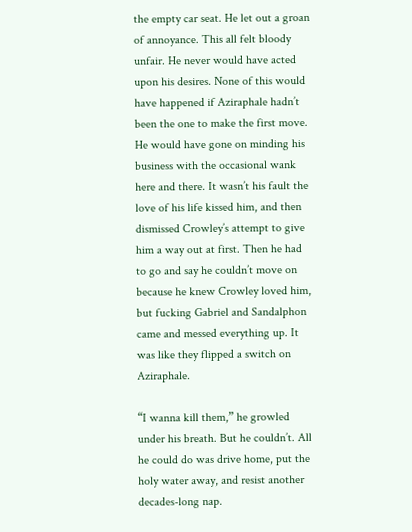the empty car seat. He let out a groan of annoyance. This all felt bloody unfair. He never would have acted upon his desires. None of this would have happened if Aziraphale hadn’t been the one to make the first move. He would have gone on minding his business with the occasional wank here and there. It wasn’t his fault the love of his life kissed him, and then dismissed Crowley’s attempt to give him a way out at first. Then he had to go and say he couldn’t move on because he knew Crowley loved him, but fucking Gabriel and Sandalphon came and messed everything up. It was like they flipped a switch on Aziraphale.

“I wanna kill them,” he growled under his breath. But he couldn’t. All he could do was drive home, put the holy water away, and resist another decades-long nap.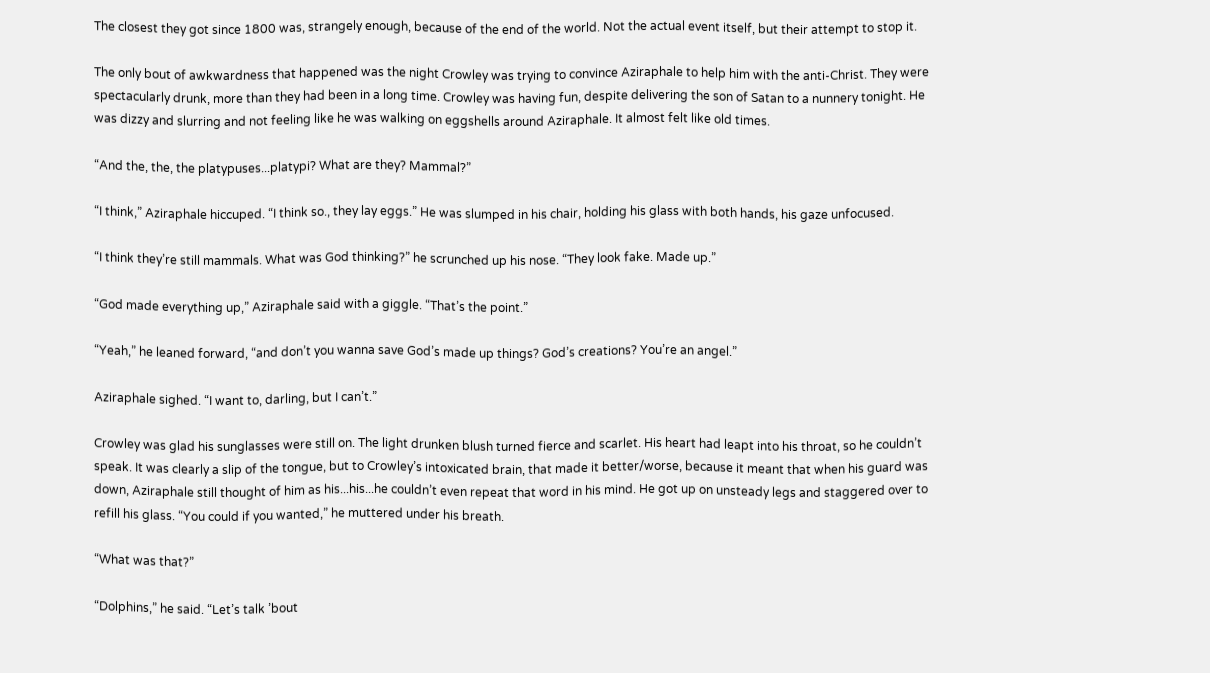The closest they got since 1800 was, strangely enough, because of the end of the world. Not the actual event itself, but their attempt to stop it.

The only bout of awkwardness that happened was the night Crowley was trying to convince Aziraphale to help him with the anti-Christ. They were spectacularly drunk, more than they had been in a long time. Crowley was having fun, despite delivering the son of Satan to a nunnery tonight. He was dizzy and slurring and not feeling like he was walking on eggshells around Aziraphale. It almost felt like old times.

“And the, the, the platypuses...platypi? What are they? Mammal?”

“I think,” Aziraphale hiccuped. “I think so., they lay eggs.” He was slumped in his chair, holding his glass with both hands, his gaze unfocused.

“I think they’re still mammals. What was God thinking?” he scrunched up his nose. “They look fake. Made up.”

“God made everything up,” Aziraphale said with a giggle. “That’s the point.”

“Yeah,” he leaned forward, “and don’t you wanna save God’s made up things? God’s creations? You’re an angel.”

Aziraphale sighed. “I want to, darling, but I can’t.”

Crowley was glad his sunglasses were still on. The light drunken blush turned fierce and scarlet. His heart had leapt into his throat, so he couldn’t speak. It was clearly a slip of the tongue, but to Crowley’s intoxicated brain, that made it better/worse, because it meant that when his guard was down, Aziraphale still thought of him as his...his...he couldn’t even repeat that word in his mind. He got up on unsteady legs and staggered over to refill his glass. “You could if you wanted,” he muttered under his breath.

“What was that?”

“Dolphins,” he said. “Let’s talk ’bout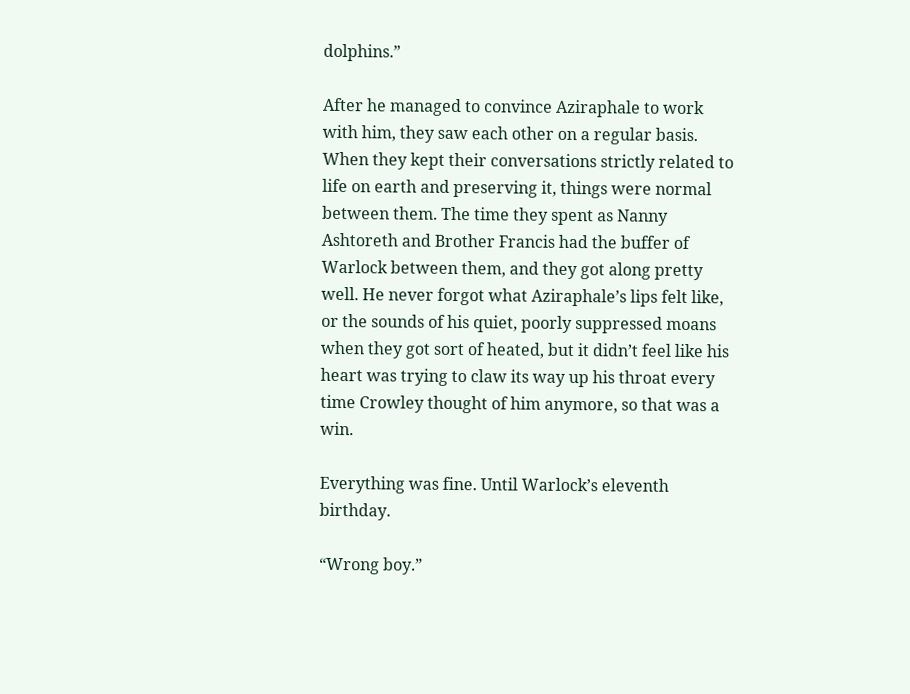dolphins.”

After he managed to convince Aziraphale to work with him, they saw each other on a regular basis. When they kept their conversations strictly related to life on earth and preserving it, things were normal between them. The time they spent as Nanny Ashtoreth and Brother Francis had the buffer of Warlock between them, and they got along pretty well. He never forgot what Aziraphale’s lips felt like, or the sounds of his quiet, poorly suppressed moans when they got sort of heated, but it didn’t feel like his heart was trying to claw its way up his throat every time Crowley thought of him anymore, so that was a win.

Everything was fine. Until Warlock’s eleventh birthday.

“Wrong boy.”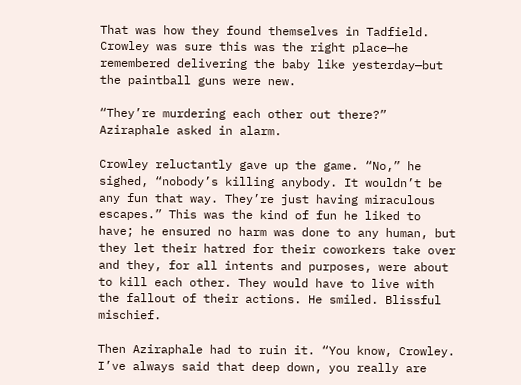That was how they found themselves in Tadfield. Crowley was sure this was the right place—he remembered delivering the baby like yesterday—but the paintball guns were new.

“They’re murdering each other out there?” Aziraphale asked in alarm.

Crowley reluctantly gave up the game. “No,” he sighed, “nobody’s killing anybody. It wouldn’t be any fun that way. They’re just having miraculous escapes.” This was the kind of fun he liked to have; he ensured no harm was done to any human, but they let their hatred for their coworkers take over and they, for all intents and purposes, were about to kill each other. They would have to live with the fallout of their actions. He smiled. Blissful mischief.

Then Aziraphale had to ruin it. “You know, Crowley. I’ve always said that deep down, you really are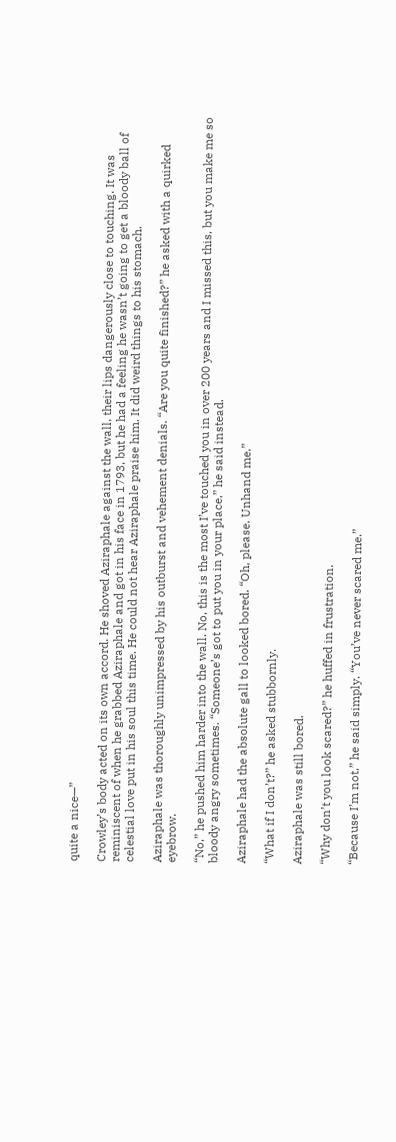quite a nice—”

Crowley’s body acted on its own accord. He shoved Aziraphale against the wall, their lips dangerously close to touching. It was reminiscent of when he grabbed Aziraphale and got in his face in 1793, but he had a feeling he wasn’t going to get a bloody ball of celestial love put in his soul this time. He could not hear Aziraphale praise him. It did weird things to his stomach.

Aziraphale was thoroughly unimpressed by his outburst and vehement denials. “Are you quite finished?” he asked with a quirked eyebrow.

“No,” he pushed him harder into the wall. No, this is the most I’ve touched you in over 200 years and I missed this, but you make me so bloody angry sometimes. “Someone’s got to put you in your place,” he said instead.

Aziraphale had the absolute gall to looked bored. “Oh, please. Unhand me.”

“What if I don’t?” he asked stubbornly.

Aziraphale was still bored.

“Why don’t you look scared?” he huffed in frustration.

“Because I’m not,” he said simply. “You’ve never scared me.”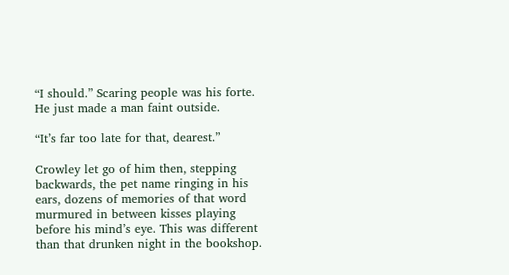“I should.” Scaring people was his forte. He just made a man faint outside.

“It’s far too late for that, dearest.”

Crowley let go of him then, stepping backwards, the pet name ringing in his ears, dozens of memories of that word murmured in between kisses playing before his mind’s eye. This was different than that drunken night in the bookshop.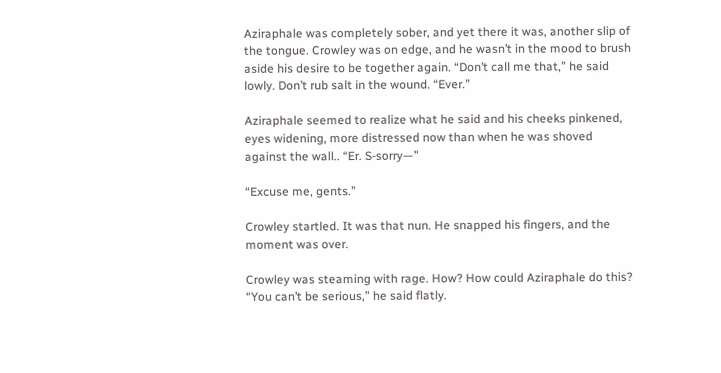Aziraphale was completely sober, and yet there it was, another slip of the tongue. Crowley was on edge, and he wasn’t in the mood to brush aside his desire to be together again. “Don’t call me that,” he said lowly. Don’t rub salt in the wound. “Ever.”

Aziraphale seemed to realize what he said and his cheeks pinkened, eyes widening, more distressed now than when he was shoved against the wall.. “Er. S-sorry—”

“Excuse me, gents.”

Crowley startled. It was that nun. He snapped his fingers, and the moment was over.

Crowley was steaming with rage. How? How could Aziraphale do this? “You can’t be serious,” he said flatly.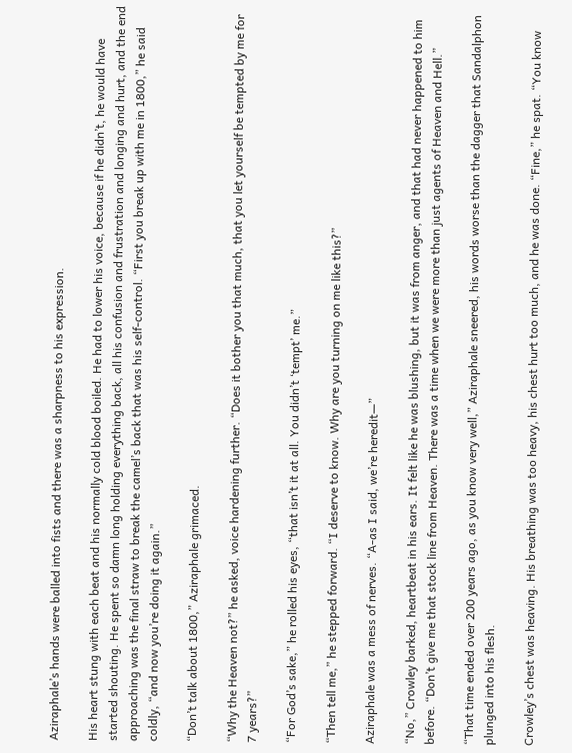Aziraphale’s hands were balled into fists and there was a sharpness to his expression.

His heart stung with each beat and his normally cold blood boiled. He had to lower his voice, because if he didn’t, he would have started shouting. He spent so damn long holding everything back, all his confusion and frustration and longing and hurt, and the end approaching was the final straw to break the camel’s back that was his self-control. “First you break up with me in 1800,” he said coldly, “and now you’re doing it again.”

“Don’t talk about 1800,” Aziraphale grimaced.

“Why the Heaven not?” he asked, voice hardening further. “Does it bother you that much, that you let yourself be tempted by me for 7 years?”

“For God’s sake,” he rolled his eyes, “that isn’t it at all. You didn’t ‘tempt’ me.”

“Then tell me,” he stepped forward. “I deserve to know. Why are you turning on me like this?”

Aziraphale was a mess of nerves. “A-as I said, we’re heredit—”

“No,” Crowley barked, heartbeat in his ears. It felt like he was blushing, but it was from anger, and that had never happened to him before. “Don’t give me that stock line from Heaven. There was a time when we were more than just agents of Heaven and Hell.”

“That time ended over 200 years ago, as you know very well,” Aziraphale sneered, his words worse than the dagger that Sandalphon plunged into his flesh.

Crowley’s chest was heaving. His breathing was too heavy, his chest hurt too much, and he was done. “Fine,” he spat. “You know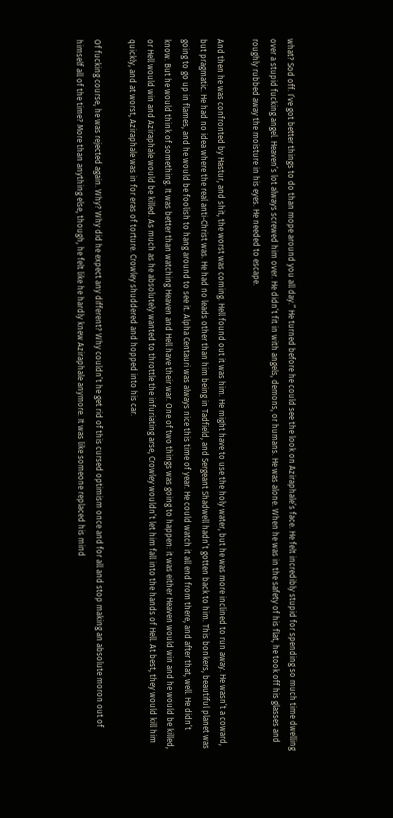what? Sod off. I’ve got better things to do than mope around you all day.” He turned before he could see the look on Aziraphale’s face. He felt incredibly stupid for spending so much time dwelling over a stupid fucking angel. Heaven’s lot always screwed him over. He didn’t fit in with angels, demons, or humans. He was alone. When he was in the safety of his flat, he took off his glasses and roughly rubbed away the moisture in his eyes. He needed to escape.

And then he was confronted by Hastur, and shit, the worst was coming. Hell found out it was him. He might have to use the holy water, but he was more inclined to run away. He wasn’t a coward, but pragmatic. He had no idea where the real anti-Christ was. He had no leads other than him being in Tadfield, and Sergeant Shadwell hadn’t gotten back to him. This bonkers, beautiful planet was going to go up in flames, and he would be foolish to hang around to see it. Alpha Centauri was always nice this time of year. He could watch it all end from there, and after that, well. He didn’t know. But he would think of something. It was better than watching Heaven and Hell have their war. One of two things was going to happen: it was either Heaven would win and he would be killed, or Hell would win and Aziraphale would be killed. As much as he absolutely wanted to throttle the infuriating arse, Crowley wouldn’t let him fall into the hands of Hell. At best, they would kill him quickly, and at worst, Aziraphale was in for eras of torture. Crowley shuddered and hopped into his car.

Of fucking course, he was rejected again. Why? Why did he expect any different? Why couldn’t he get rid of this cursed optimism once and for all and stop making an absolute moron out of himself all of the time? More than anything else, though, he felt like he hardly knew Aziraphale anymore. It was like someone replaced his mind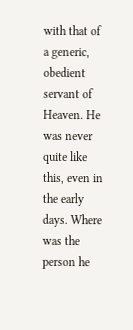with that of a generic, obedient servant of Heaven. He was never quite like this, even in the early days. Where was the person he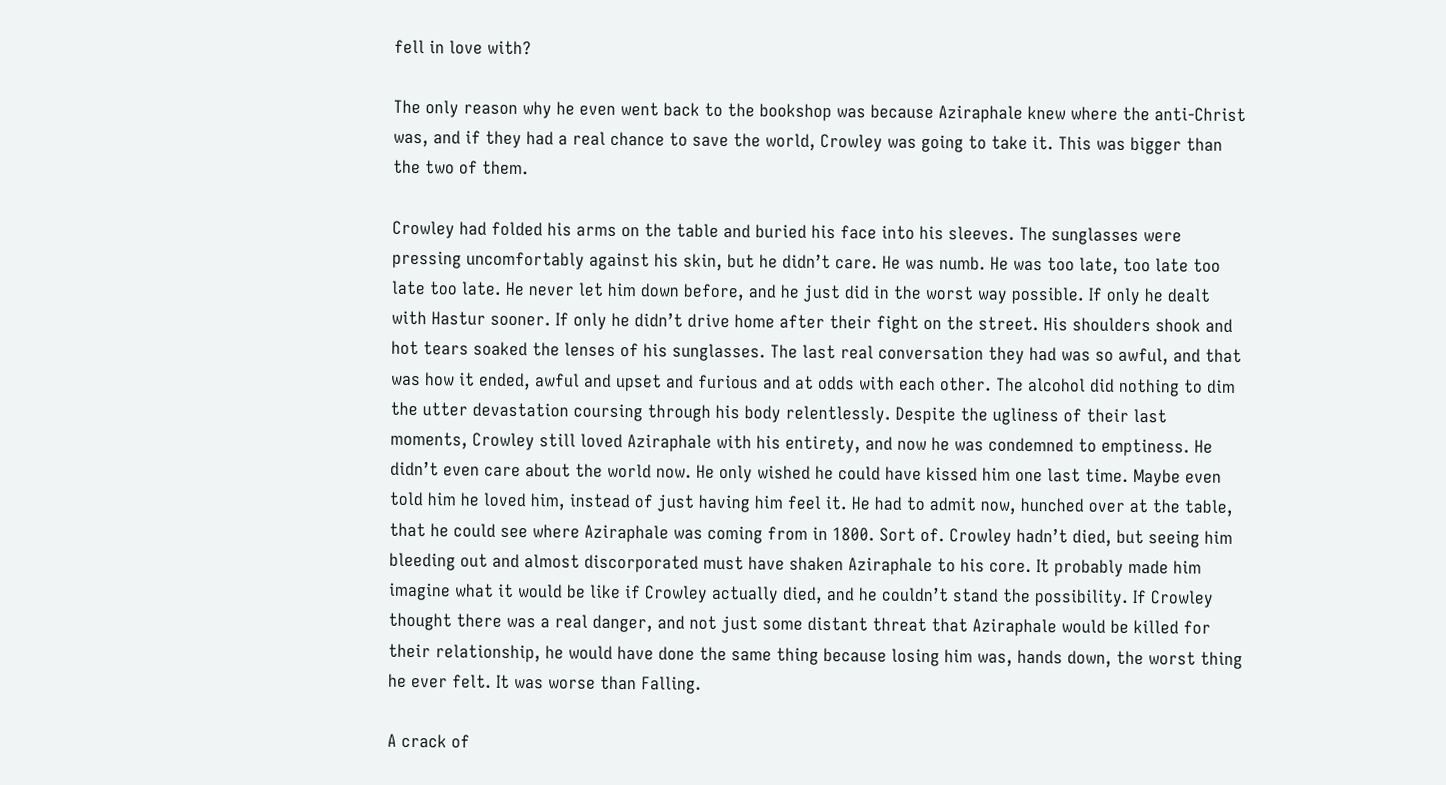fell in love with?

The only reason why he even went back to the bookshop was because Aziraphale knew where the anti-Christ was, and if they had a real chance to save the world, Crowley was going to take it. This was bigger than the two of them.

Crowley had folded his arms on the table and buried his face into his sleeves. The sunglasses were pressing uncomfortably against his skin, but he didn’t care. He was numb. He was too late, too late too late too late. He never let him down before, and he just did in the worst way possible. If only he dealt with Hastur sooner. If only he didn’t drive home after their fight on the street. His shoulders shook and hot tears soaked the lenses of his sunglasses. The last real conversation they had was so awful, and that was how it ended, awful and upset and furious and at odds with each other. The alcohol did nothing to dim the utter devastation coursing through his body relentlessly. Despite the ugliness of their last moments, Crowley still loved Aziraphale with his entirety, and now he was condemned to emptiness. He didn’t even care about the world now. He only wished he could have kissed him one last time. Maybe even told him he loved him, instead of just having him feel it. He had to admit now, hunched over at the table, that he could see where Aziraphale was coming from in 1800. Sort of. Crowley hadn’t died, but seeing him bleeding out and almost discorporated must have shaken Aziraphale to his core. It probably made him imagine what it would be like if Crowley actually died, and he couldn’t stand the possibility. If Crowley thought there was a real danger, and not just some distant threat that Aziraphale would be killed for their relationship, he would have done the same thing because losing him was, hands down, the worst thing he ever felt. It was worse than Falling.

A crack of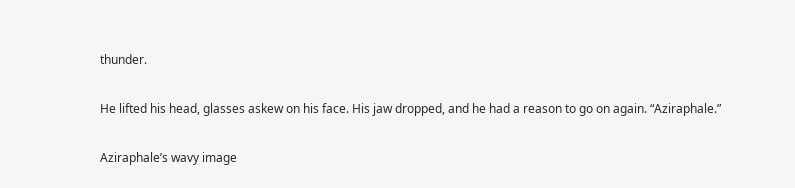thunder.

He lifted his head, glasses askew on his face. His jaw dropped, and he had a reason to go on again. “Aziraphale.”

Aziraphale’s wavy image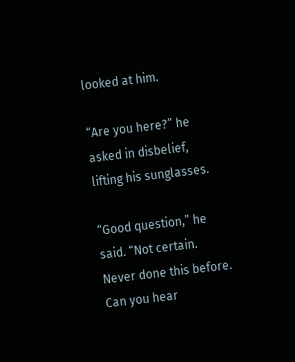looked at him.

“Are you here?” he asked in disbelief, lifting his sunglasses.

“Good question,” he said. “Not certain. Never done this before. Can you hear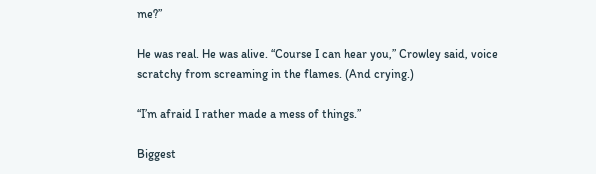me?”

He was real. He was alive. “Course I can hear you,” Crowley said, voice scratchy from screaming in the flames. (And crying.)

“I’m afraid I rather made a mess of things.”

Biggest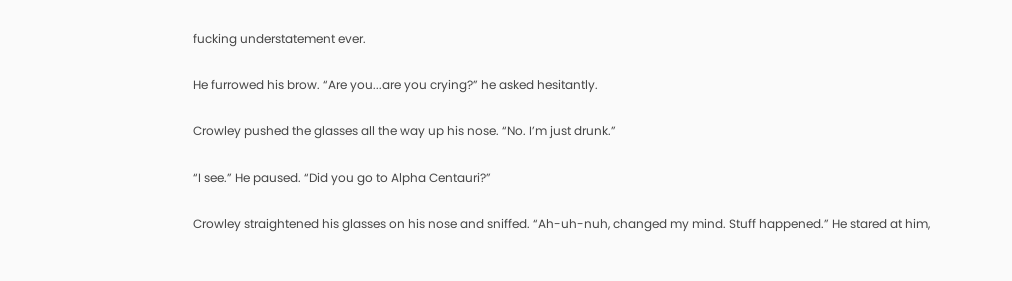fucking understatement ever.

He furrowed his brow. “Are you...are you crying?” he asked hesitantly.

Crowley pushed the glasses all the way up his nose. “No. I’m just drunk.”

“I see.” He paused. “Did you go to Alpha Centauri?”

Crowley straightened his glasses on his nose and sniffed. “Ah-uh-nuh, changed my mind. Stuff happened.” He stared at him,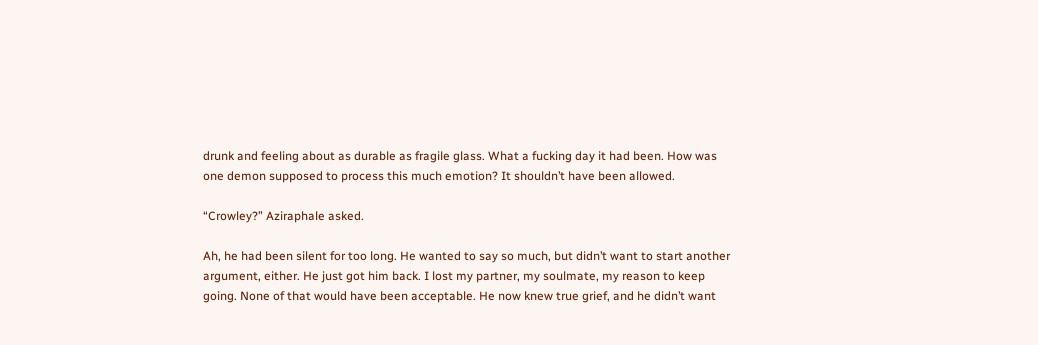drunk and feeling about as durable as fragile glass. What a fucking day it had been. How was one demon supposed to process this much emotion? It shouldn’t have been allowed.

“Crowley?” Aziraphale asked.

Ah, he had been silent for too long. He wanted to say so much, but didn’t want to start another argument, either. He just got him back. I lost my partner, my soulmate, my reason to keep going. None of that would have been acceptable. He now knew true grief, and he didn’t want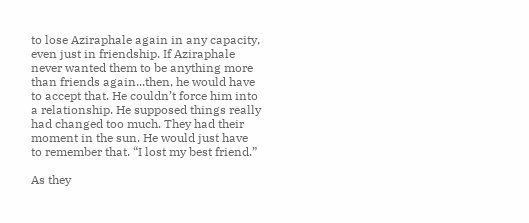to lose Aziraphale again in any capacity, even just in friendship. If Aziraphale never wanted them to be anything more than friends again...then, he would have to accept that. He couldn’t force him into a relationship. He supposed things really had changed too much. They had their moment in the sun. He would just have to remember that. “I lost my best friend.”

As they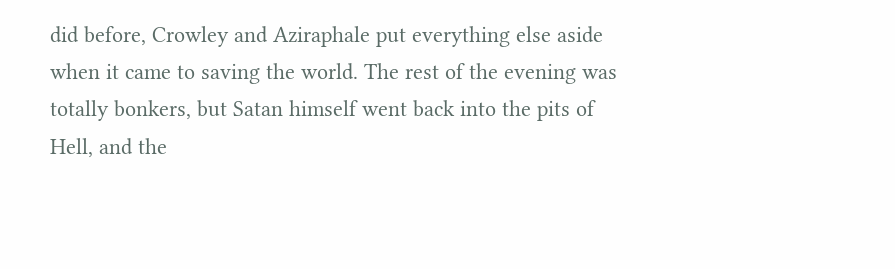did before, Crowley and Aziraphale put everything else aside when it came to saving the world. The rest of the evening was totally bonkers, but Satan himself went back into the pits of Hell, and the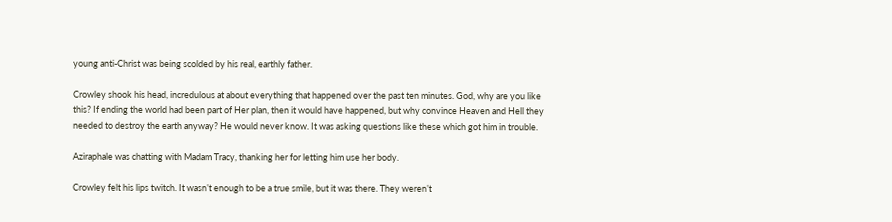young anti-Christ was being scolded by his real, earthly father.

Crowley shook his head, incredulous at about everything that happened over the past ten minutes. God, why are you like this? If ending the world had been part of Her plan, then it would have happened, but why convince Heaven and Hell they needed to destroy the earth anyway? He would never know. It was asking questions like these which got him in trouble.

Aziraphale was chatting with Madam Tracy, thanking her for letting him use her body.

Crowley felt his lips twitch. It wasn’t enough to be a true smile, but it was there. They weren’t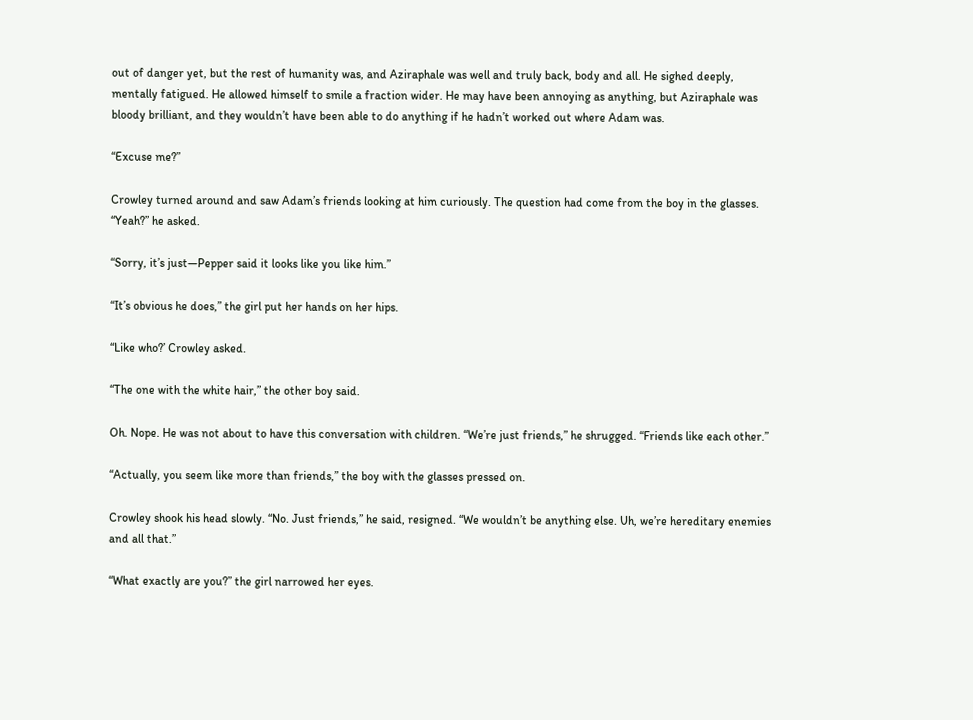out of danger yet, but the rest of humanity was, and Aziraphale was well and truly back, body and all. He sighed deeply, mentally fatigued. He allowed himself to smile a fraction wider. He may have been annoying as anything, but Aziraphale was bloody brilliant, and they wouldn’t have been able to do anything if he hadn’t worked out where Adam was.

“Excuse me?”

Crowley turned around and saw Adam’s friends looking at him curiously. The question had come from the boy in the glasses. “Yeah?” he asked.

“Sorry, it’s just—Pepper said it looks like you like him.”

“It’s obvious he does,” the girl put her hands on her hips.

“Like who?’ Crowley asked.

“The one with the white hair,” the other boy said.

Oh. Nope. He was not about to have this conversation with children. “We’re just friends,” he shrugged. “Friends like each other.”

“Actually, you seem like more than friends,” the boy with the glasses pressed on.

Crowley shook his head slowly. “No. Just friends,” he said, resigned. “We wouldn’t be anything else. Uh, we’re hereditary enemies and all that.”

“What exactly are you?” the girl narrowed her eyes.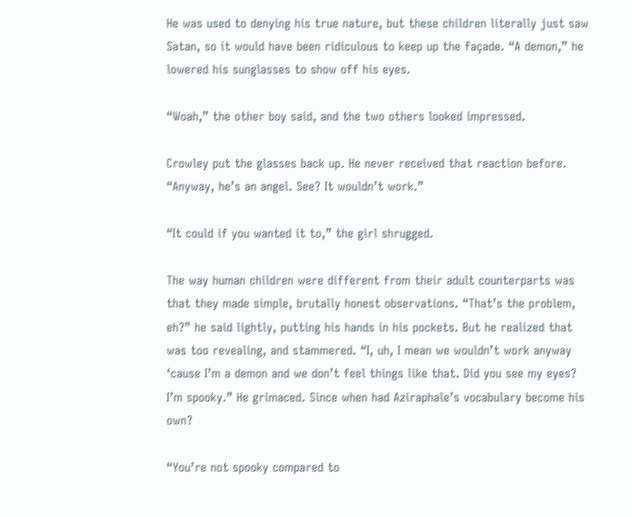He was used to denying his true nature, but these children literally just saw Satan, so it would have been ridiculous to keep up the façade. “A demon,” he lowered his sunglasses to show off his eyes.

“Woah,” the other boy said, and the two others looked impressed.

Crowley put the glasses back up. He never received that reaction before. “Anyway, he’s an angel. See? It wouldn’t work.”

“It could if you wanted it to,” the girl shrugged.

The way human children were different from their adult counterparts was that they made simple, brutally honest observations. “That’s the problem, eh?” he said lightly, putting his hands in his pockets. But he realized that was too revealing, and stammered. “I, uh, I mean we wouldn’t work anyway ‘cause I’m a demon and we don’t feel things like that. Did you see my eyes? I’m spooky.” He grimaced. Since when had Aziraphale’s vocabulary become his own?

“You’re not spooky compared to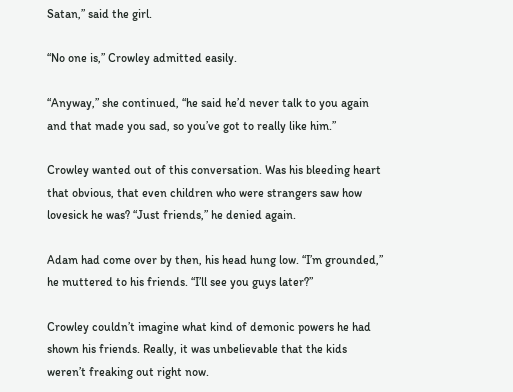Satan,” said the girl.

“No one is,” Crowley admitted easily.

“Anyway,” she continued, “he said he’d never talk to you again and that made you sad, so you’ve got to really like him.”

Crowley wanted out of this conversation. Was his bleeding heart that obvious, that even children who were strangers saw how lovesick he was? “Just friends,” he denied again.

Adam had come over by then, his head hung low. “I’m grounded,” he muttered to his friends. “I’ll see you guys later?”

Crowley couldn’t imagine what kind of demonic powers he had shown his friends. Really, it was unbelievable that the kids weren’t freaking out right now.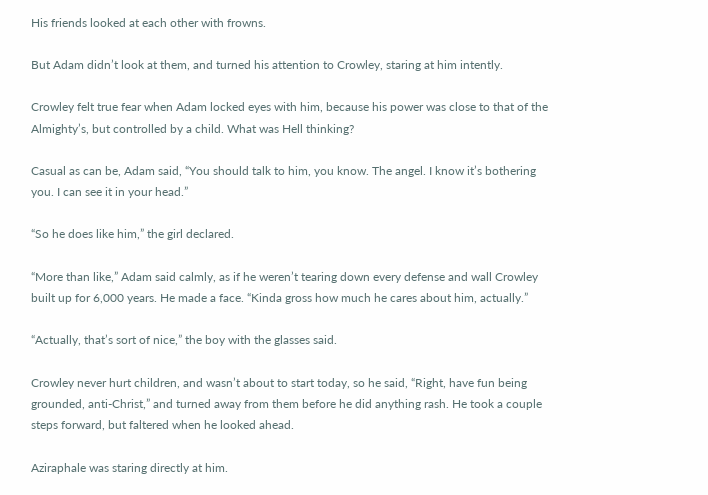His friends looked at each other with frowns.

But Adam didn’t look at them, and turned his attention to Crowley, staring at him intently.

Crowley felt true fear when Adam locked eyes with him, because his power was close to that of the Almighty’s, but controlled by a child. What was Hell thinking?

Casual as can be, Adam said, “You should talk to him, you know. The angel. I know it’s bothering you. I can see it in your head.”

“So he does like him,” the girl declared.

“More than like,” Adam said calmly, as if he weren’t tearing down every defense and wall Crowley built up for 6,000 years. He made a face. “Kinda gross how much he cares about him, actually.”

“Actually, that’s sort of nice,” the boy with the glasses said.

Crowley never hurt children, and wasn’t about to start today, so he said, “Right, have fun being grounded, anti-Christ,” and turned away from them before he did anything rash. He took a couple steps forward, but faltered when he looked ahead.

Aziraphale was staring directly at him.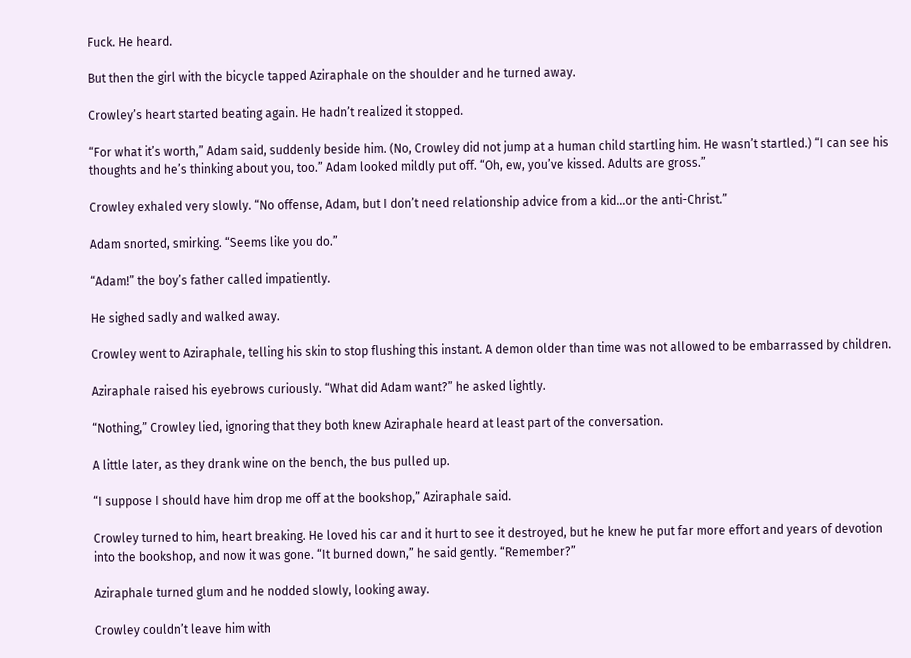Fuck. He heard.

But then the girl with the bicycle tapped Aziraphale on the shoulder and he turned away.

Crowley’s heart started beating again. He hadn’t realized it stopped.

“For what it’s worth,” Adam said, suddenly beside him. (No, Crowley did not jump at a human child startling him. He wasn’t startled.) “I can see his thoughts and he’s thinking about you, too.” Adam looked mildly put off. “Oh, ew, you’ve kissed. Adults are gross.”

Crowley exhaled very slowly. “No offense, Adam, but I don’t need relationship advice from a kid...or the anti-Christ.”

Adam snorted, smirking. “Seems like you do.”

“Adam!” the boy’s father called impatiently.

He sighed sadly and walked away.

Crowley went to Aziraphale, telling his skin to stop flushing this instant. A demon older than time was not allowed to be embarrassed by children.

Aziraphale raised his eyebrows curiously. “What did Adam want?” he asked lightly.

“Nothing,” Crowley lied, ignoring that they both knew Aziraphale heard at least part of the conversation.

A little later, as they drank wine on the bench, the bus pulled up.

“I suppose I should have him drop me off at the bookshop,” Aziraphale said.

Crowley turned to him, heart breaking. He loved his car and it hurt to see it destroyed, but he knew he put far more effort and years of devotion into the bookshop, and now it was gone. “It burned down,” he said gently. “Remember?”

Aziraphale turned glum and he nodded slowly, looking away.

Crowley couldn’t leave him with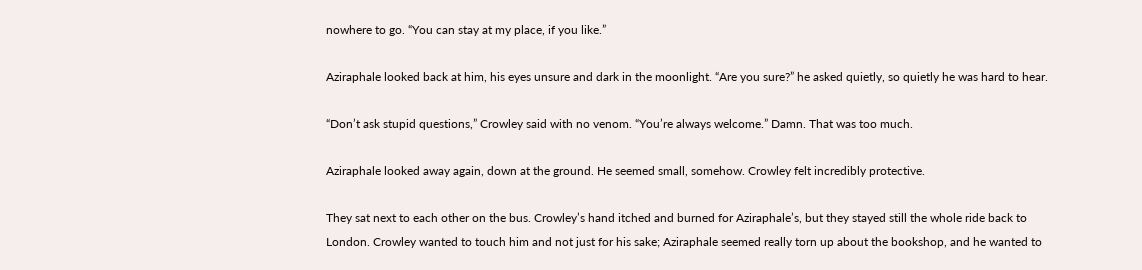nowhere to go. “You can stay at my place, if you like.”

Aziraphale looked back at him, his eyes unsure and dark in the moonlight. “Are you sure?” he asked quietly, so quietly he was hard to hear.

“Don’t ask stupid questions,” Crowley said with no venom. “You’re always welcome.” Damn. That was too much.

Aziraphale looked away again, down at the ground. He seemed small, somehow. Crowley felt incredibly protective.

They sat next to each other on the bus. Crowley’s hand itched and burned for Aziraphale’s, but they stayed still the whole ride back to London. Crowley wanted to touch him and not just for his sake; Aziraphale seemed really torn up about the bookshop, and he wanted to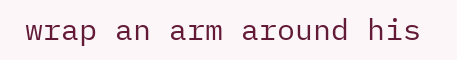wrap an arm around his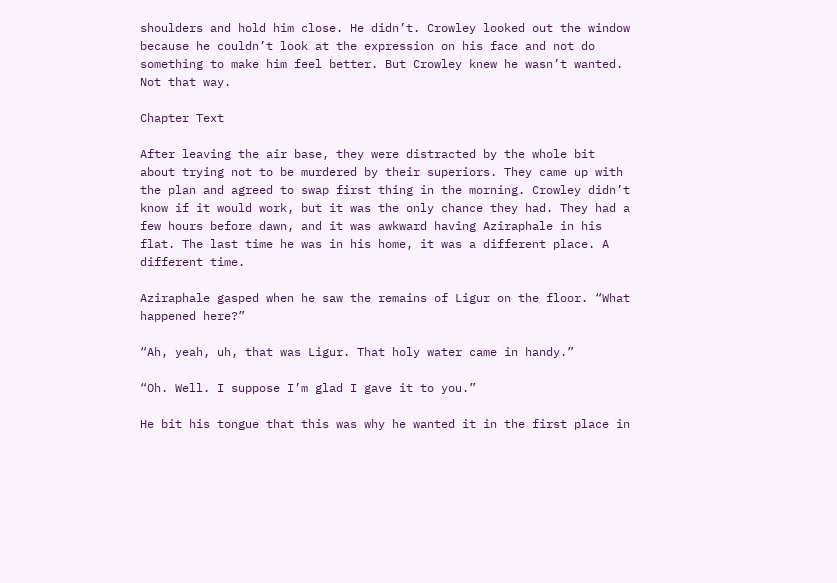shoulders and hold him close. He didn’t. Crowley looked out the window because he couldn’t look at the expression on his face and not do something to make him feel better. But Crowley knew he wasn’t wanted. Not that way.

Chapter Text

After leaving the air base, they were distracted by the whole bit about trying not to be murdered by their superiors. They came up with the plan and agreed to swap first thing in the morning. Crowley didn’t know if it would work, but it was the only chance they had. They had a few hours before dawn, and it was awkward having Aziraphale in his flat. The last time he was in his home, it was a different place. A different time.

Aziraphale gasped when he saw the remains of Ligur on the floor. “What happened here?”

“Ah, yeah, uh, that was Ligur. That holy water came in handy.”

“Oh. Well. I suppose I’m glad I gave it to you.”

He bit his tongue that this was why he wanted it in the first place in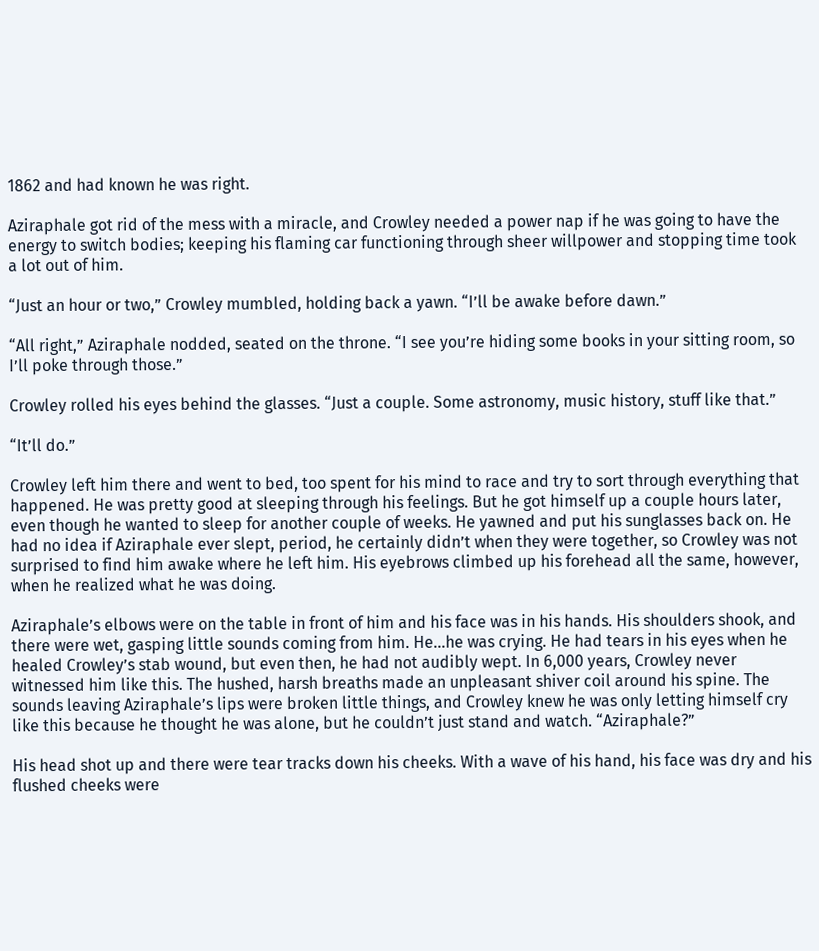1862 and had known he was right.

Aziraphale got rid of the mess with a miracle, and Crowley needed a power nap if he was going to have the energy to switch bodies; keeping his flaming car functioning through sheer willpower and stopping time took a lot out of him.

“Just an hour or two,” Crowley mumbled, holding back a yawn. “I’ll be awake before dawn.”

“All right,” Aziraphale nodded, seated on the throne. “I see you’re hiding some books in your sitting room, so I’ll poke through those.”

Crowley rolled his eyes behind the glasses. “Just a couple. Some astronomy, music history, stuff like that.”

“It’ll do.”

Crowley left him there and went to bed, too spent for his mind to race and try to sort through everything that happened. He was pretty good at sleeping through his feelings. But he got himself up a couple hours later, even though he wanted to sleep for another couple of weeks. He yawned and put his sunglasses back on. He had no idea if Aziraphale ever slept, period, he certainly didn’t when they were together, so Crowley was not surprised to find him awake where he left him. His eyebrows climbed up his forehead all the same, however, when he realized what he was doing.

Aziraphale’s elbows were on the table in front of him and his face was in his hands. His shoulders shook, and there were wet, gasping little sounds coming from him. He...he was crying. He had tears in his eyes when he healed Crowley’s stab wound, but even then, he had not audibly wept. In 6,000 years, Crowley never witnessed him like this. The hushed, harsh breaths made an unpleasant shiver coil around his spine. The sounds leaving Aziraphale’s lips were broken little things, and Crowley knew he was only letting himself cry like this because he thought he was alone, but he couldn’t just stand and watch. “Aziraphale?”

His head shot up and there were tear tracks down his cheeks. With a wave of his hand, his face was dry and his flushed cheeks were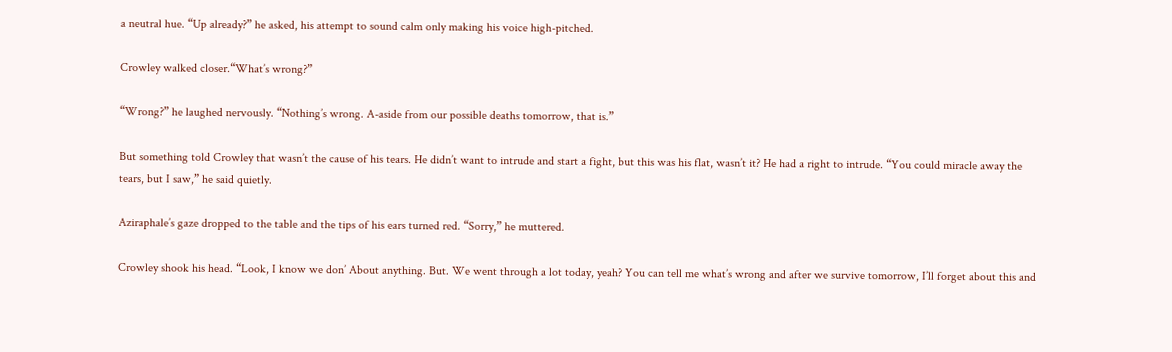a neutral hue. “Up already?” he asked, his attempt to sound calm only making his voice high-pitched.

Crowley walked closer.“What’s wrong?”

“Wrong?” he laughed nervously. “Nothing’s wrong. A-aside from our possible deaths tomorrow, that is.”

But something told Crowley that wasn’t the cause of his tears. He didn’t want to intrude and start a fight, but this was his flat, wasn’t it? He had a right to intrude. “You could miracle away the tears, but I saw,” he said quietly.

Aziraphale’s gaze dropped to the table and the tips of his ears turned red. “Sorry,” he muttered.

Crowley shook his head. “Look, I know we don’ About anything. But. We went through a lot today, yeah? You can tell me what’s wrong and after we survive tomorrow, I’ll forget about this and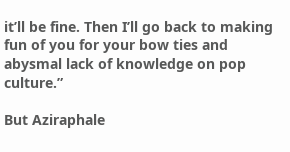it’ll be fine. Then I’ll go back to making fun of you for your bow ties and abysmal lack of knowledge on pop culture.”

But Aziraphale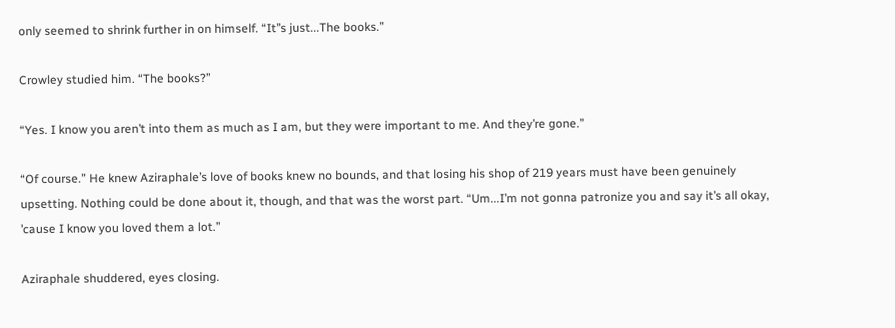only seemed to shrink further in on himself. “It’’s just...The books.”

Crowley studied him. “The books?”

“Yes. I know you aren’t into them as much as I am, but they were important to me. And they’re gone.”

“Of course.” He knew Aziraphale’s love of books knew no bounds, and that losing his shop of 219 years must have been genuinely upsetting. Nothing could be done about it, though, and that was the worst part. “Um...I’m not gonna patronize you and say it’s all okay, ’cause I know you loved them a lot.”

Aziraphale shuddered, eyes closing.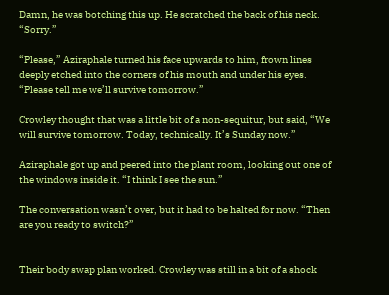Damn, he was botching this up. He scratched the back of his neck. “Sorry.”

“Please,” Aziraphale turned his face upwards to him, frown lines deeply etched into the corners of his mouth and under his eyes. “Please tell me we’ll survive tomorrow.”

Crowley thought that was a little bit of a non-sequitur, but said, “We will survive tomorrow. Today, technically. It’s Sunday now.”

Aziraphale got up and peered into the plant room, looking out one of the windows inside it. “I think I see the sun.”

The conversation wasn’t over, but it had to be halted for now. “Then are you ready to switch?”


Their body swap plan worked. Crowley was still in a bit of a shock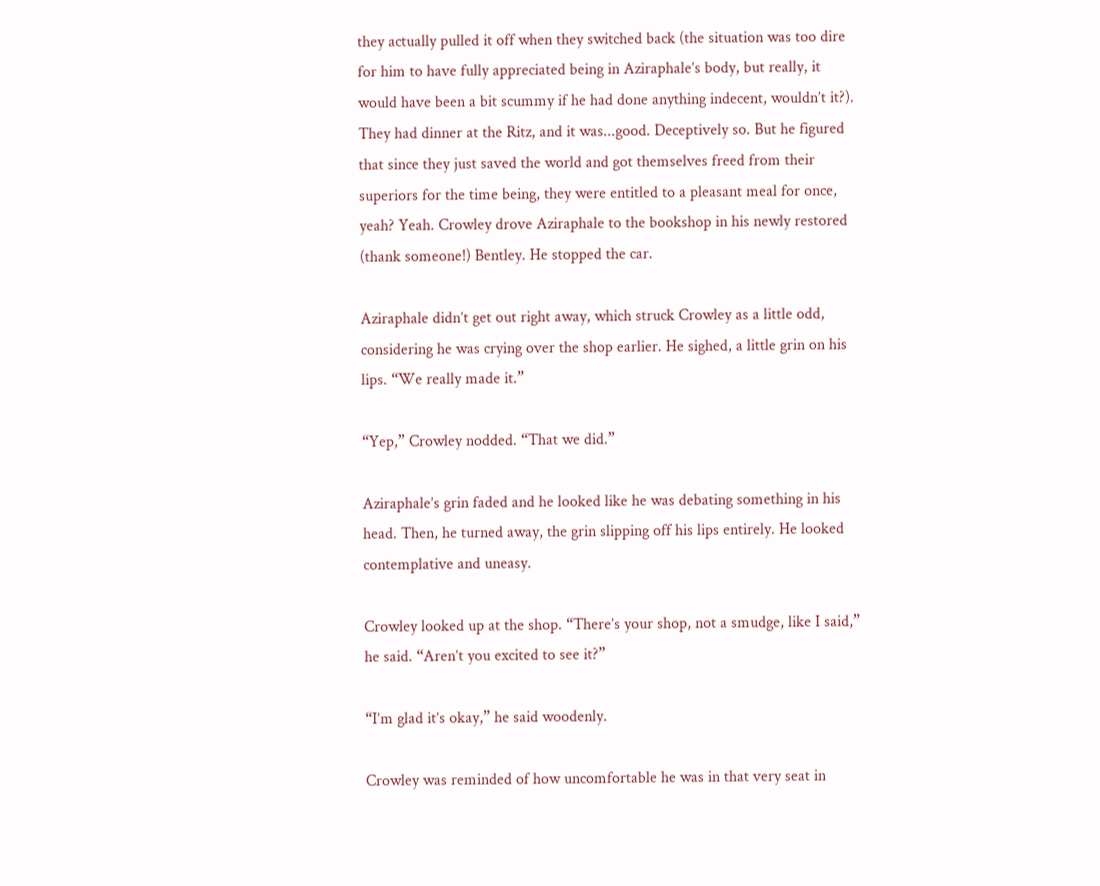they actually pulled it off when they switched back (the situation was too dire for him to have fully appreciated being in Aziraphale’s body, but really, it would have been a bit scummy if he had done anything indecent, wouldn’t it?). They had dinner at the Ritz, and it was...good. Deceptively so. But he figured that since they just saved the world and got themselves freed from their superiors for the time being, they were entitled to a pleasant meal for once, yeah? Yeah. Crowley drove Aziraphale to the bookshop in his newly restored (thank someone!) Bentley. He stopped the car.

Aziraphale didn’t get out right away, which struck Crowley as a little odd, considering he was crying over the shop earlier. He sighed, a little grin on his lips. “We really made it.”

“Yep,” Crowley nodded. “That we did.”

Aziraphale’s grin faded and he looked like he was debating something in his head. Then, he turned away, the grin slipping off his lips entirely. He looked contemplative and uneasy.

Crowley looked up at the shop. “There’s your shop, not a smudge, like I said,” he said. “Aren’t you excited to see it?”

“I’m glad it’s okay,” he said woodenly.

Crowley was reminded of how uncomfortable he was in that very seat in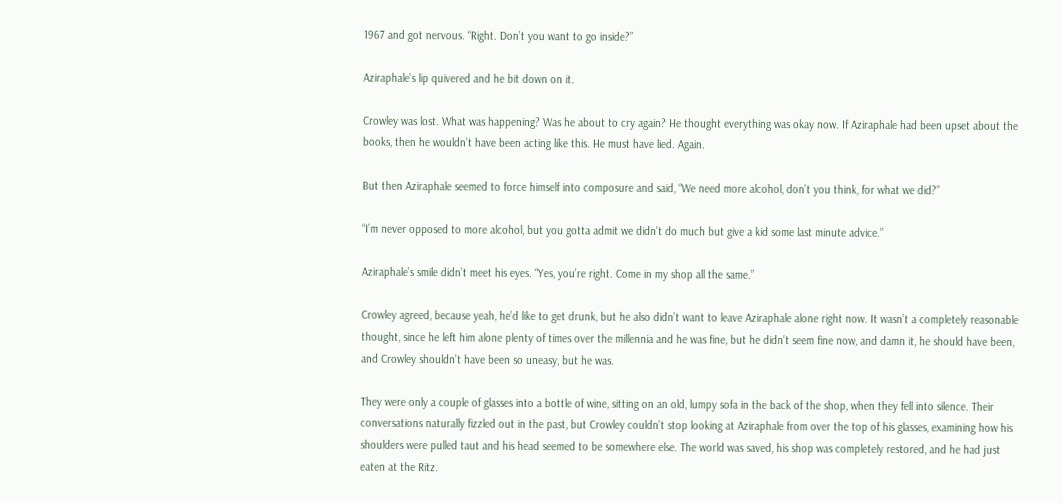1967 and got nervous. “Right. Don’t you want to go inside?”

Aziraphale’s lip quivered and he bit down on it.

Crowley was lost. What was happening? Was he about to cry again? He thought everything was okay now. If Aziraphale had been upset about the books, then he wouldn’t have been acting like this. He must have lied. Again.

But then Aziraphale seemed to force himself into composure and said, “We need more alcohol, don’t you think, for what we did?”

“I’m never opposed to more alcohol, but you gotta admit we didn’t do much but give a kid some last minute advice.”

Aziraphale’s smile didn’t meet his eyes. “Yes, you’re right. Come in my shop all the same.”

Crowley agreed, because yeah, he’d like to get drunk, but he also didn’t want to leave Aziraphale alone right now. It wasn’t a completely reasonable thought, since he left him alone plenty of times over the millennia and he was fine, but he didn’t seem fine now, and damn it, he should have been, and Crowley shouldn’t have been so uneasy, but he was.

They were only a couple of glasses into a bottle of wine, sitting on an old, lumpy sofa in the back of the shop, when they fell into silence. Their conversations naturally fizzled out in the past, but Crowley couldn’t stop looking at Aziraphale from over the top of his glasses, examining how his shoulders were pulled taut and his head seemed to be somewhere else. The world was saved, his shop was completely restored, and he had just eaten at the Ritz.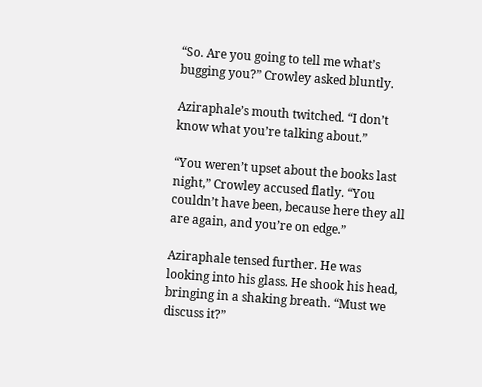“So. Are you going to tell me what’s bugging you?” Crowley asked bluntly.

Aziraphale’s mouth twitched. “I don’t know what you’re talking about.”

“You weren’t upset about the books last night,” Crowley accused flatly. “You couldn’t have been, because here they all are again, and you’re on edge.”

Aziraphale tensed further. He was looking into his glass. He shook his head, bringing in a shaking breath. “Must we discuss it?”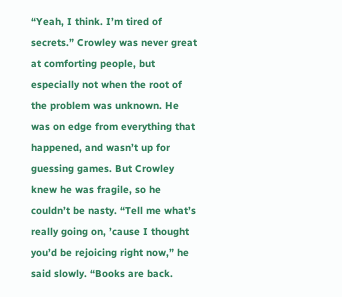“Yeah, I think. I’m tired of secrets.” Crowley was never great at comforting people, but especially not when the root of the problem was unknown. He was on edge from everything that happened, and wasn’t up for guessing games. But Crowley knew he was fragile, so he couldn’t be nasty. “Tell me what’s really going on, ’cause I thought you’d be rejoicing right now,” he said slowly. “Books are back.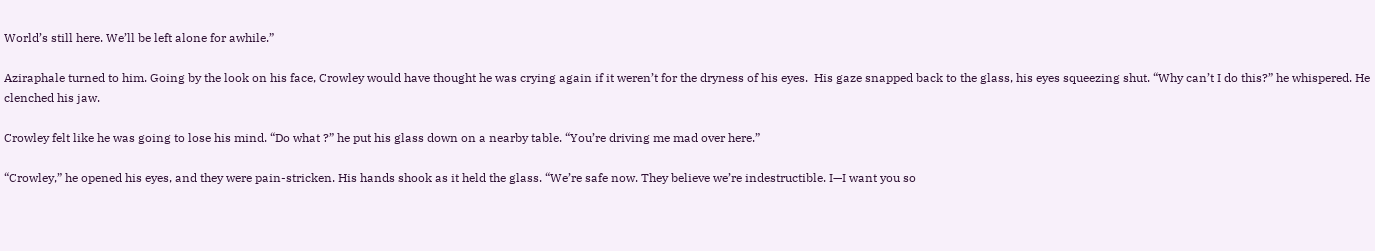World’s still here. We’ll be left alone for awhile.”

Aziraphale turned to him. Going by the look on his face, Crowley would have thought he was crying again if it weren’t for the dryness of his eyes.  His gaze snapped back to the glass, his eyes squeezing shut. “Why can’t I do this?” he whispered. He clenched his jaw.

Crowley felt like he was going to lose his mind. “Do what ?” he put his glass down on a nearby table. “You’re driving me mad over here.”

“Crowley,” he opened his eyes, and they were pain-stricken. His hands shook as it held the glass. “We’re safe now. They believe we’re indestructible. I—I want you so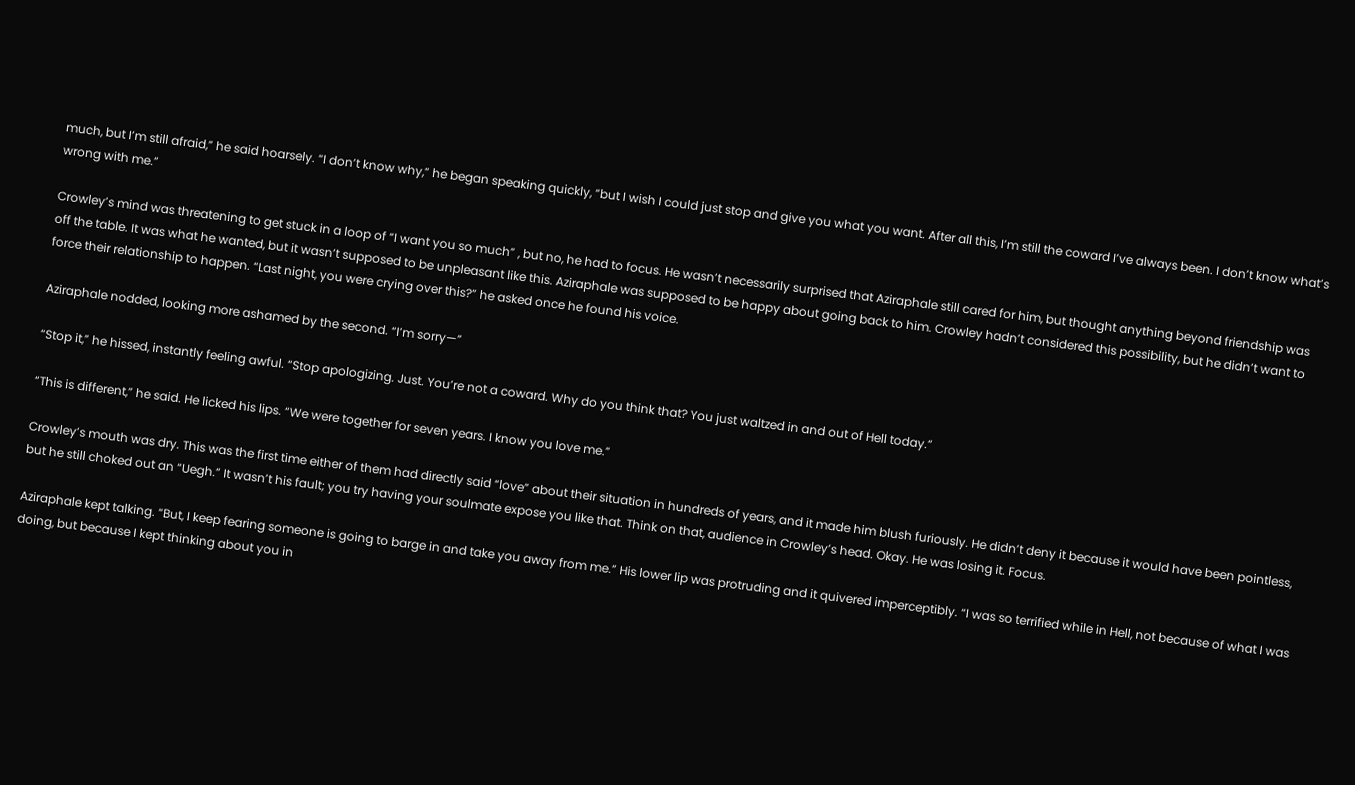much, but I’m still afraid,” he said hoarsely. “I don’t know why,” he began speaking quickly, “but I wish I could just stop and give you what you want. After all this, I’m still the coward I’ve always been. I don’t know what’s wrong with me.”

Crowley’s mind was threatening to get stuck in a loop of “I want you so much” , but no, he had to focus. He wasn’t necessarily surprised that Aziraphale still cared for him, but thought anything beyond friendship was off the table. It was what he wanted, but it wasn’t supposed to be unpleasant like this. Aziraphale was supposed to be happy about going back to him. Crowley hadn’t considered this possibility, but he didn’t want to force their relationship to happen. “Last night, you were crying over this?” he asked once he found his voice.

Aziraphale nodded, looking more ashamed by the second. “I’m sorry—”

“Stop it,” he hissed, instantly feeling awful. “Stop apologizing. Just. You’re not a coward. Why do you think that? You just waltzed in and out of Hell today.”

“This is different,” he said. He licked his lips. “We were together for seven years. I know you love me.”

Crowley’s mouth was dry. This was the first time either of them had directly said “love” about their situation in hundreds of years, and it made him blush furiously. He didn’t deny it because it would have been pointless, but he still choked out an “Uegh.” It wasn’t his fault; you try having your soulmate expose you like that. Think on that, audience in Crowley’s head. Okay. He was losing it. Focus.

Aziraphale kept talking. “But, I keep fearing someone is going to barge in and take you away from me.” His lower lip was protruding and it quivered imperceptibly. “I was so terrified while in Hell, not because of what I was doing, but because I kept thinking about you in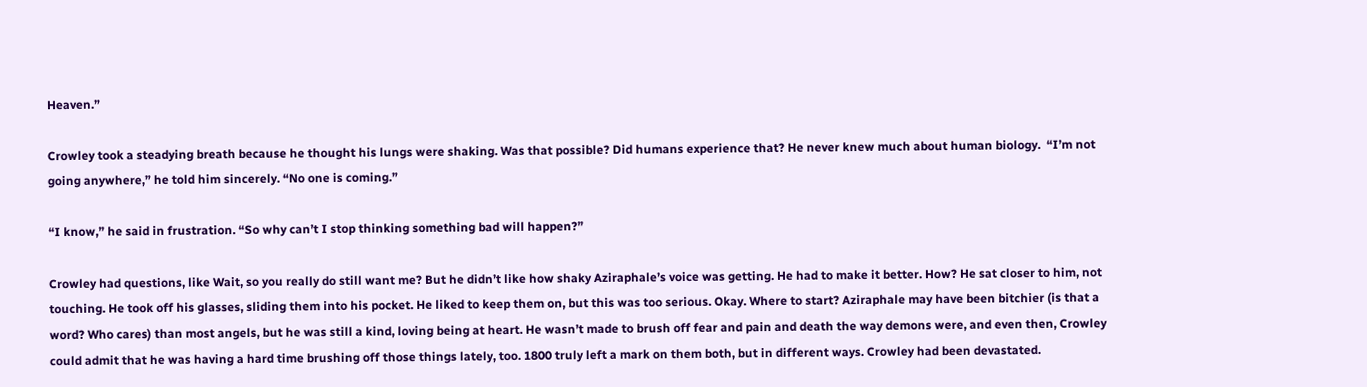Heaven.”

Crowley took a steadying breath because he thought his lungs were shaking. Was that possible? Did humans experience that? He never knew much about human biology.  “I’m not going anywhere,” he told him sincerely. “No one is coming.”

“I know,” he said in frustration. “So why can’t I stop thinking something bad will happen?”

Crowley had questions, like Wait, so you really do still want me? But he didn’t like how shaky Aziraphale’s voice was getting. He had to make it better. How? He sat closer to him, not touching. He took off his glasses, sliding them into his pocket. He liked to keep them on, but this was too serious. Okay. Where to start? Aziraphale may have been bitchier (is that a word? Who cares) than most angels, but he was still a kind, loving being at heart. He wasn’t made to brush off fear and pain and death the way demons were, and even then, Crowley could admit that he was having a hard time brushing off those things lately, too. 1800 truly left a mark on them both, but in different ways. Crowley had been devastated.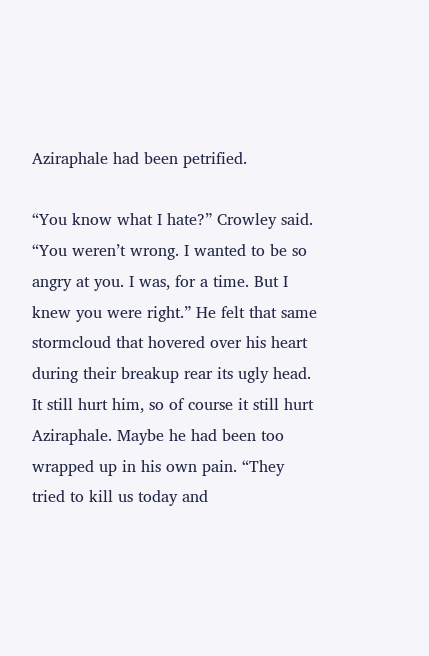Aziraphale had been petrified.

“You know what I hate?” Crowley said. “You weren’t wrong. I wanted to be so angry at you. I was, for a time. But I knew you were right.” He felt that same stormcloud that hovered over his heart during their breakup rear its ugly head. It still hurt him, so of course it still hurt Aziraphale. Maybe he had been too wrapped up in his own pain. “They tried to kill us today and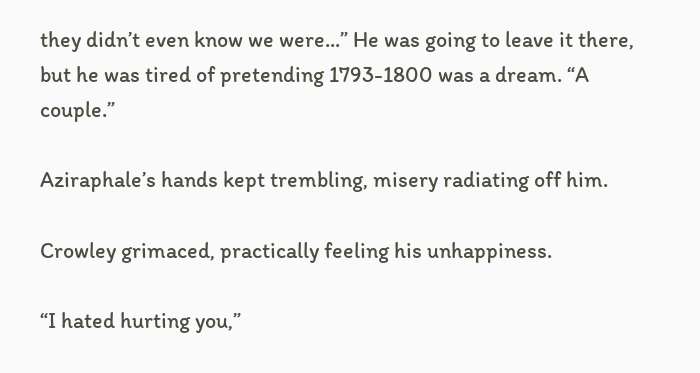they didn’t even know we were...” He was going to leave it there, but he was tired of pretending 1793-1800 was a dream. “A couple.”

Aziraphale’s hands kept trembling, misery radiating off him.

Crowley grimaced, practically feeling his unhappiness.

“I hated hurting you,”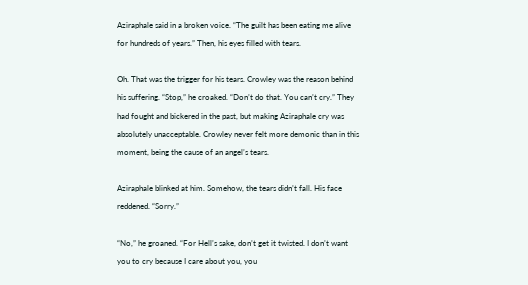Aziraphale said in a broken voice. “The guilt has been eating me alive for hundreds of years.” Then, his eyes filled with tears.

Oh. That was the trigger for his tears. Crowley was the reason behind his suffering. “Stop,” he croaked. “Don’t do that. You can’t cry.” They had fought and bickered in the past, but making Aziraphale cry was absolutely unacceptable. Crowley never felt more demonic than in this moment, being the cause of an angel’s tears.

Aziraphale blinked at him. Somehow, the tears didn’t fall. His face reddened. “Sorry.”

“No,” he groaned. “For Hell’s sake, don’t get it twisted. I don’t want you to cry because I care about you, you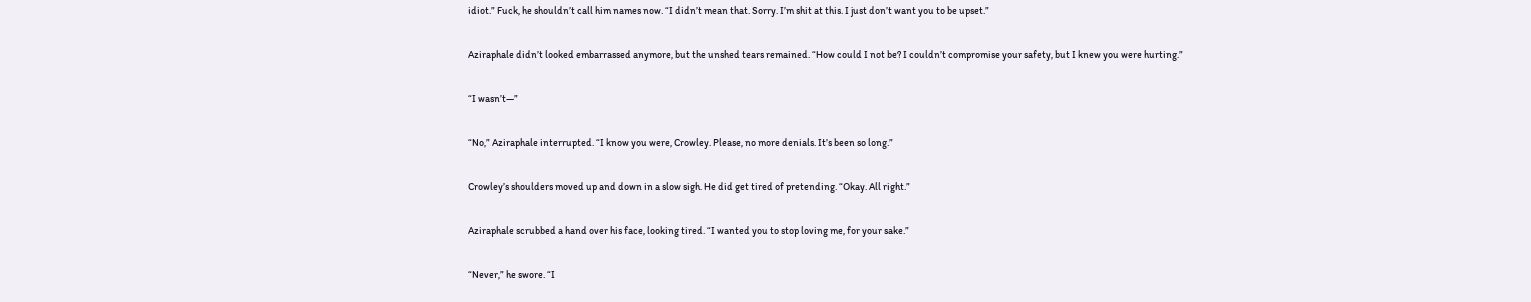idiot.” Fuck, he shouldn’t call him names now. “I didn’t mean that. Sorry. I’m shit at this. I just don’t want you to be upset.”

Aziraphale didn’t looked embarrassed anymore, but the unshed tears remained. “How could I not be? I couldn’t compromise your safety, but I knew you were hurting.”

“I wasn’t—”

“No,” Aziraphale interrupted. “I know you were, Crowley. Please, no more denials. It’s been so long.”

Crowley’s shoulders moved up and down in a slow sigh. He did get tired of pretending. “Okay. All right.”

Aziraphale scrubbed a hand over his face, looking tired. “I wanted you to stop loving me, for your sake.”

“Never,” he swore. “I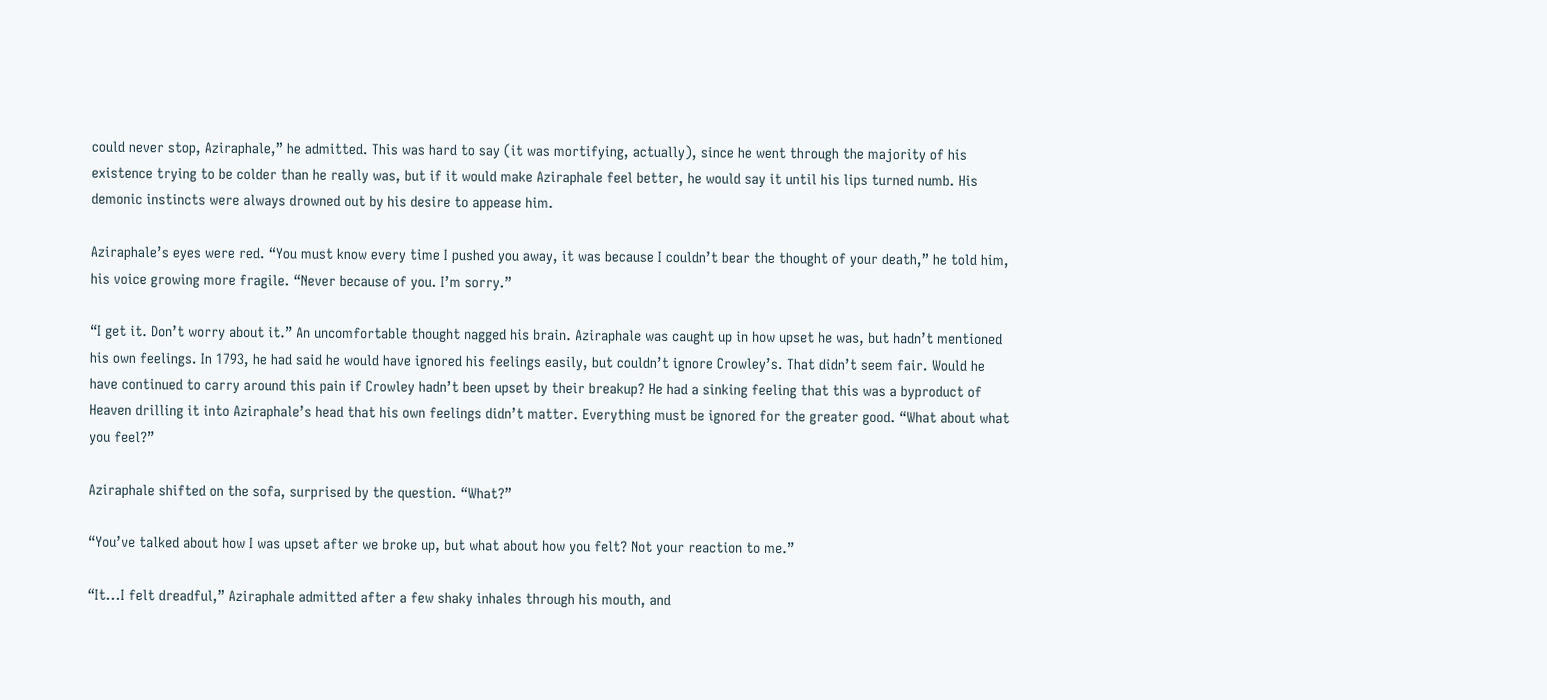could never stop, Aziraphale,” he admitted. This was hard to say (it was mortifying, actually), since he went through the majority of his existence trying to be colder than he really was, but if it would make Aziraphale feel better, he would say it until his lips turned numb. His demonic instincts were always drowned out by his desire to appease him.

Aziraphale’s eyes were red. “You must know every time I pushed you away, it was because I couldn’t bear the thought of your death,” he told him, his voice growing more fragile. “Never because of you. I’m sorry.”

“I get it. Don’t worry about it.” An uncomfortable thought nagged his brain. Aziraphale was caught up in how upset he was, but hadn’t mentioned his own feelings. In 1793, he had said he would have ignored his feelings easily, but couldn’t ignore Crowley’s. That didn’t seem fair. Would he have continued to carry around this pain if Crowley hadn’t been upset by their breakup? He had a sinking feeling that this was a byproduct of Heaven drilling it into Aziraphale’s head that his own feelings didn’t matter. Everything must be ignored for the greater good. “What about what you feel?”

Aziraphale shifted on the sofa, surprised by the question. “What?”

“You’ve talked about how I was upset after we broke up, but what about how you felt? Not your reaction to me.”

“It...I felt dreadful,” Aziraphale admitted after a few shaky inhales through his mouth, and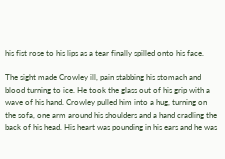his fist rose to his lips as a tear finally spilled onto his face.

The sight made Crowley ill, pain stabbing his stomach and blood turning to ice. He took the glass out of his grip with a wave of his hand. Crowley pulled him into a hug, turning on the sofa, one arm around his shoulders and a hand cradling the back of his head. His heart was pounding in his ears and he was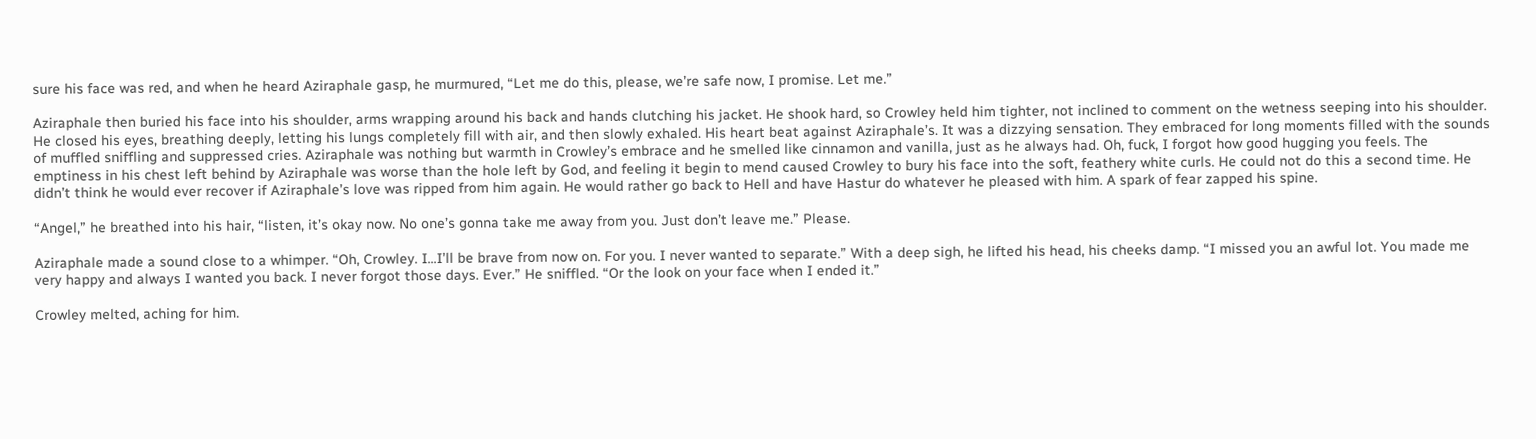sure his face was red, and when he heard Aziraphale gasp, he murmured, “Let me do this, please, we’re safe now, I promise. Let me.”

Aziraphale then buried his face into his shoulder, arms wrapping around his back and hands clutching his jacket. He shook hard, so Crowley held him tighter, not inclined to comment on the wetness seeping into his shoulder. He closed his eyes, breathing deeply, letting his lungs completely fill with air, and then slowly exhaled. His heart beat against Aziraphale’s. It was a dizzying sensation. They embraced for long moments filled with the sounds of muffled sniffling and suppressed cries. Aziraphale was nothing but warmth in Crowley’s embrace and he smelled like cinnamon and vanilla, just as he always had. Oh, fuck, I forgot how good hugging you feels. The emptiness in his chest left behind by Aziraphale was worse than the hole left by God, and feeling it begin to mend caused Crowley to bury his face into the soft, feathery white curls. He could not do this a second time. He didn’t think he would ever recover if Aziraphale’s love was ripped from him again. He would rather go back to Hell and have Hastur do whatever he pleased with him. A spark of fear zapped his spine.

“Angel,” he breathed into his hair, “listen, it’s okay now. No one’s gonna take me away from you. Just don’t leave me.” Please.

Aziraphale made a sound close to a whimper. “Oh, Crowley. I...I’ll be brave from now on. For you. I never wanted to separate.” With a deep sigh, he lifted his head, his cheeks damp. “I missed you an awful lot. You made me very happy and always I wanted you back. I never forgot those days. Ever.” He sniffled. “Or the look on your face when I ended it.”

Crowley melted, aching for him.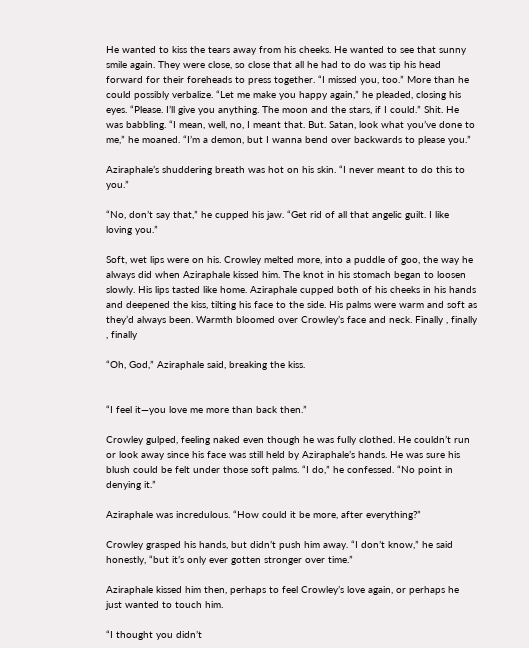He wanted to kiss the tears away from his cheeks. He wanted to see that sunny smile again. They were close, so close that all he had to do was tip his head forward for their foreheads to press together. “I missed you, too.” More than he could possibly verbalize. “Let me make you happy again,” he pleaded, closing his eyes. “Please. I’ll give you anything. The moon and the stars, if I could.” Shit. He was babbling. “I mean, well, no, I meant that. But. Satan, look what you’ve done to me,” he moaned. “I’m a demon, but I wanna bend over backwards to please you.”

Aziraphale’s shuddering breath was hot on his skin. “I never meant to do this to you.”

“No, don’t say that,” he cupped his jaw. “Get rid of all that angelic guilt. I like loving you.”

Soft, wet lips were on his. Crowley melted more, into a puddle of goo, the way he always did when Aziraphale kissed him. The knot in his stomach began to loosen slowly. His lips tasted like home. Aziraphale cupped both of his cheeks in his hands and deepened the kiss, tilting his face to the side. His palms were warm and soft as they’d always been. Warmth bloomed over Crowley’s face and neck. Finally , finally , finally

“Oh, God,” Aziraphale said, breaking the kiss.


“I feel it—you love me more than back then.”

Crowley gulped, feeling naked even though he was fully clothed. He couldn’t run or look away since his face was still held by Aziraphale’s hands. He was sure his blush could be felt under those soft palms. “I do,” he confessed. “No point in denying it.”

Aziraphale was incredulous. “How could it be more, after everything?”

Crowley grasped his hands, but didn’t push him away. “I don’t know,” he said honestly, “but it’s only ever gotten stronger over time.”

Aziraphale kissed him then, perhaps to feel Crowley’s love again, or perhaps he just wanted to touch him.

“I thought you didn’t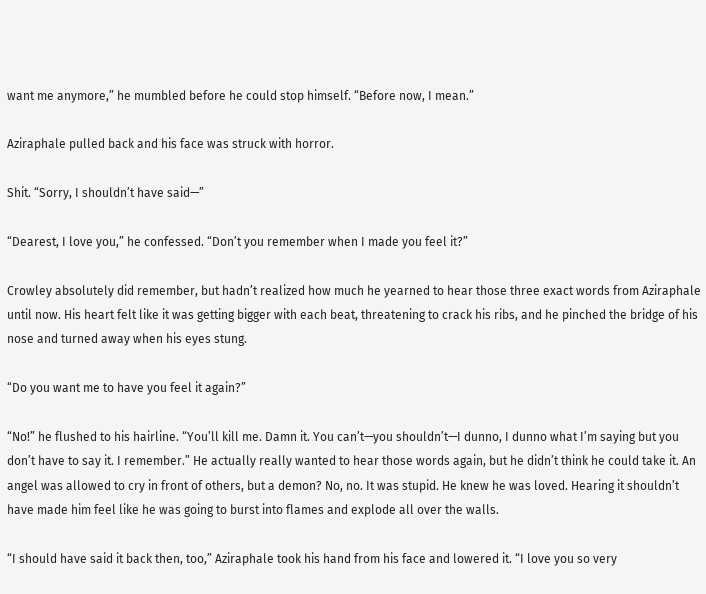want me anymore,” he mumbled before he could stop himself. “Before now, I mean.”

Aziraphale pulled back and his face was struck with horror.

Shit. “Sorry, I shouldn’t have said—”

“Dearest, I love you,” he confessed. “Don’t you remember when I made you feel it?”

Crowley absolutely did remember, but hadn’t realized how much he yearned to hear those three exact words from Aziraphale until now. His heart felt like it was getting bigger with each beat, threatening to crack his ribs, and he pinched the bridge of his nose and turned away when his eyes stung.

“Do you want me to have you feel it again?”

“No!” he flushed to his hairline. “You’ll kill me. Damn it. You can’t—you shouldn’t—I dunno, I dunno what I’m saying but you don’t have to say it. I remember.” He actually really wanted to hear those words again, but he didn’t think he could take it. An angel was allowed to cry in front of others, but a demon? No, no. It was stupid. He knew he was loved. Hearing it shouldn’t have made him feel like he was going to burst into flames and explode all over the walls.

“I should have said it back then, too,” Aziraphale took his hand from his face and lowered it. “I love you so very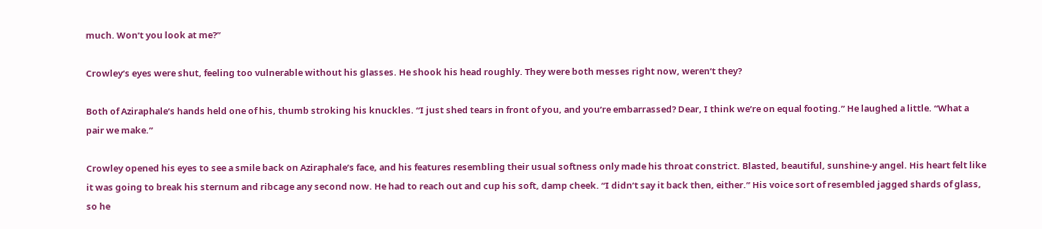much. Won’t you look at me?”

Crowley’s eyes were shut, feeling too vulnerable without his glasses. He shook his head roughly. They were both messes right now, weren’t they?

Both of Aziraphale’s hands held one of his, thumb stroking his knuckles. “I just shed tears in front of you, and you’re embarrassed? Dear, I think we’re on equal footing.” He laughed a little. “What a pair we make.”

Crowley opened his eyes to see a smile back on Aziraphale’s face, and his features resembling their usual softness only made his throat constrict. Blasted, beautiful, sunshine-y angel. His heart felt like it was going to break his sternum and ribcage any second now. He had to reach out and cup his soft, damp cheek. “I didn’t say it back then, either.” His voice sort of resembled jagged shards of glass, so he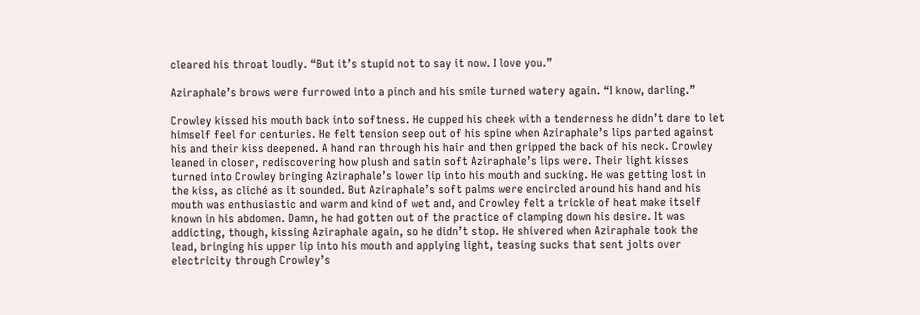cleared his throat loudly. “But it’s stupid not to say it now. I love you.”

Aziraphale’s brows were furrowed into a pinch and his smile turned watery again. “I know, darling.”

Crowley kissed his mouth back into softness. He cupped his cheek with a tenderness he didn’t dare to let himself feel for centuries. He felt tension seep out of his spine when Aziraphale’s lips parted against his and their kiss deepened. A hand ran through his hair and then gripped the back of his neck. Crowley leaned in closer, rediscovering how plush and satin soft Aziraphale’s lips were. Their light kisses turned into Crowley bringing Aziraphale’s lower lip into his mouth and sucking. He was getting lost in the kiss, as cliché as it sounded. But Aziraphale’s soft palms were encircled around his hand and his mouth was enthusiastic and warm and kind of wet and, and Crowley felt a trickle of heat make itself known in his abdomen. Damn, he had gotten out of the practice of clamping down his desire. It was addicting, though, kissing Aziraphale again, so he didn’t stop. He shivered when Aziraphale took the lead, bringing his upper lip into his mouth and applying light, teasing sucks that sent jolts over electricity through Crowley’s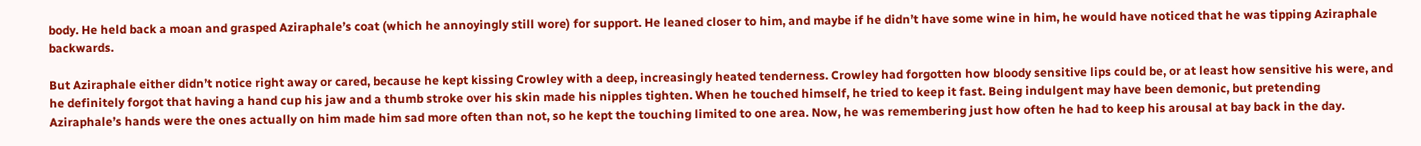body. He held back a moan and grasped Aziraphale’s coat (which he annoyingly still wore) for support. He leaned closer to him, and maybe if he didn’t have some wine in him, he would have noticed that he was tipping Aziraphale backwards.

But Aziraphale either didn’t notice right away or cared, because he kept kissing Crowley with a deep, increasingly heated tenderness. Crowley had forgotten how bloody sensitive lips could be, or at least how sensitive his were, and he definitely forgot that having a hand cup his jaw and a thumb stroke over his skin made his nipples tighten. When he touched himself, he tried to keep it fast. Being indulgent may have been demonic, but pretending Aziraphale’s hands were the ones actually on him made him sad more often than not, so he kept the touching limited to one area. Now, he was remembering just how often he had to keep his arousal at bay back in the day.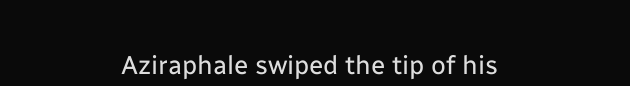Aziraphale swiped the tip of his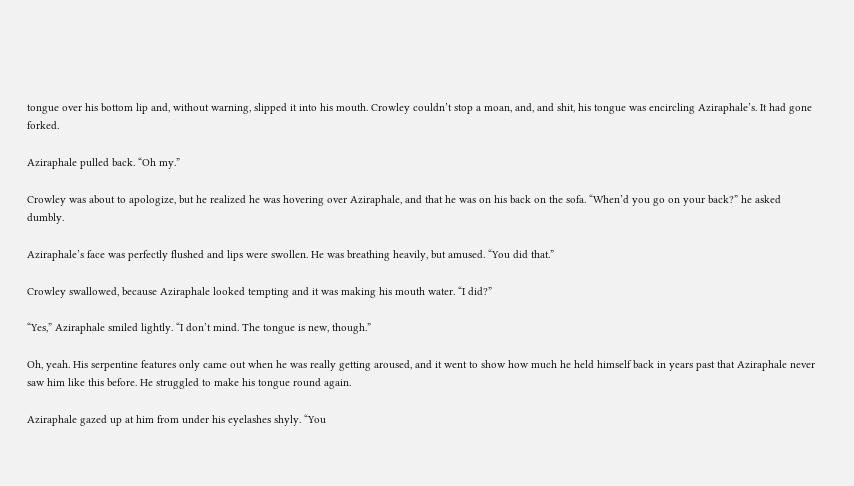tongue over his bottom lip and, without warning, slipped it into his mouth. Crowley couldn’t stop a moan, and, and shit, his tongue was encircling Aziraphale’s. It had gone forked.

Aziraphale pulled back. “Oh my.”

Crowley was about to apologize, but he realized he was hovering over Aziraphale, and that he was on his back on the sofa. “When’d you go on your back?” he asked dumbly.

Aziraphale’s face was perfectly flushed and lips were swollen. He was breathing heavily, but amused. “You did that.”

Crowley swallowed, because Aziraphale looked tempting and it was making his mouth water. “I did?”

“Yes,” Aziraphale smiled lightly. “I don’t mind. The tongue is new, though.”

Oh, yeah. His serpentine features only came out when he was really getting aroused, and it went to show how much he held himself back in years past that Aziraphale never saw him like this before. He struggled to make his tongue round again.

Aziraphale gazed up at him from under his eyelashes shyly. “You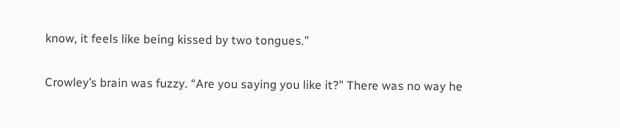know, it feels like being kissed by two tongues.”

Crowley’s brain was fuzzy. “Are you saying you like it?” There was no way he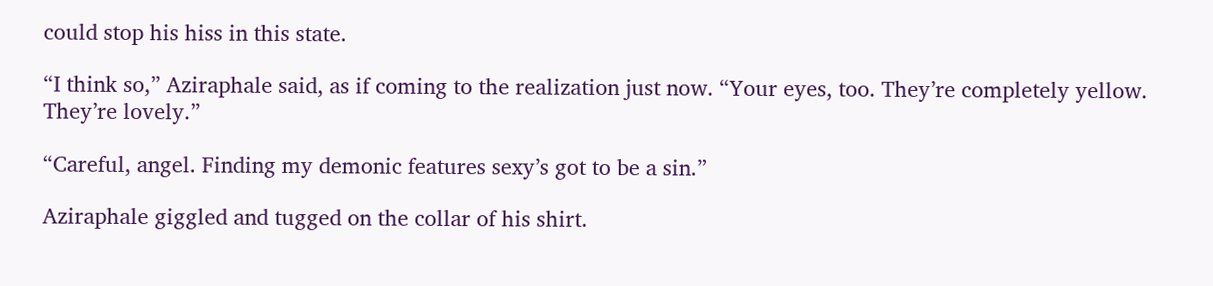could stop his hiss in this state.

“I think so,” Aziraphale said, as if coming to the realization just now. “Your eyes, too. They’re completely yellow. They’re lovely.”

“Careful, angel. Finding my demonic features sexy’s got to be a sin.”

Aziraphale giggled and tugged on the collar of his shirt.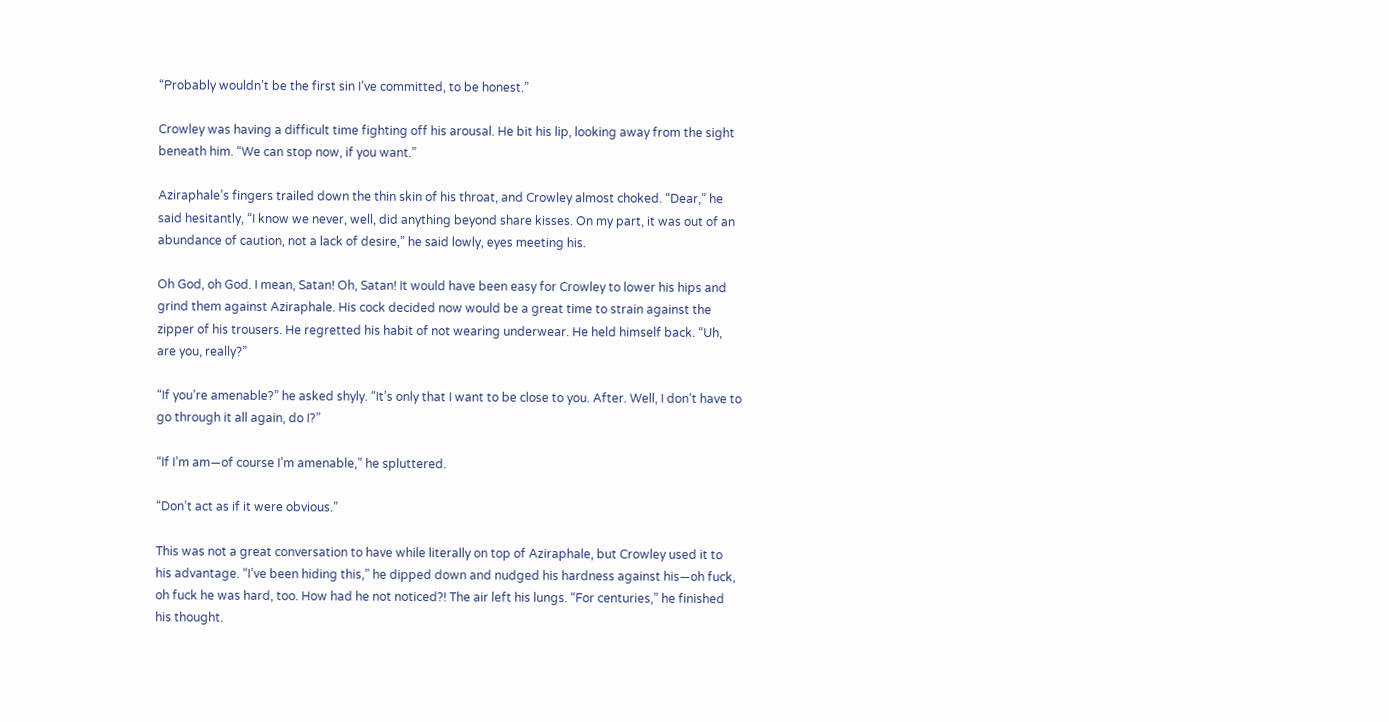“Probably wouldn’t be the first sin I’ve committed, to be honest.”

Crowley was having a difficult time fighting off his arousal. He bit his lip, looking away from the sight beneath him. “We can stop now, if you want.”

Aziraphale’s fingers trailed down the thin skin of his throat, and Crowley almost choked. “Dear,” he said hesitantly, “I know we never, well, did anything beyond share kisses. On my part, it was out of an abundance of caution, not a lack of desire,” he said lowly, eyes meeting his.

Oh God, oh God. I mean, Satan! Oh, Satan! It would have been easy for Crowley to lower his hips and grind them against Aziraphale. His cock decided now would be a great time to strain against the zipper of his trousers. He regretted his habit of not wearing underwear. He held himself back. “Uh, are you, really?”

“If you’re amenable?” he asked shyly. “It’s only that I want to be close to you. After. Well, I don’t have to go through it all again, do I?”

“If I’m am—of course I’m amenable,” he spluttered.

“Don’t act as if it were obvious.”

This was not a great conversation to have while literally on top of Aziraphale, but Crowley used it to his advantage. “I’ve been hiding this,” he dipped down and nudged his hardness against his—oh fuck, oh fuck he was hard, too. How had he not noticed?! The air left his lungs. “For centuries,” he finished his thought.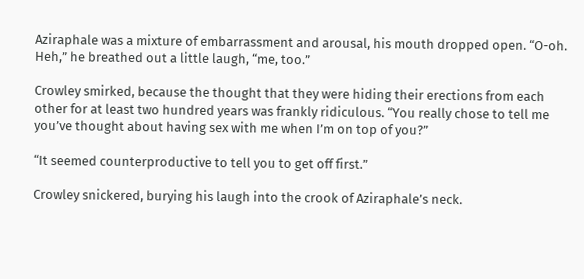Aziraphale was a mixture of embarrassment and arousal, his mouth dropped open. “O-oh. Heh,” he breathed out a little laugh, “me, too.”

Crowley smirked, because the thought that they were hiding their erections from each other for at least two hundred years was frankly ridiculous. “You really chose to tell me you’ve thought about having sex with me when I’m on top of you?”

“It seemed counterproductive to tell you to get off first.”

Crowley snickered, burying his laugh into the crook of Aziraphale’s neck.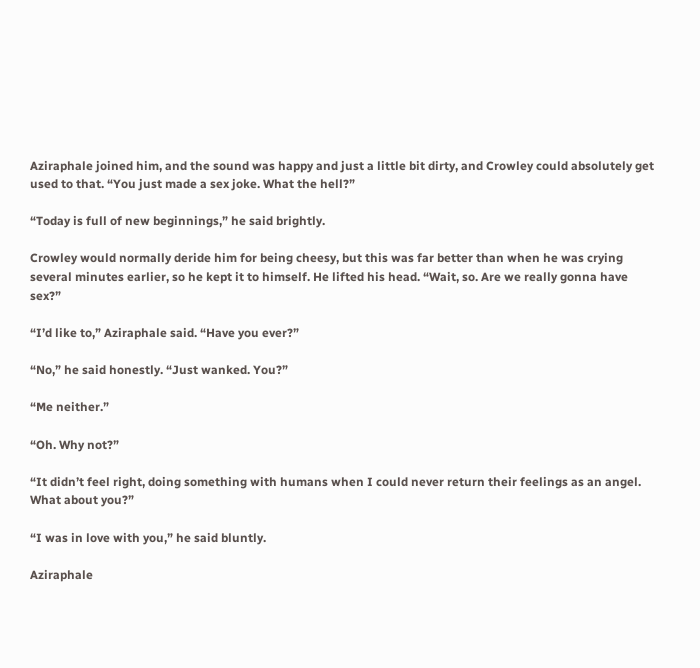Aziraphale joined him, and the sound was happy and just a little bit dirty, and Crowley could absolutely get used to that. “You just made a sex joke. What the hell?”

“Today is full of new beginnings,” he said brightly.

Crowley would normally deride him for being cheesy, but this was far better than when he was crying several minutes earlier, so he kept it to himself. He lifted his head. “Wait, so. Are we really gonna have sex?”

“I’d like to,” Aziraphale said. “Have you ever?”

“No,” he said honestly. “Just wanked. You?”

“Me neither.”

“Oh. Why not?”

“It didn’t feel right, doing something with humans when I could never return their feelings as an angel. What about you?”

“I was in love with you,” he said bluntly.

Aziraphale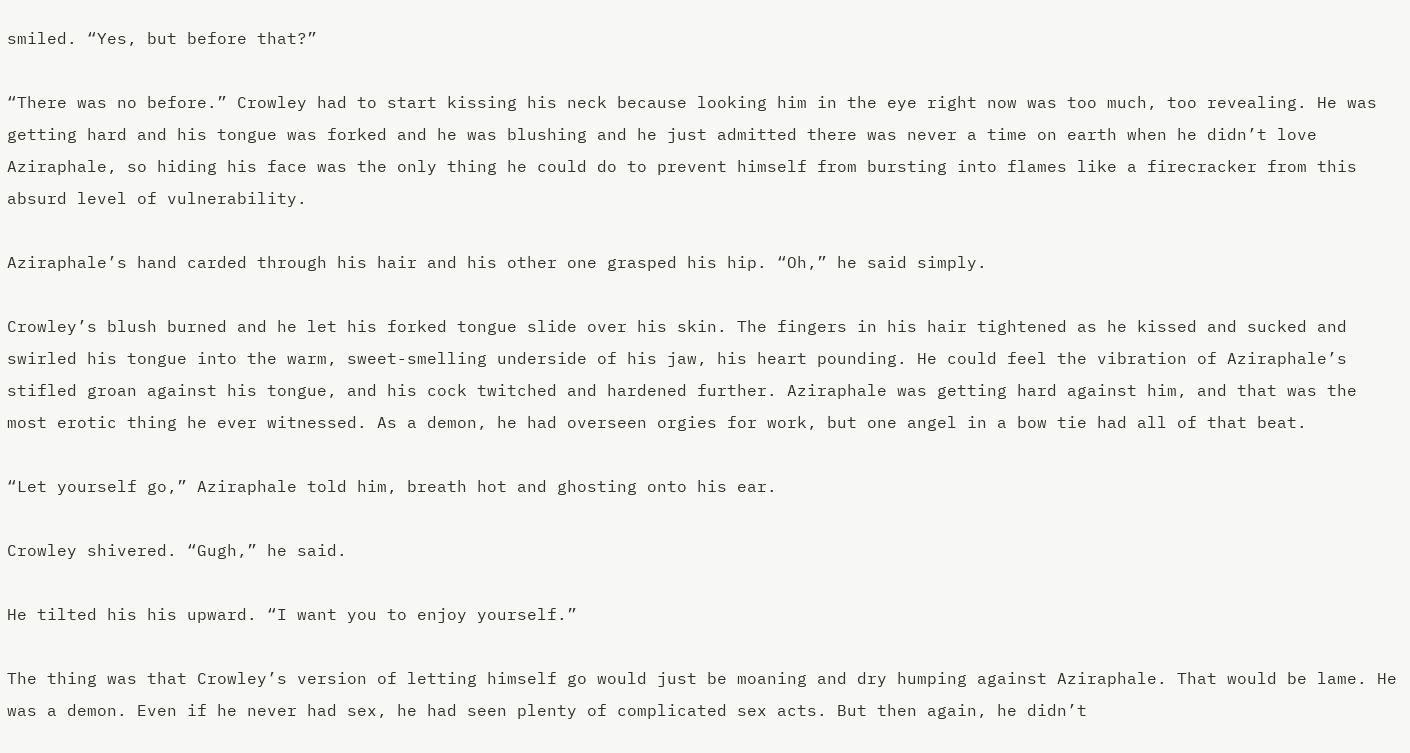smiled. “Yes, but before that?”

“There was no before.” Crowley had to start kissing his neck because looking him in the eye right now was too much, too revealing. He was getting hard and his tongue was forked and he was blushing and he just admitted there was never a time on earth when he didn’t love Aziraphale, so hiding his face was the only thing he could do to prevent himself from bursting into flames like a firecracker from this absurd level of vulnerability.

Aziraphale’s hand carded through his hair and his other one grasped his hip. “Oh,” he said simply.

Crowley’s blush burned and he let his forked tongue slide over his skin. The fingers in his hair tightened as he kissed and sucked and swirled his tongue into the warm, sweet-smelling underside of his jaw, his heart pounding. He could feel the vibration of Aziraphale’s stifled groan against his tongue, and his cock twitched and hardened further. Aziraphale was getting hard against him, and that was the most erotic thing he ever witnessed. As a demon, he had overseen orgies for work, but one angel in a bow tie had all of that beat.

“Let yourself go,” Aziraphale told him, breath hot and ghosting onto his ear.

Crowley shivered. “Gugh,” he said.

He tilted his his upward. “I want you to enjoy yourself.”

The thing was that Crowley’s version of letting himself go would just be moaning and dry humping against Aziraphale. That would be lame. He was a demon. Even if he never had sex, he had seen plenty of complicated sex acts. But then again, he didn’t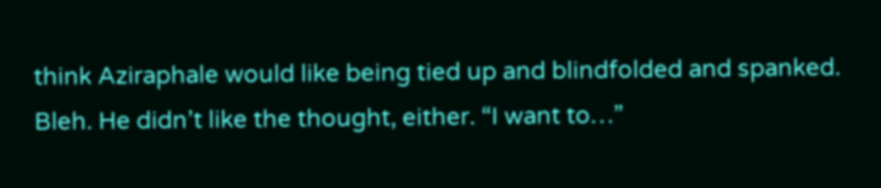think Aziraphale would like being tied up and blindfolded and spanked. Bleh. He didn’t like the thought, either. “I want to…”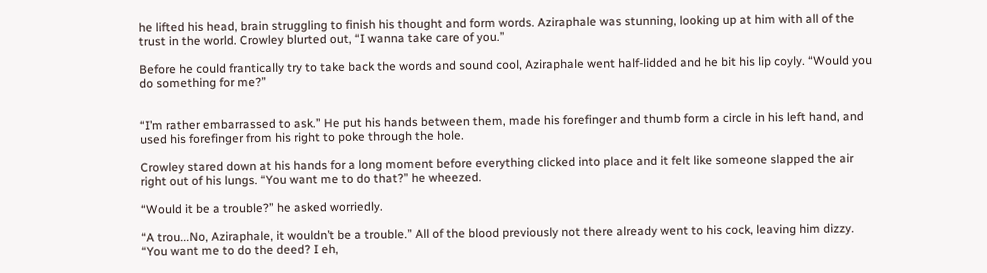he lifted his head, brain struggling to finish his thought and form words. Aziraphale was stunning, looking up at him with all of the trust in the world. Crowley blurted out, “I wanna take care of you.”

Before he could frantically try to take back the words and sound cool, Aziraphale went half-lidded and he bit his lip coyly. “Would you do something for me?”


“I’m rather embarrassed to ask.” He put his hands between them, made his forefinger and thumb form a circle in his left hand, and used his forefinger from his right to poke through the hole.

Crowley stared down at his hands for a long moment before everything clicked into place and it felt like someone slapped the air right out of his lungs. “You want me to do that?” he wheezed.

“Would it be a trouble?” he asked worriedly.

“A trou...No, Aziraphale, it wouldn’t be a trouble.” All of the blood previously not there already went to his cock, leaving him dizzy. “You want me to do the deed? I eh,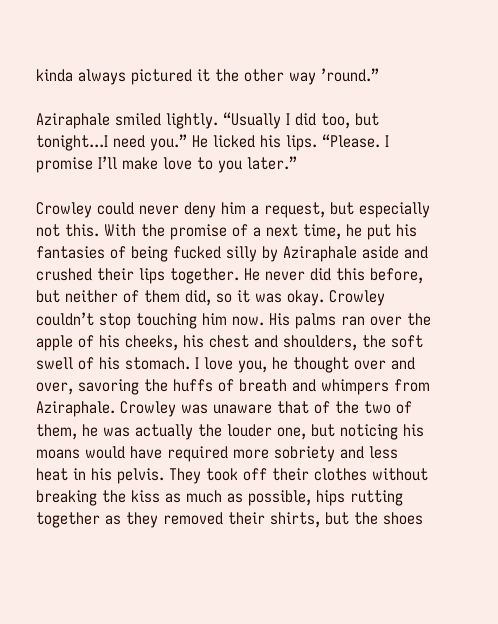kinda always pictured it the other way ’round.”

Aziraphale smiled lightly. “Usually I did too, but tonight...I need you.” He licked his lips. “Please. I promise I’ll make love to you later.”

Crowley could never deny him a request, but especially not this. With the promise of a next time, he put his fantasies of being fucked silly by Aziraphale aside and crushed their lips together. He never did this before, but neither of them did, so it was okay. Crowley couldn’t stop touching him now. His palms ran over the apple of his cheeks, his chest and shoulders, the soft swell of his stomach. I love you, he thought over and over, savoring the huffs of breath and whimpers from Aziraphale. Crowley was unaware that of the two of them, he was actually the louder one, but noticing his moans would have required more sobriety and less heat in his pelvis. They took off their clothes without breaking the kiss as much as possible, hips rutting together as they removed their shirts, but the shoes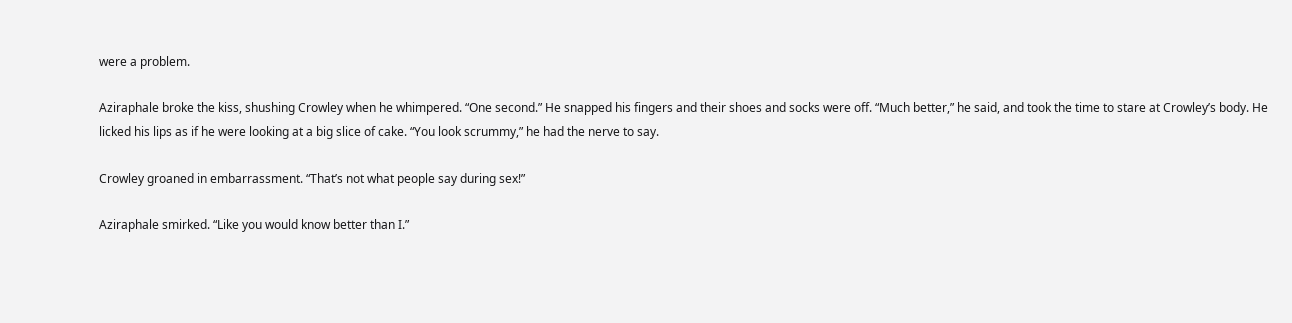were a problem.

Aziraphale broke the kiss, shushing Crowley when he whimpered. “One second.” He snapped his fingers and their shoes and socks were off. “Much better,” he said, and took the time to stare at Crowley’s body. He licked his lips as if he were looking at a big slice of cake. “You look scrummy,” he had the nerve to say.

Crowley groaned in embarrassment. “That’s not what people say during sex!”

Aziraphale smirked. “Like you would know better than I.”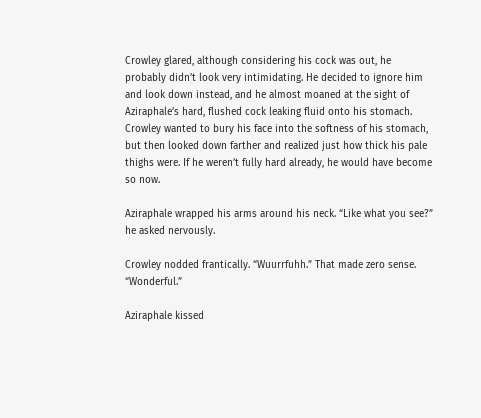Crowley glared, although considering his cock was out, he probably didn’t look very intimidating. He decided to ignore him and look down instead, and he almost moaned at the sight of Aziraphale’s hard, flushed cock leaking fluid onto his stomach. Crowley wanted to bury his face into the softness of his stomach, but then looked down farther and realized just how thick his pale thighs were. If he weren’t fully hard already, he would have become so now.

Aziraphale wrapped his arms around his neck. “Like what you see?” he asked nervously.

Crowley nodded frantically. “Wuurrfuhh.” That made zero sense. “Wonderful.”

Aziraphale kissed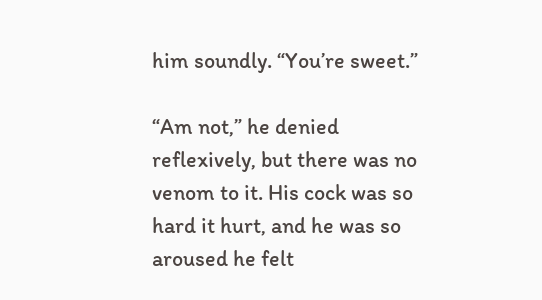him soundly. “You’re sweet.”

“Am not,” he denied reflexively, but there was no venom to it. His cock was so hard it hurt, and he was so aroused he felt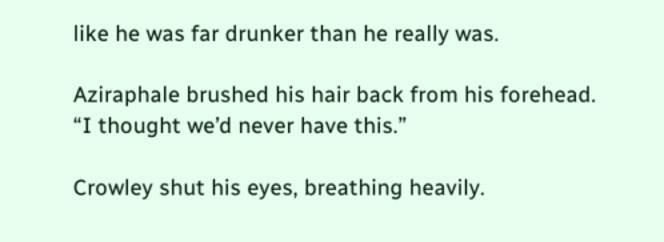like he was far drunker than he really was.

Aziraphale brushed his hair back from his forehead. “I thought we’d never have this.”

Crowley shut his eyes, breathing heavily.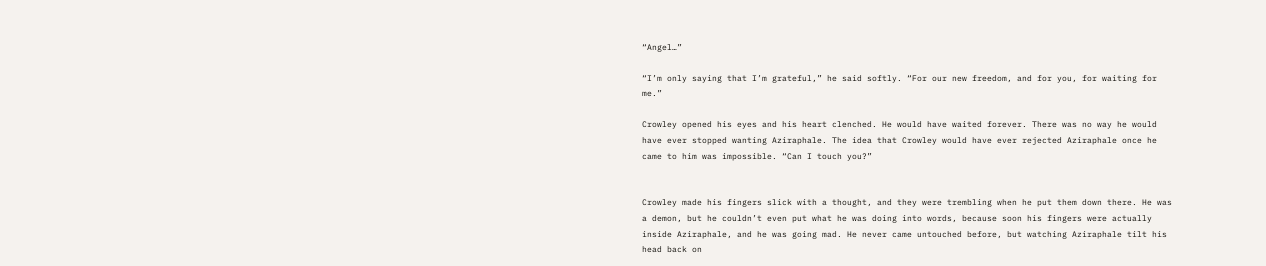“Angel…”

“I’m only saying that I’m grateful,” he said softly. “For our new freedom, and for you, for waiting for me.”

Crowley opened his eyes and his heart clenched. He would have waited forever. There was no way he would have ever stopped wanting Aziraphale. The idea that Crowley would have ever rejected Aziraphale once he came to him was impossible. “Can I touch you?”


Crowley made his fingers slick with a thought, and they were trembling when he put them down there. He was a demon, but he couldn’t even put what he was doing into words, because soon his fingers were actually inside Aziraphale, and he was going mad. He never came untouched before, but watching Aziraphale tilt his head back on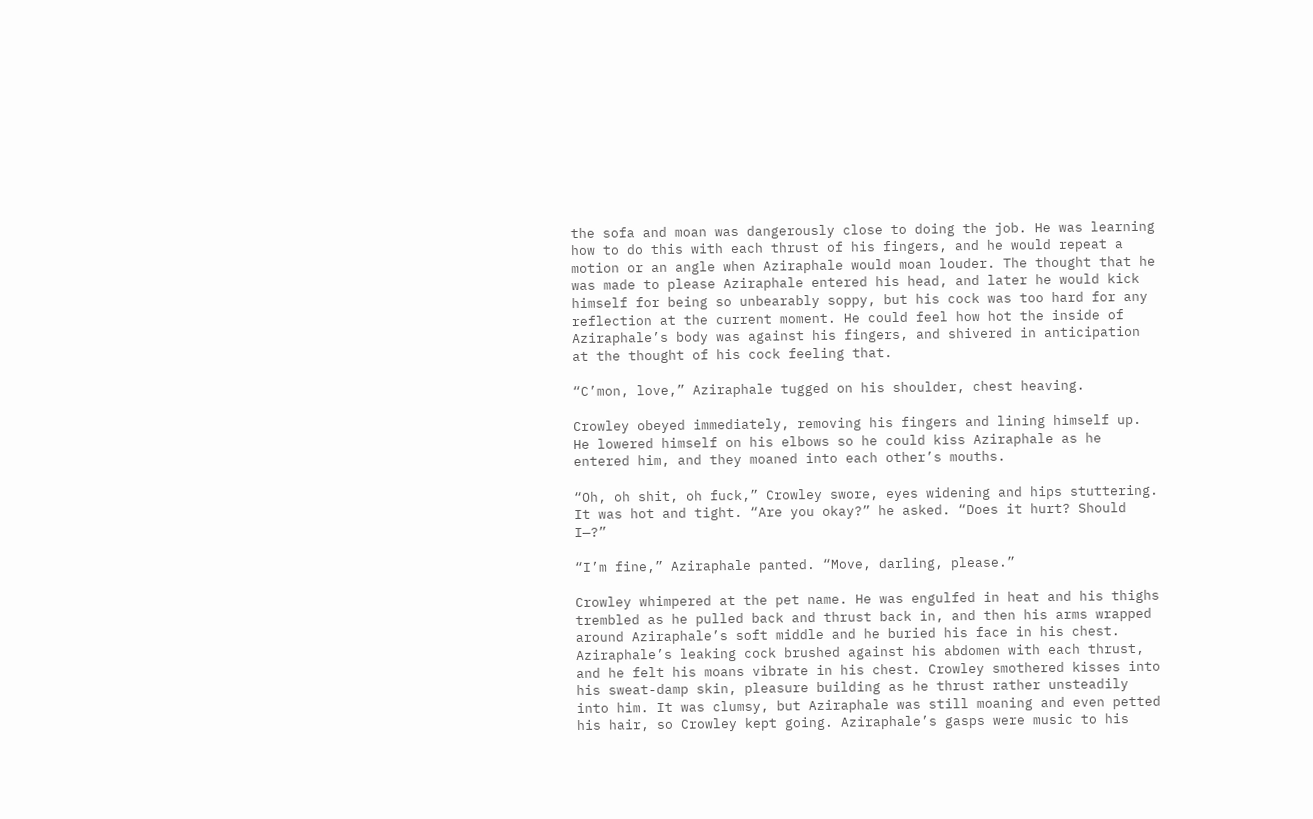the sofa and moan was dangerously close to doing the job. He was learning how to do this with each thrust of his fingers, and he would repeat a motion or an angle when Aziraphale would moan louder. The thought that he was made to please Aziraphale entered his head, and later he would kick himself for being so unbearably soppy, but his cock was too hard for any reflection at the current moment. He could feel how hot the inside of Aziraphale’s body was against his fingers, and shivered in anticipation at the thought of his cock feeling that.

“C’mon, love,” Aziraphale tugged on his shoulder, chest heaving.

Crowley obeyed immediately, removing his fingers and lining himself up. He lowered himself on his elbows so he could kiss Aziraphale as he entered him, and they moaned into each other’s mouths.

“Oh, oh shit, oh fuck,” Crowley swore, eyes widening and hips stuttering. It was hot and tight. “Are you okay?” he asked. “Does it hurt? Should I—?”

“I’m fine,” Aziraphale panted. “Move, darling, please.”

Crowley whimpered at the pet name. He was engulfed in heat and his thighs trembled as he pulled back and thrust back in, and then his arms wrapped around Aziraphale’s soft middle and he buried his face in his chest. Aziraphale’s leaking cock brushed against his abdomen with each thrust, and he felt his moans vibrate in his chest. Crowley smothered kisses into his sweat-damp skin, pleasure building as he thrust rather unsteadily into him. It was clumsy, but Aziraphale was still moaning and even petted his hair, so Crowley kept going. Aziraphale’s gasps were music to his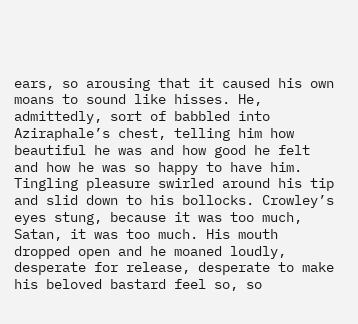ears, so arousing that it caused his own moans to sound like hisses. He, admittedly, sort of babbled into Aziraphale’s chest, telling him how beautiful he was and how good he felt and how he was so happy to have him. Tingling pleasure swirled around his tip and slid down to his bollocks. Crowley’s eyes stung, because it was too much, Satan, it was too much. His mouth dropped open and he moaned loudly, desperate for release, desperate to make his beloved bastard feel so, so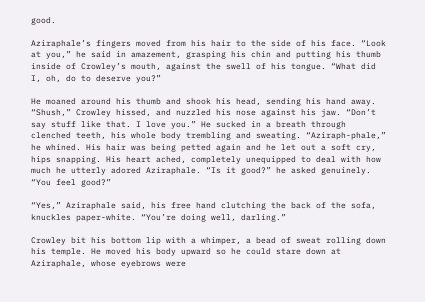good.

Aziraphale’s fingers moved from his hair to the side of his face. “Look at you,” he said in amazement, grasping his chin and putting his thumb inside of Crowley’s mouth, against the swell of his tongue. “What did I, oh, do to deserve you?”

He moaned around his thumb and shook his head, sending his hand away. “Shush,” Crowley hissed, and nuzzled his nose against his jaw. “Don’t say stuff like that. I love you.” He sucked in a breath through clenched teeth, his whole body trembling and sweating. “Aziraph-phale,” he whined. His hair was being petted again and he let out a soft cry, hips snapping. His heart ached, completely unequipped to deal with how much he utterly adored Aziraphale. “Is it good?” he asked genuinely. “You feel good?”

“Yes,” Aziraphale said, his free hand clutching the back of the sofa, knuckles paper-white. “You’re doing well, darling.”

Crowley bit his bottom lip with a whimper, a bead of sweat rolling down his temple. He moved his body upward so he could stare down at Aziraphale, whose eyebrows were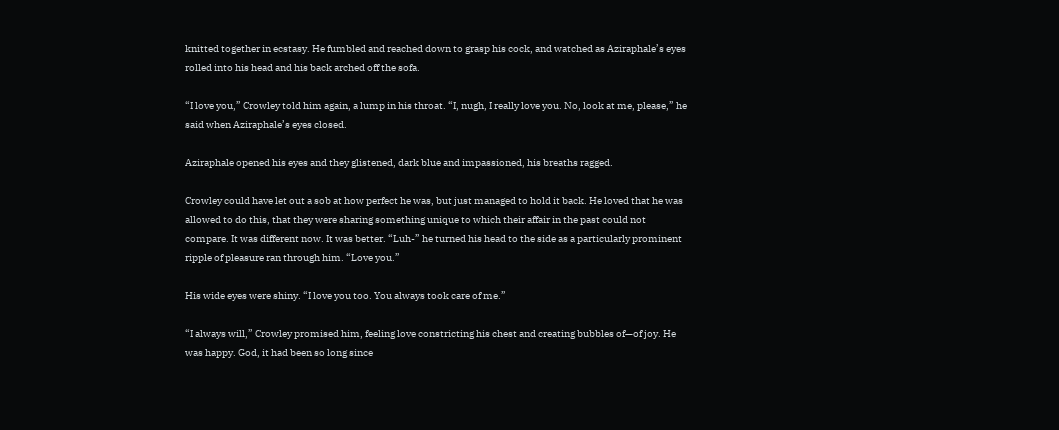knitted together in ecstasy. He fumbled and reached down to grasp his cock, and watched as Aziraphale’s eyes rolled into his head and his back arched off the sofa.

“I love you,” Crowley told him again, a lump in his throat. “I, nugh, I really love you. No, look at me, please,” he said when Aziraphale’s eyes closed.

Aziraphale opened his eyes and they glistened, dark blue and impassioned, his breaths ragged.

Crowley could have let out a sob at how perfect he was, but just managed to hold it back. He loved that he was allowed to do this, that they were sharing something unique to which their affair in the past could not compare. It was different now. It was better. “Luh-” he turned his head to the side as a particularly prominent ripple of pleasure ran through him. “Love you.”

His wide eyes were shiny. “I love you too. You always took care of me.”

“I always will,” Crowley promised him, feeling love constricting his chest and creating bubbles of—of joy. He was happy. God, it had been so long since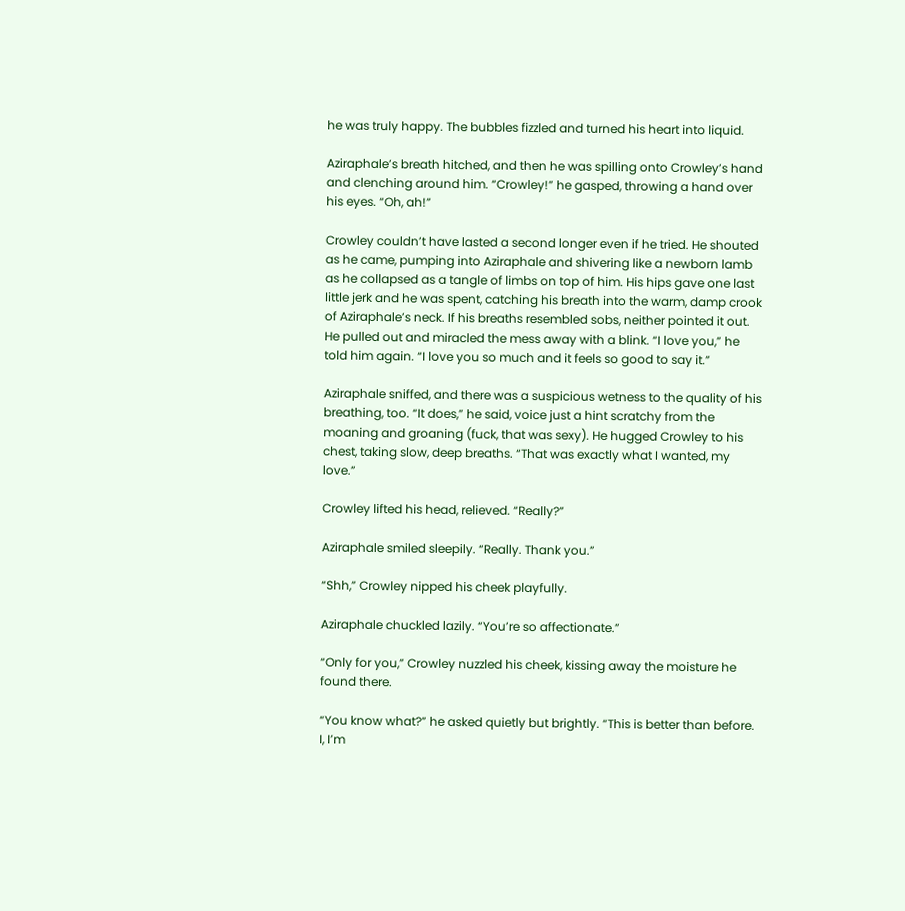he was truly happy. The bubbles fizzled and turned his heart into liquid.

Aziraphale’s breath hitched, and then he was spilling onto Crowley’s hand and clenching around him. “Crowley!” he gasped, throwing a hand over his eyes. “Oh, ah!”

Crowley couldn’t have lasted a second longer even if he tried. He shouted as he came, pumping into Aziraphale and shivering like a newborn lamb as he collapsed as a tangle of limbs on top of him. His hips gave one last little jerk and he was spent, catching his breath into the warm, damp crook of Aziraphale’s neck. If his breaths resembled sobs, neither pointed it out. He pulled out and miracled the mess away with a blink. “I love you,” he told him again. “I love you so much and it feels so good to say it.”

Aziraphale sniffed, and there was a suspicious wetness to the quality of his breathing, too. “It does,” he said, voice just a hint scratchy from the moaning and groaning (fuck, that was sexy). He hugged Crowley to his chest, taking slow, deep breaths. “That was exactly what I wanted, my love.”

Crowley lifted his head, relieved. “Really?”

Aziraphale smiled sleepily. “Really. Thank you.”

“Shh,” Crowley nipped his cheek playfully.

Aziraphale chuckled lazily. “You’re so affectionate.”

“Only for you,” Crowley nuzzled his cheek, kissing away the moisture he found there.

“You know what?” he asked quietly but brightly. “This is better than before. I, I’m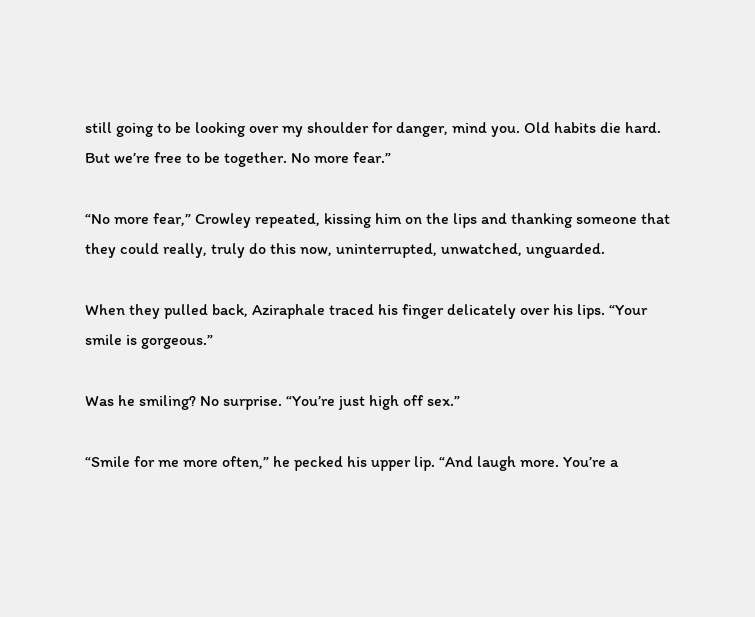still going to be looking over my shoulder for danger, mind you. Old habits die hard. But we’re free to be together. No more fear.”

“No more fear,” Crowley repeated, kissing him on the lips and thanking someone that they could really, truly do this now, uninterrupted, unwatched, unguarded.

When they pulled back, Aziraphale traced his finger delicately over his lips. “Your smile is gorgeous.”

Was he smiling? No surprise. “You’re just high off sex.”

“Smile for me more often,” he pecked his upper lip. “And laugh more. You’re a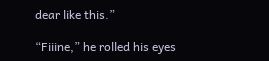dear like this.”

“Fiiine,” he rolled his eyes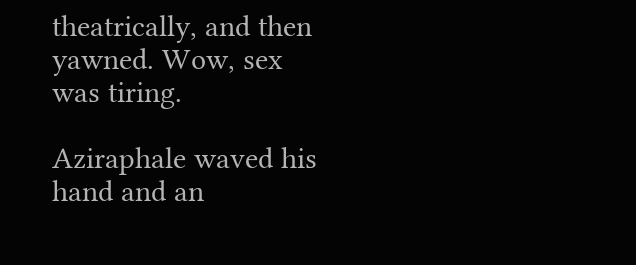theatrically, and then yawned. Wow, sex was tiring.

Aziraphale waved his hand and an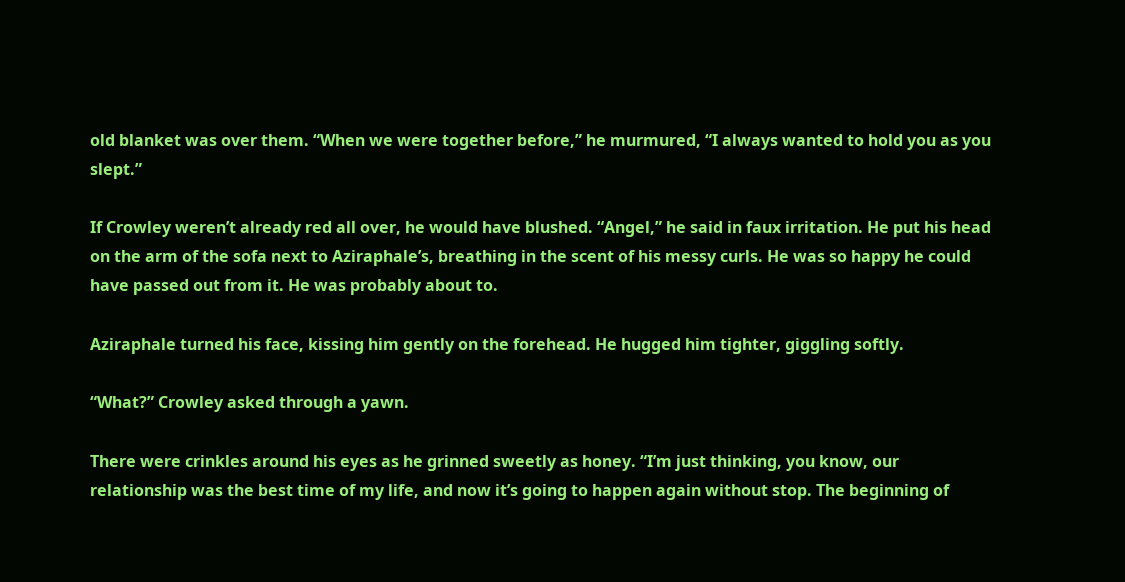old blanket was over them. “When we were together before,” he murmured, “I always wanted to hold you as you slept.”

If Crowley weren’t already red all over, he would have blushed. “Angel,” he said in faux irritation. He put his head on the arm of the sofa next to Aziraphale’s, breathing in the scent of his messy curls. He was so happy he could have passed out from it. He was probably about to.

Aziraphale turned his face, kissing him gently on the forehead. He hugged him tighter, giggling softly.

“What?” Crowley asked through a yawn.

There were crinkles around his eyes as he grinned sweetly as honey. “I’m just thinking, you know, our relationship was the best time of my life, and now it’s going to happen again without stop. The beginning of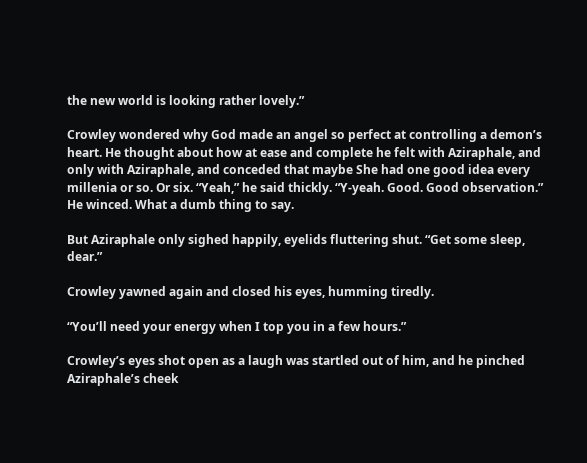the new world is looking rather lovely.”

Crowley wondered why God made an angel so perfect at controlling a demon’s heart. He thought about how at ease and complete he felt with Aziraphale, and only with Aziraphale, and conceded that maybe She had one good idea every millenia or so. Or six. “Yeah,” he said thickly. “Y-yeah. Good. Good observation.” He winced. What a dumb thing to say.

But Aziraphale only sighed happily, eyelids fluttering shut. “Get some sleep, dear.”

Crowley yawned again and closed his eyes, humming tiredly.

“You’ll need your energy when I top you in a few hours.”

Crowley’s eyes shot open as a laugh was startled out of him, and he pinched Aziraphale’s cheek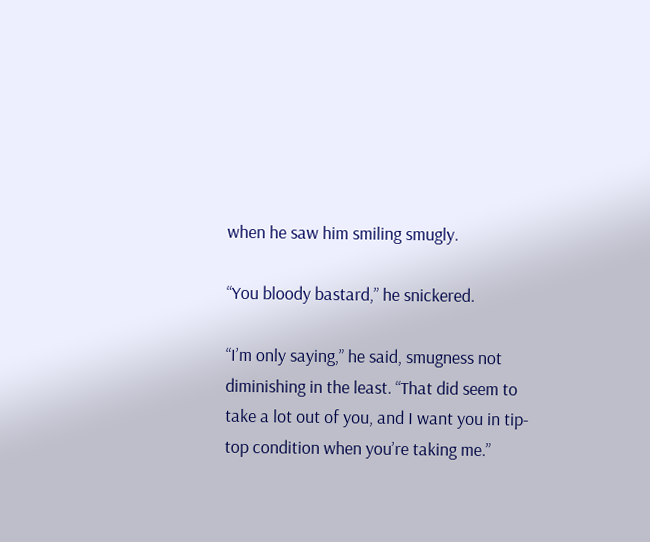when he saw him smiling smugly.

“You bloody bastard,” he snickered.

“I’m only saying,” he said, smugness not diminishing in the least. “That did seem to take a lot out of you, and I want you in tip-top condition when you’re taking me.”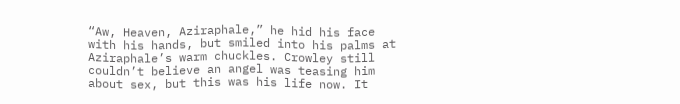“Aw, Heaven, Aziraphale,” he hid his face with his hands, but smiled into his palms at Aziraphale’s warm chuckles. Crowley still couldn’t believe an angel was teasing him about sex, but this was his life now. It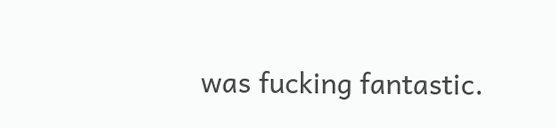was fucking fantastic.